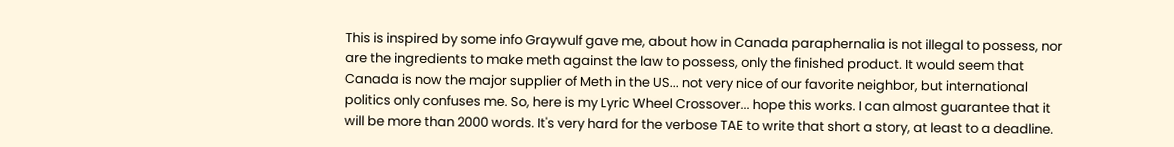This is inspired by some info Graywulf gave me, about how in Canada paraphernalia is not illegal to possess, nor are the ingredients to make meth against the law to possess, only the finished product. It would seem that Canada is now the major supplier of Meth in the US... not very nice of our favorite neighbor, but international politics only confuses me. So, here is my Lyric Wheel Crossover... hope this works. I can almost guarantee that it will be more than 2000 words. It's very hard for the verbose TAE to write that short a story, at least to a deadline.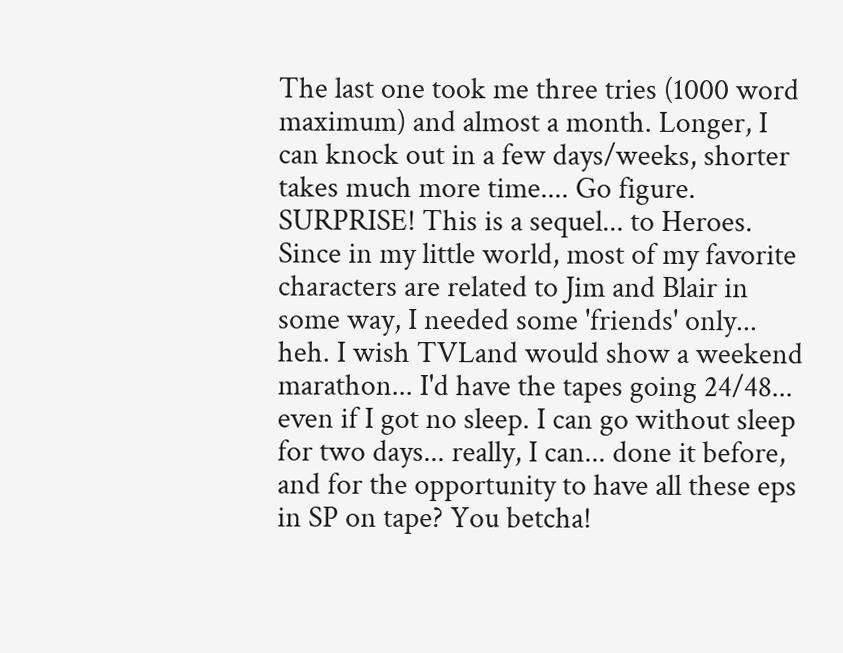The last one took me three tries (1000 word maximum) and almost a month. Longer, I can knock out in a few days/weeks, shorter takes much more time.... Go figure. SURPRISE! This is a sequel... to Heroes. Since in my little world, most of my favorite characters are related to Jim and Blair in some way, I needed some 'friends' only... heh. I wish TVLand would show a weekend marathon... I'd have the tapes going 24/48... even if I got no sleep. I can go without sleep for two days... really, I can... done it before, and for the opportunity to have all these eps in SP on tape? You betcha!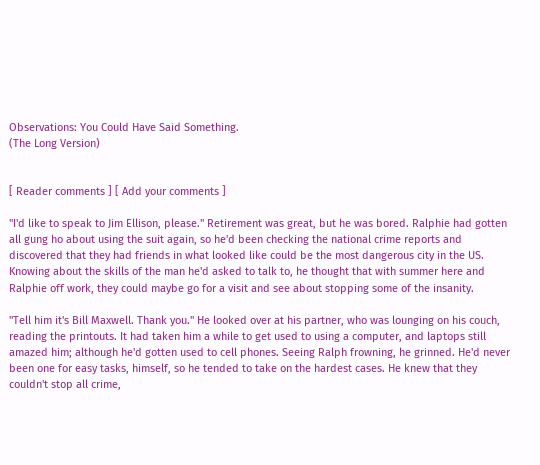Observations: You Could Have Said Something.
(The Long Version)


[ Reader comments ] [ Add your comments ]

"I'd like to speak to Jim Ellison, please." Retirement was great, but he was bored. Ralphie had gotten all gung ho about using the suit again, so he'd been checking the national crime reports and discovered that they had friends in what looked like could be the most dangerous city in the US. Knowing about the skills of the man he'd asked to talk to, he thought that with summer here and Ralphie off work, they could maybe go for a visit and see about stopping some of the insanity.

"Tell him it's Bill Maxwell. Thank you." He looked over at his partner, who was lounging on his couch, reading the printouts. It had taken him a while to get used to using a computer, and laptops still amazed him; although he'd gotten used to cell phones. Seeing Ralph frowning, he grinned. He'd never been one for easy tasks, himself, so he tended to take on the hardest cases. He knew that they couldn't stop all crime,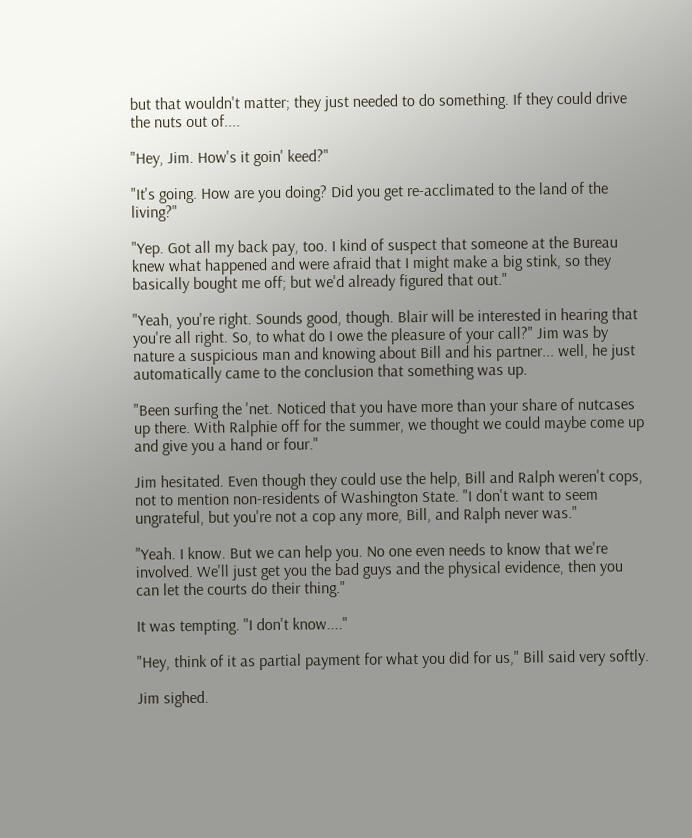but that wouldn't matter; they just needed to do something. If they could drive the nuts out of....

"Hey, Jim. How's it goin' keed?"

"It's going. How are you doing? Did you get re-acclimated to the land of the living?"

"Yep. Got all my back pay, too. I kind of suspect that someone at the Bureau knew what happened and were afraid that I might make a big stink, so they basically bought me off; but we'd already figured that out."

"Yeah, you're right. Sounds good, though. Blair will be interested in hearing that you're all right. So, to what do I owe the pleasure of your call?" Jim was by nature a suspicious man and knowing about Bill and his partner... well, he just automatically came to the conclusion that something was up.

"Been surfing the 'net. Noticed that you have more than your share of nutcases up there. With Ralphie off for the summer, we thought we could maybe come up and give you a hand or four."

Jim hesitated. Even though they could use the help, Bill and Ralph weren't cops, not to mention non-residents of Washington State. "I don't want to seem ungrateful, but you're not a cop any more, Bill, and Ralph never was."

"Yeah. I know. But we can help you. No one even needs to know that we're involved. We'll just get you the bad guys and the physical evidence, then you can let the courts do their thing."

It was tempting. "I don't know...."

"Hey, think of it as partial payment for what you did for us," Bill said very softly.

Jim sighed.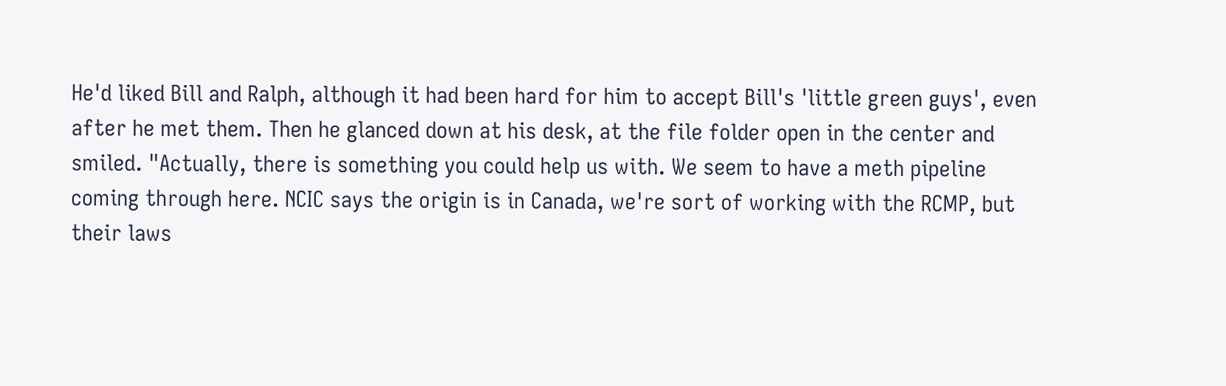He'd liked Bill and Ralph, although it had been hard for him to accept Bill's 'little green guys', even after he met them. Then he glanced down at his desk, at the file folder open in the center and smiled. "Actually, there is something you could help us with. We seem to have a meth pipeline coming through here. NCIC says the origin is in Canada, we're sort of working with the RCMP, but their laws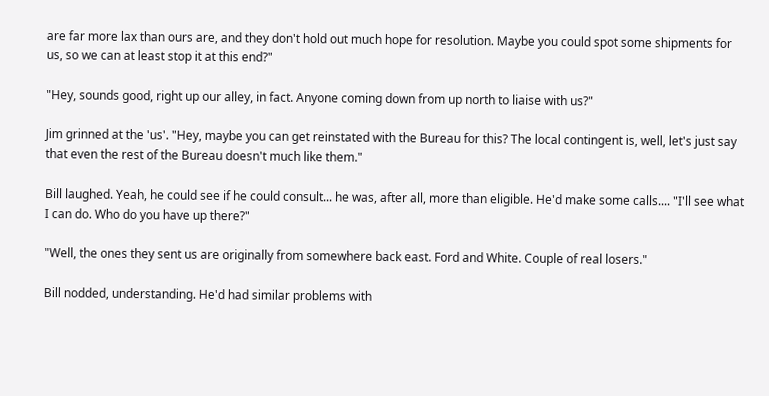are far more lax than ours are, and they don't hold out much hope for resolution. Maybe you could spot some shipments for us, so we can at least stop it at this end?"

"Hey, sounds good, right up our alley, in fact. Anyone coming down from up north to liaise with us?"

Jim grinned at the 'us'. "Hey, maybe you can get reinstated with the Bureau for this? The local contingent is, well, let's just say that even the rest of the Bureau doesn't much like them."

Bill laughed. Yeah, he could see if he could consult... he was, after all, more than eligible. He'd make some calls.... "I'll see what I can do. Who do you have up there?"

"Well, the ones they sent us are originally from somewhere back east. Ford and White. Couple of real losers."

Bill nodded, understanding. He'd had similar problems with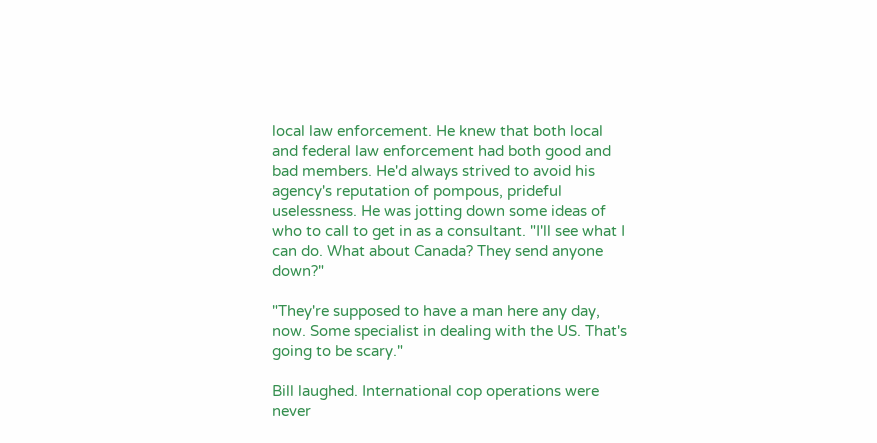local law enforcement. He knew that both local and federal law enforcement had both good and bad members. He'd always strived to avoid his agency's reputation of pompous, prideful uselessness. He was jotting down some ideas of who to call to get in as a consultant. "I'll see what I can do. What about Canada? They send anyone down?"

"They're supposed to have a man here any day, now. Some specialist in dealing with the US. That's going to be scary."

Bill laughed. International cop operations were never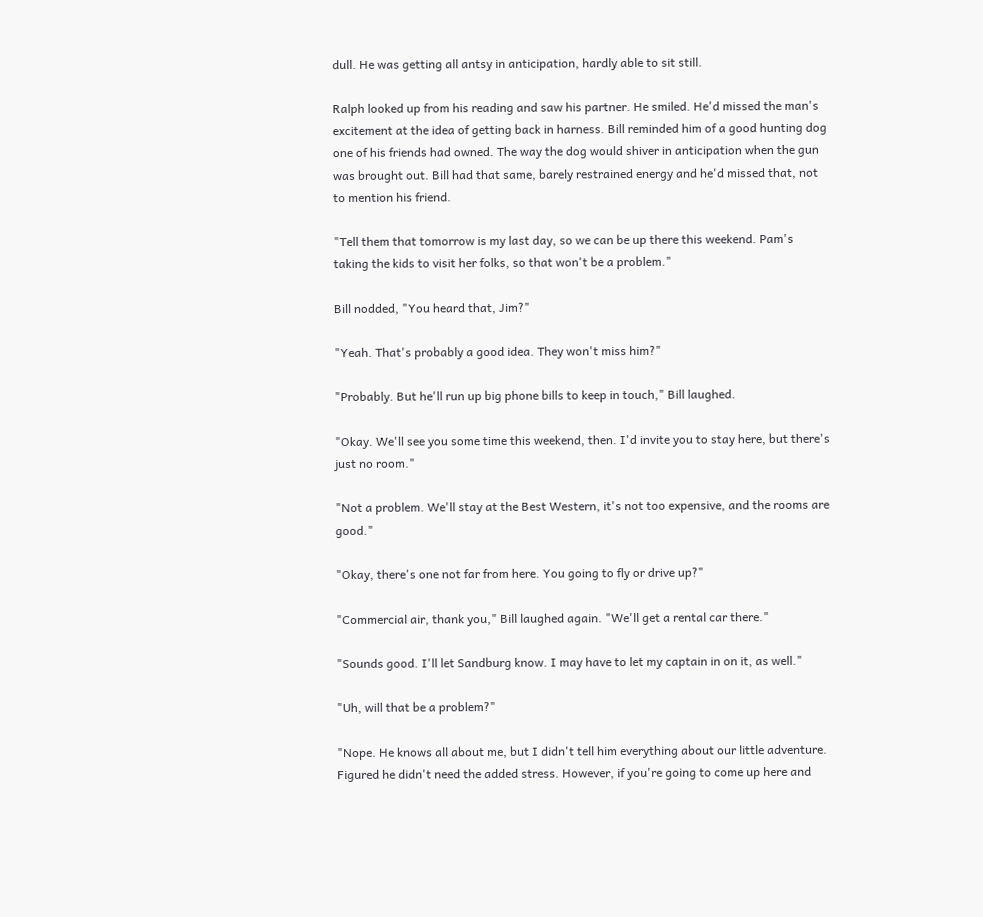dull. He was getting all antsy in anticipation, hardly able to sit still.

Ralph looked up from his reading and saw his partner. He smiled. He'd missed the man's excitement at the idea of getting back in harness. Bill reminded him of a good hunting dog one of his friends had owned. The way the dog would shiver in anticipation when the gun was brought out. Bill had that same, barely restrained energy and he'd missed that, not to mention his friend.

"Tell them that tomorrow is my last day, so we can be up there this weekend. Pam's taking the kids to visit her folks, so that won't be a problem."

Bill nodded, "You heard that, Jim?"

"Yeah. That's probably a good idea. They won't miss him?"

"Probably. But he'll run up big phone bills to keep in touch," Bill laughed.

"Okay. We'll see you some time this weekend, then. I'd invite you to stay here, but there's just no room."

"Not a problem. We'll stay at the Best Western, it's not too expensive, and the rooms are good."

"Okay, there's one not far from here. You going to fly or drive up?"

"Commercial air, thank you," Bill laughed again. "We'll get a rental car there."

"Sounds good. I'll let Sandburg know. I may have to let my captain in on it, as well."

"Uh, will that be a problem?"

"Nope. He knows all about me, but I didn't tell him everything about our little adventure. Figured he didn't need the added stress. However, if you're going to come up here and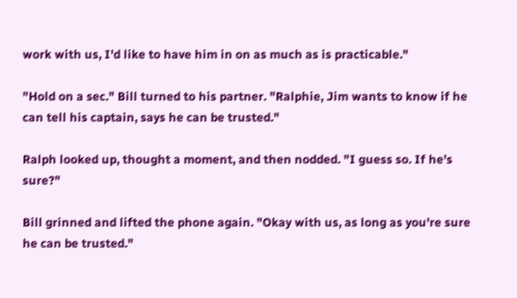work with us, I'd like to have him in on as much as is practicable."

"Hold on a sec." Bill turned to his partner. "Ralphie, Jim wants to know if he can tell his captain, says he can be trusted."

Ralph looked up, thought a moment, and then nodded. "I guess so. If he's sure?"

Bill grinned and lifted the phone again. "Okay with us, as long as you're sure he can be trusted."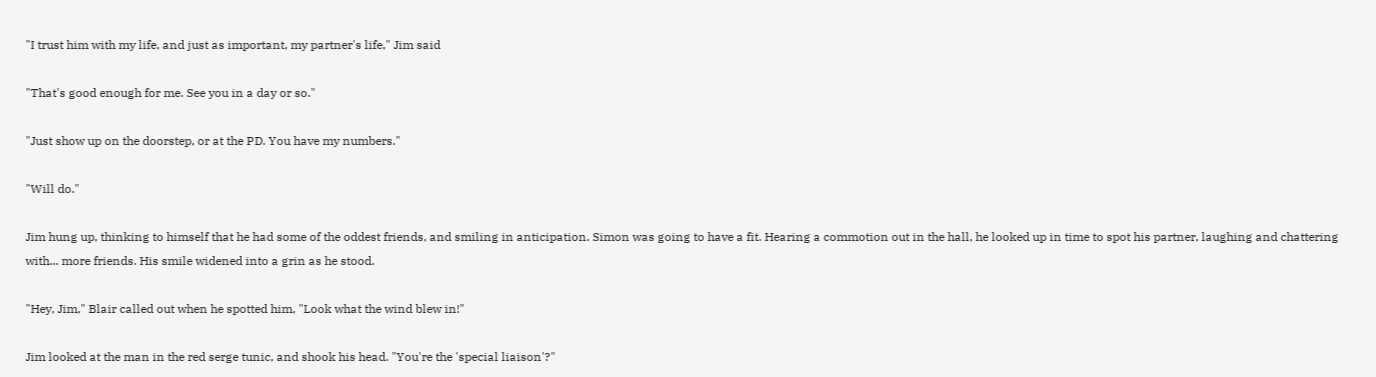"I trust him with my life, and just as important, my partner's life," Jim said

"That's good enough for me. See you in a day or so."

"Just show up on the doorstep, or at the PD. You have my numbers."

"Will do."

Jim hung up, thinking to himself that he had some of the oddest friends, and smiling in anticipation. Simon was going to have a fit. Hearing a commotion out in the hall, he looked up in time to spot his partner, laughing and chattering with... more friends. His smile widened into a grin as he stood.

"Hey, Jim," Blair called out when he spotted him, "Look what the wind blew in!"

Jim looked at the man in the red serge tunic, and shook his head. "You're the 'special liaison'?"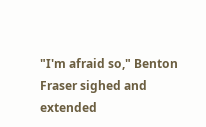"I'm afraid so," Benton Fraser sighed and extended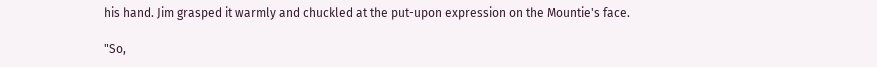his hand. Jim grasped it warmly and chuckled at the put-upon expression on the Mountie's face.

"So,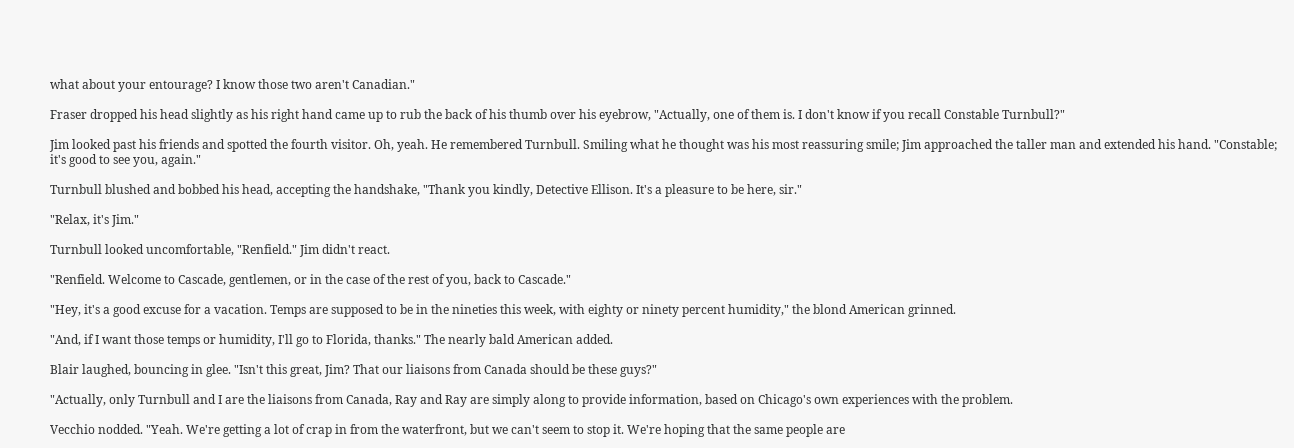what about your entourage? I know those two aren't Canadian."

Fraser dropped his head slightly as his right hand came up to rub the back of his thumb over his eyebrow, "Actually, one of them is. I don't know if you recall Constable Turnbull?"

Jim looked past his friends and spotted the fourth visitor. Oh, yeah. He remembered Turnbull. Smiling what he thought was his most reassuring smile; Jim approached the taller man and extended his hand. "Constable; it's good to see you, again."

Turnbull blushed and bobbed his head, accepting the handshake, "Thank you kindly, Detective Ellison. It's a pleasure to be here, sir."

"Relax, it's Jim."

Turnbull looked uncomfortable, "Renfield." Jim didn't react.

"Renfield. Welcome to Cascade, gentlemen, or in the case of the rest of you, back to Cascade."

"Hey, it's a good excuse for a vacation. Temps are supposed to be in the nineties this week, with eighty or ninety percent humidity," the blond American grinned.

"And, if I want those temps or humidity, I'll go to Florida, thanks." The nearly bald American added.

Blair laughed, bouncing in glee. "Isn't this great, Jim? That our liaisons from Canada should be these guys?"

"Actually, only Turnbull and I are the liaisons from Canada, Ray and Ray are simply along to provide information, based on Chicago's own experiences with the problem.

Vecchio nodded. "Yeah. We're getting a lot of crap in from the waterfront, but we can't seem to stop it. We're hoping that the same people are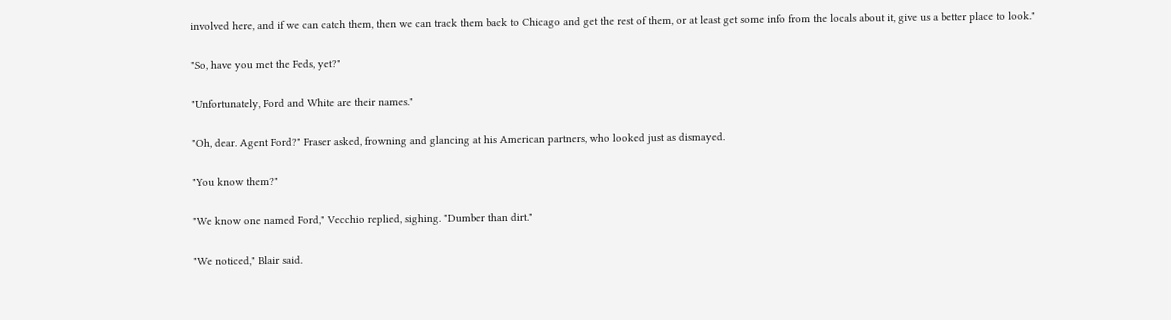involved here, and if we can catch them, then we can track them back to Chicago and get the rest of them, or at least get some info from the locals about it, give us a better place to look."

"So, have you met the Feds, yet?"

"Unfortunately, Ford and White are their names."

"Oh, dear. Agent Ford?" Fraser asked, frowning and glancing at his American partners, who looked just as dismayed.

"You know them?"

"We know one named Ford," Vecchio replied, sighing. "Dumber than dirt."

"We noticed," Blair said.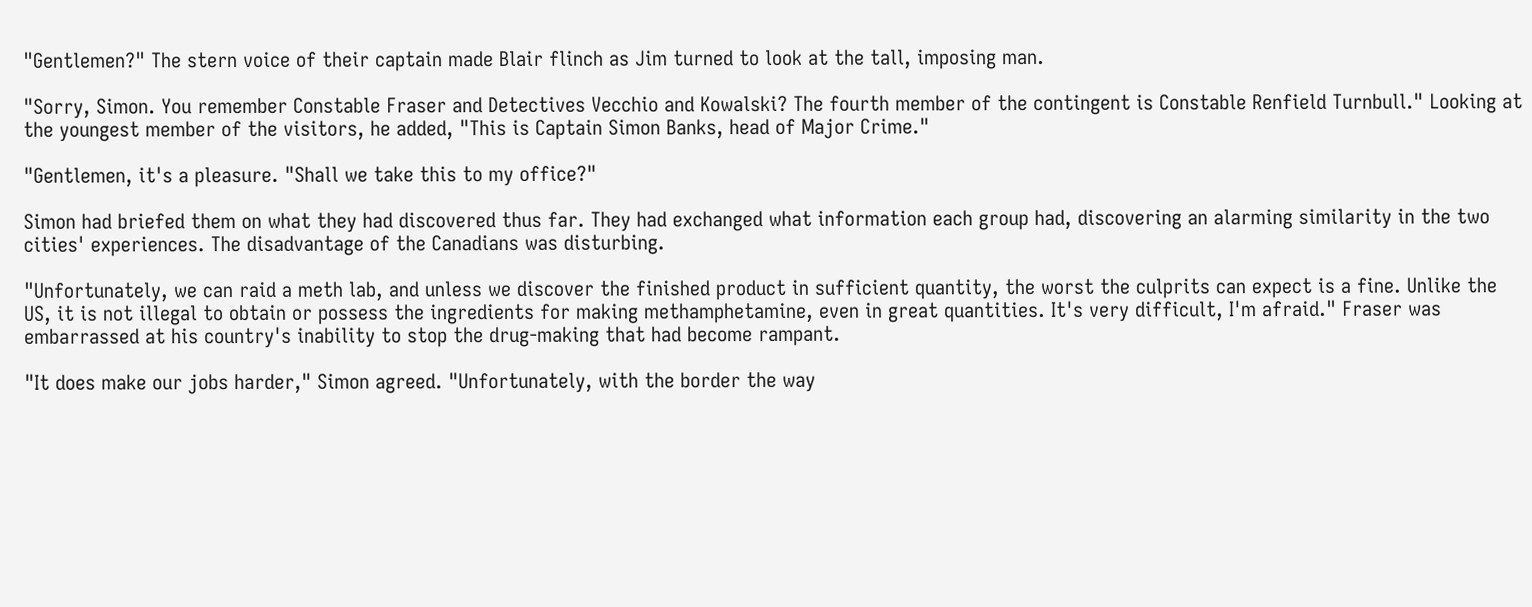"Gentlemen?" The stern voice of their captain made Blair flinch as Jim turned to look at the tall, imposing man.

"Sorry, Simon. You remember Constable Fraser and Detectives Vecchio and Kowalski? The fourth member of the contingent is Constable Renfield Turnbull." Looking at the youngest member of the visitors, he added, "This is Captain Simon Banks, head of Major Crime."

"Gentlemen, it's a pleasure. "Shall we take this to my office?"

Simon had briefed them on what they had discovered thus far. They had exchanged what information each group had, discovering an alarming similarity in the two cities' experiences. The disadvantage of the Canadians was disturbing.

"Unfortunately, we can raid a meth lab, and unless we discover the finished product in sufficient quantity, the worst the culprits can expect is a fine. Unlike the US, it is not illegal to obtain or possess the ingredients for making methamphetamine, even in great quantities. It's very difficult, I'm afraid." Fraser was embarrassed at his country's inability to stop the drug-making that had become rampant.

"It does make our jobs harder," Simon agreed. "Unfortunately, with the border the way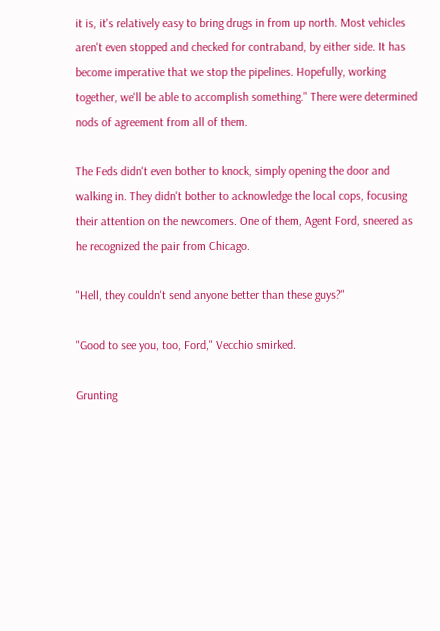it is, it's relatively easy to bring drugs in from up north. Most vehicles aren't even stopped and checked for contraband, by either side. It has become imperative that we stop the pipelines. Hopefully, working together, we'll be able to accomplish something." There were determined nods of agreement from all of them.

The Feds didn't even bother to knock, simply opening the door and walking in. They didn't bother to acknowledge the local cops, focusing their attention on the newcomers. One of them, Agent Ford, sneered as he recognized the pair from Chicago.

"Hell, they couldn't send anyone better than these guys?"

"Good to see you, too, Ford," Vecchio smirked.

Grunting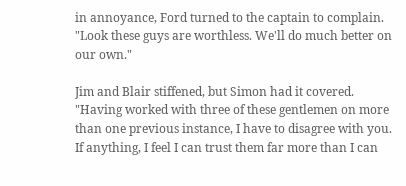in annoyance, Ford turned to the captain to complain. "Look these guys are worthless. We'll do much better on our own."

Jim and Blair stiffened, but Simon had it covered. "Having worked with three of these gentlemen on more than one previous instance, I have to disagree with you. If anything, I feel I can trust them far more than I can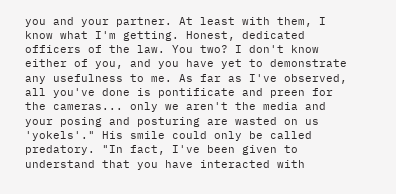you and your partner. At least with them, I know what I'm getting. Honest, dedicated officers of the law. You two? I don't know either of you, and you have yet to demonstrate any usefulness to me. As far as I've observed, all you've done is pontificate and preen for the cameras... only we aren't the media and your posing and posturing are wasted on us 'yokels'." His smile could only be called predatory. "In fact, I've been given to understand that you have interacted with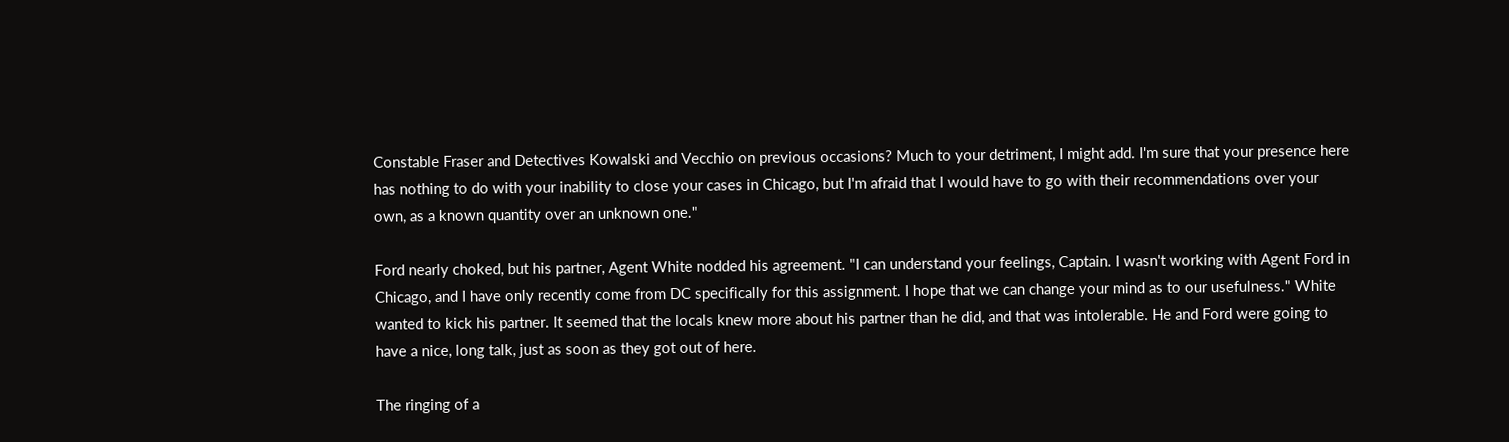Constable Fraser and Detectives Kowalski and Vecchio on previous occasions? Much to your detriment, I might add. I'm sure that your presence here has nothing to do with your inability to close your cases in Chicago, but I'm afraid that I would have to go with their recommendations over your own, as a known quantity over an unknown one."

Ford nearly choked, but his partner, Agent White nodded his agreement. "I can understand your feelings, Captain. I wasn't working with Agent Ford in Chicago, and I have only recently come from DC specifically for this assignment. I hope that we can change your mind as to our usefulness." White wanted to kick his partner. It seemed that the locals knew more about his partner than he did, and that was intolerable. He and Ford were going to have a nice, long talk, just as soon as they got out of here.

The ringing of a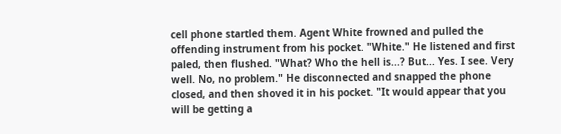cell phone startled them. Agent White frowned and pulled the offending instrument from his pocket. "White." He listened and first paled, then flushed. "What? Who the hell is...? But... Yes. I see. Very well. No, no problem." He disconnected and snapped the phone closed, and then shoved it in his pocket. "It would appear that you will be getting a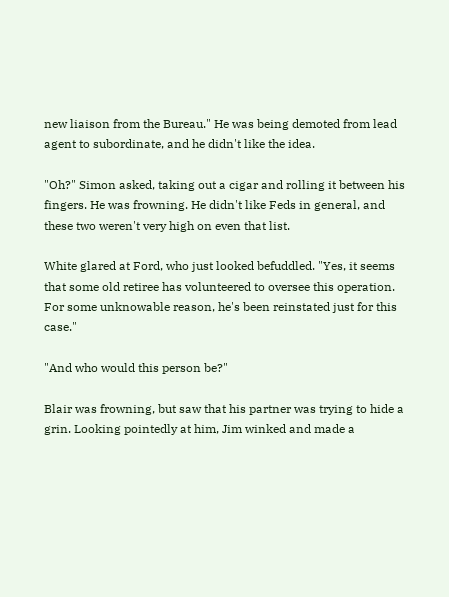new liaison from the Bureau." He was being demoted from lead agent to subordinate, and he didn't like the idea.

"Oh?" Simon asked, taking out a cigar and rolling it between his fingers. He was frowning. He didn't like Feds in general, and these two weren't very high on even that list.

White glared at Ford, who just looked befuddled. "Yes, it seems that some old retiree has volunteered to oversee this operation. For some unknowable reason, he's been reinstated just for this case."

"And who would this person be?"

Blair was frowning, but saw that his partner was trying to hide a grin. Looking pointedly at him, Jim winked and made a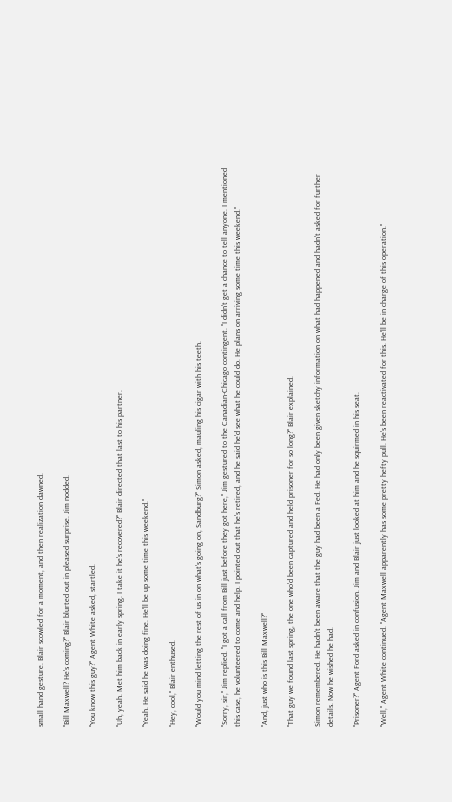small hand gesture. Blair scowled for a moment, and then realization dawned.

"Bill Maxwell? He's coming?" Blair blurted out in pleased surprise. Jim nodded.

"You know this guy?" Agent White asked, startled.

"Uh, yeah. Met him back in early spring. I take it he's recovered?" Blair directed that last to his partner.

"Yeah. He said he was doing fine. He'll be up some time this weekend."

"Hey, cool," Blair enthused.

"Would you mind letting the rest of us in on what's going on, Sandburg?" Simon asked, mauling his cigar with his teeth.

"Sorry, sir," Jim replied. "I got a call from Bill just before they got here," Jim gestured to the Canadian-Chicago contingent. "I didn't get a chance to tell anyone. I mentioned this case, he volunteered to come and help. I pointed out that he's retired, and he said he'd see what he could do. He plans on arriving some time this weekend."

"And, just who is this Bill Maxwell?"

"That guy we found last spring, the one who'd been captured and held prisoner for so long?" Blair explained.

Simon remembered. He hadn't been aware that the guy had been a Fed. He had only been given sketchy information on what had happened and hadn't asked for further details. Now he wished he had.

"Prisoner?" Agent Ford asked in confusion. Jim and Blair just looked at him and he squirmed in his seat.

"Well," Agent White continued. "Agent Maxwell apparently has some pretty hefty pull. He's been reactivated for this. He'll be in charge of this operation."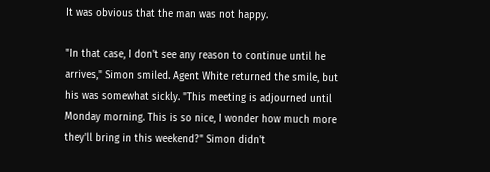It was obvious that the man was not happy.

"In that case, I don't see any reason to continue until he arrives," Simon smiled. Agent White returned the smile, but his was somewhat sickly. "This meeting is adjourned until Monday morning. This is so nice, I wonder how much more they'll bring in this weekend?" Simon didn't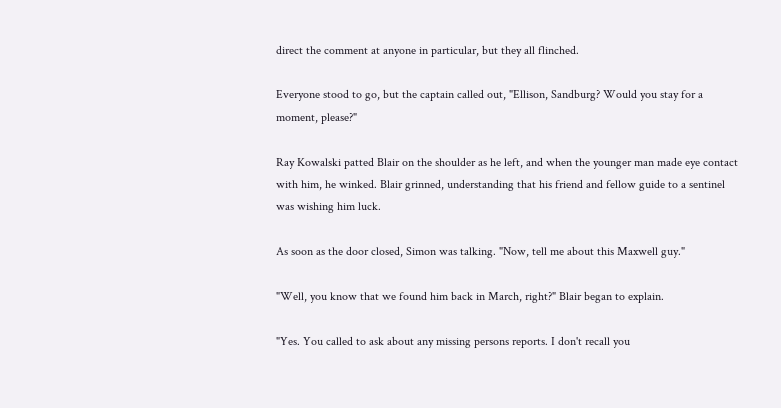direct the comment at anyone in particular, but they all flinched.

Everyone stood to go, but the captain called out, "Ellison, Sandburg? Would you stay for a moment, please?"

Ray Kowalski patted Blair on the shoulder as he left, and when the younger man made eye contact with him, he winked. Blair grinned, understanding that his friend and fellow guide to a sentinel was wishing him luck.

As soon as the door closed, Simon was talking. "Now, tell me about this Maxwell guy."

"Well, you know that we found him back in March, right?" Blair began to explain.

"Yes. You called to ask about any missing persons reports. I don't recall you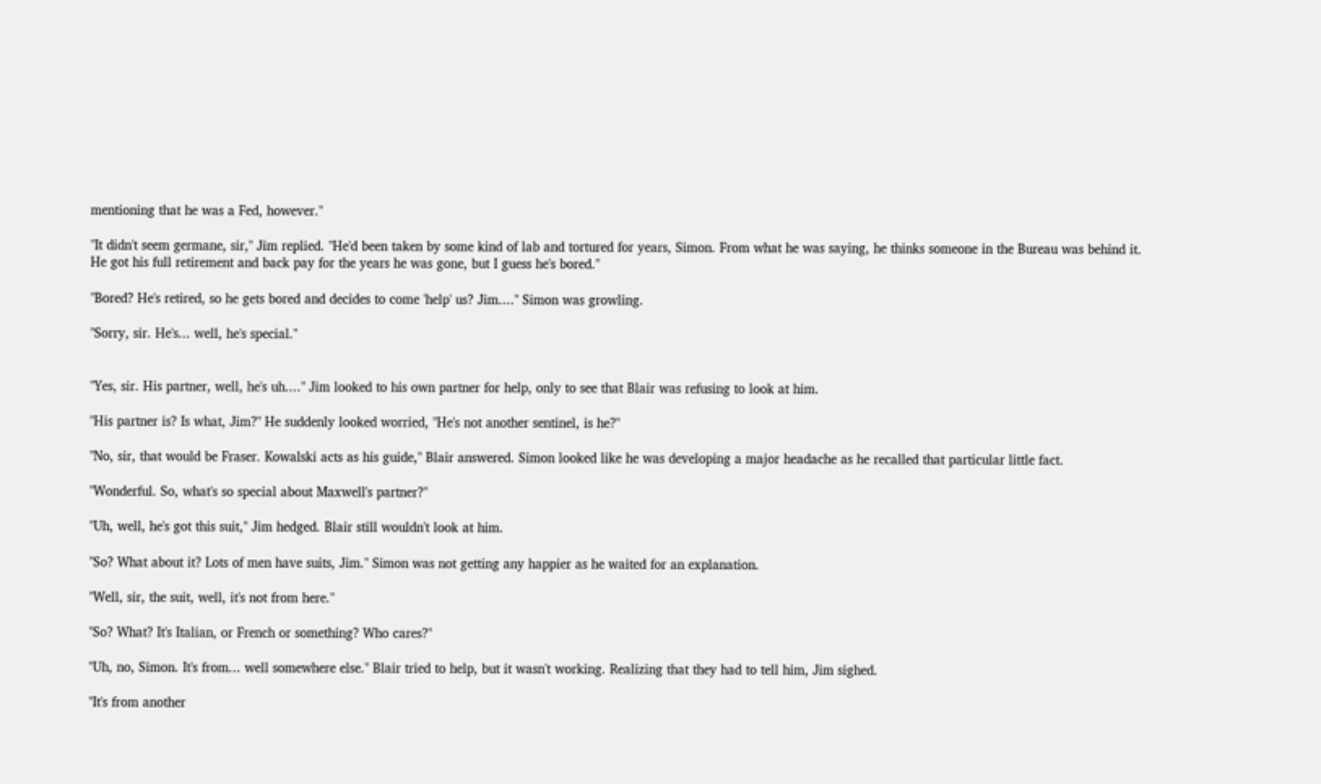mentioning that he was a Fed, however."

"It didn't seem germane, sir," Jim replied. "He'd been taken by some kind of lab and tortured for years, Simon. From what he was saying, he thinks someone in the Bureau was behind it. He got his full retirement and back pay for the years he was gone, but I guess he's bored."

"Bored? He's retired, so he gets bored and decides to come 'help' us? Jim...." Simon was growling.

"Sorry, sir. He's... well, he's special."


"Yes, sir. His partner, well, he's uh...." Jim looked to his own partner for help, only to see that Blair was refusing to look at him.

"His partner is? Is what, Jim?" He suddenly looked worried, "He's not another sentinel, is he?"

"No, sir, that would be Fraser. Kowalski acts as his guide," Blair answered. Simon looked like he was developing a major headache as he recalled that particular little fact.

"Wonderful. So, what's so special about Maxwell's partner?"

"Uh, well, he's got this suit," Jim hedged. Blair still wouldn't look at him.

"So? What about it? Lots of men have suits, Jim." Simon was not getting any happier as he waited for an explanation.

"Well, sir, the suit, well, it's not from here."

"So? What? It's Italian, or French or something? Who cares?"

"Uh, no, Simon. It's from... well somewhere else." Blair tried to help, but it wasn't working. Realizing that they had to tell him, Jim sighed.

"It's from another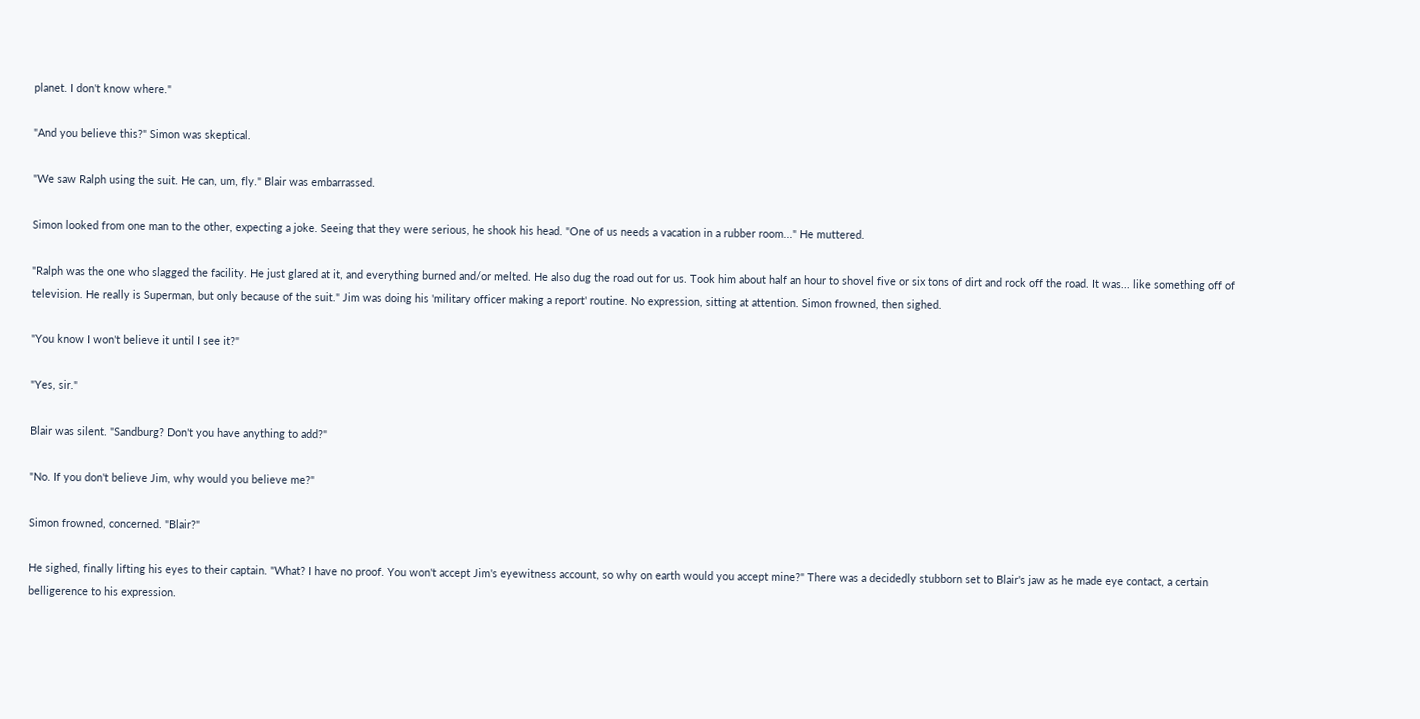planet. I don't know where."

"And you believe this?" Simon was skeptical.

"We saw Ralph using the suit. He can, um, fly." Blair was embarrassed.

Simon looked from one man to the other, expecting a joke. Seeing that they were serious, he shook his head. "One of us needs a vacation in a rubber room..." He muttered.

"Ralph was the one who slagged the facility. He just glared at it, and everything burned and/or melted. He also dug the road out for us. Took him about half an hour to shovel five or six tons of dirt and rock off the road. It was... like something off of television. He really is Superman, but only because of the suit." Jim was doing his 'military officer making a report' routine. No expression, sitting at attention. Simon frowned, then sighed.

"You know I won't believe it until I see it?"

"Yes, sir."

Blair was silent. "Sandburg? Don't you have anything to add?"

"No. If you don't believe Jim, why would you believe me?"

Simon frowned, concerned. "Blair?"

He sighed, finally lifting his eyes to their captain. "What? I have no proof. You won't accept Jim's eyewitness account, so why on earth would you accept mine?" There was a decidedly stubborn set to Blair's jaw as he made eye contact, a certain belligerence to his expression.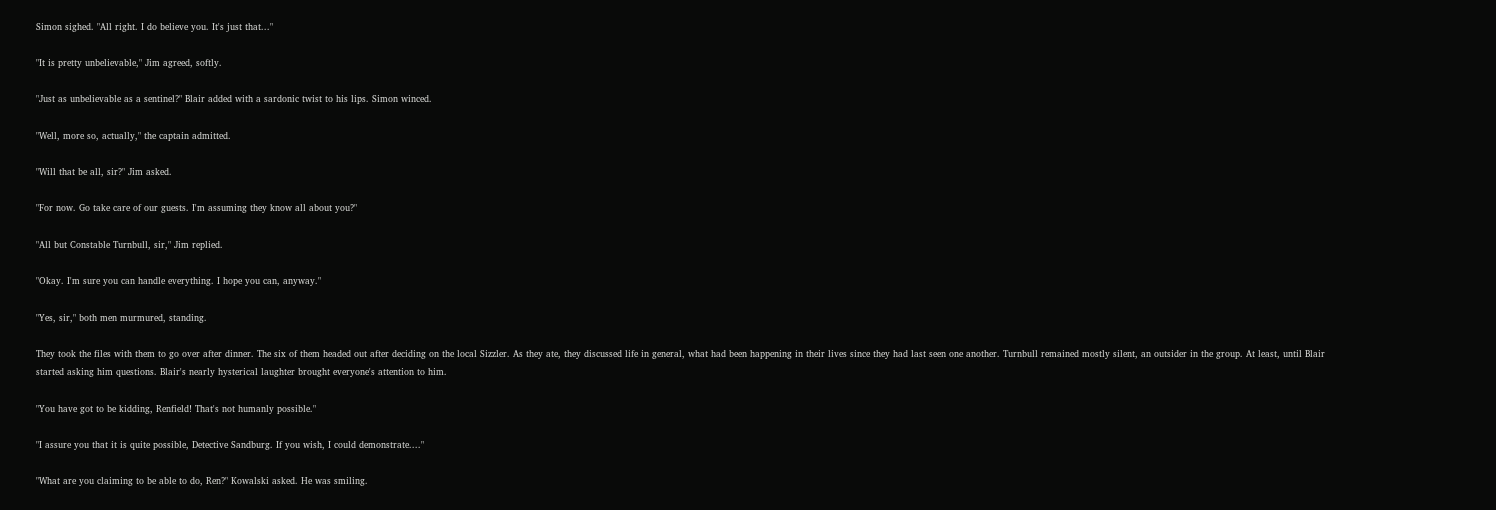Simon sighed. "All right. I do believe you. It's just that..."

"It is pretty unbelievable," Jim agreed, softly.

"Just as unbelievable as a sentinel?" Blair added with a sardonic twist to his lips. Simon winced.

"Well, more so, actually," the captain admitted.

"Will that be all, sir?" Jim asked.

"For now. Go take care of our guests. I'm assuming they know all about you?"

"All but Constable Turnbull, sir," Jim replied.

"Okay. I'm sure you can handle everything. I hope you can, anyway."

"Yes, sir," both men murmured, standing.

They took the files with them to go over after dinner. The six of them headed out after deciding on the local Sizzler. As they ate, they discussed life in general, what had been happening in their lives since they had last seen one another. Turnbull remained mostly silent, an outsider in the group. At least, until Blair started asking him questions. Blair's nearly hysterical laughter brought everyone's attention to him.

"You have got to be kidding, Renfield! That's not humanly possible."

"I assure you that it is quite possible, Detective Sandburg. If you wish, I could demonstrate...."

"What are you claiming to be able to do, Ren?" Kowalski asked. He was smiling.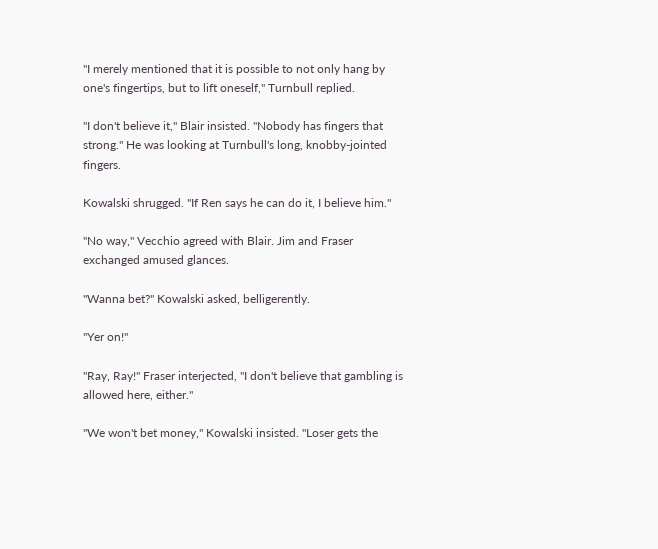"I merely mentioned that it is possible to not only hang by one's fingertips, but to lift oneself," Turnbull replied.

"I don't believe it," Blair insisted. "Nobody has fingers that strong." He was looking at Turnbull's long, knobby-jointed fingers.

Kowalski shrugged. "If Ren says he can do it, I believe him."

"No way," Vecchio agreed with Blair. Jim and Fraser exchanged amused glances.

"Wanna bet?" Kowalski asked, belligerently.

"Yer on!"

"Ray, Ray!" Fraser interjected, "I don't believe that gambling is allowed here, either."

"We won't bet money," Kowalski insisted. "Loser gets the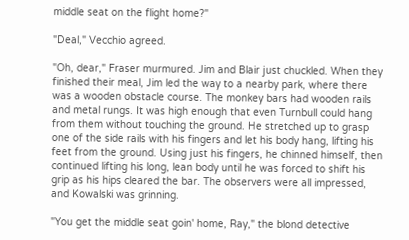middle seat on the flight home?"

"Deal," Vecchio agreed.

"Oh, dear," Fraser murmured. Jim and Blair just chuckled. When they finished their meal, Jim led the way to a nearby park, where there was a wooden obstacle course. The monkey bars had wooden rails and metal rungs. It was high enough that even Turnbull could hang from them without touching the ground. He stretched up to grasp one of the side rails with his fingers and let his body hang, lifting his feet from the ground. Using just his fingers, he chinned himself, then continued lifting his long, lean body until he was forced to shift his grip as his hips cleared the bar. The observers were all impressed, and Kowalski was grinning.

"You get the middle seat goin' home, Ray," the blond detective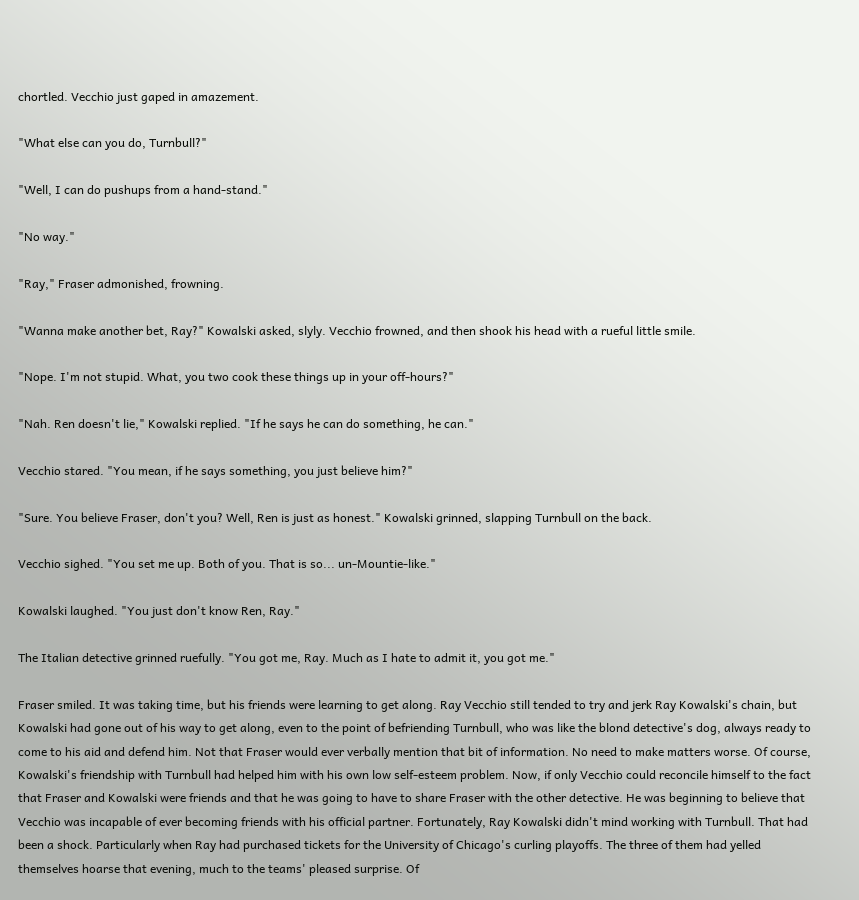chortled. Vecchio just gaped in amazement.

"What else can you do, Turnbull?"

"Well, I can do pushups from a hand-stand."

"No way."

"Ray," Fraser admonished, frowning.

"Wanna make another bet, Ray?" Kowalski asked, slyly. Vecchio frowned, and then shook his head with a rueful little smile.

"Nope. I'm not stupid. What, you two cook these things up in your off-hours?"

"Nah. Ren doesn't lie," Kowalski replied. "If he says he can do something, he can."

Vecchio stared. "You mean, if he says something, you just believe him?"

"Sure. You believe Fraser, don't you? Well, Ren is just as honest." Kowalski grinned, slapping Turnbull on the back.

Vecchio sighed. "You set me up. Both of you. That is so... un-Mountie-like."

Kowalski laughed. "You just don't know Ren, Ray."

The Italian detective grinned ruefully. "You got me, Ray. Much as I hate to admit it, you got me."

Fraser smiled. It was taking time, but his friends were learning to get along. Ray Vecchio still tended to try and jerk Ray Kowalski's chain, but Kowalski had gone out of his way to get along, even to the point of befriending Turnbull, who was like the blond detective's dog, always ready to come to his aid and defend him. Not that Fraser would ever verbally mention that bit of information. No need to make matters worse. Of course, Kowalski's friendship with Turnbull had helped him with his own low self-esteem problem. Now, if only Vecchio could reconcile himself to the fact that Fraser and Kowalski were friends and that he was going to have to share Fraser with the other detective. He was beginning to believe that Vecchio was incapable of ever becoming friends with his official partner. Fortunately, Ray Kowalski didn't mind working with Turnbull. That had been a shock. Particularly when Ray had purchased tickets for the University of Chicago's curling playoffs. The three of them had yelled themselves hoarse that evening, much to the teams' pleased surprise. Of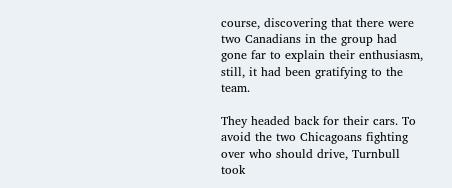course, discovering that there were two Canadians in the group had gone far to explain their enthusiasm, still, it had been gratifying to the team.

They headed back for their cars. To avoid the two Chicagoans fighting over who should drive, Turnbull took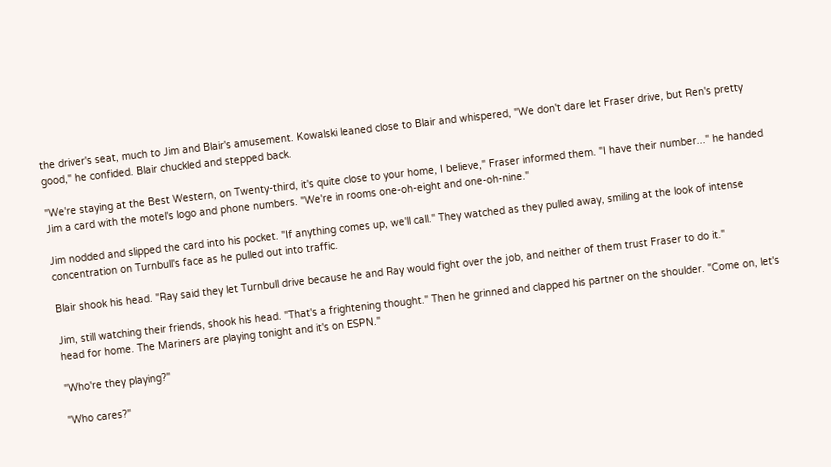the driver's seat, much to Jim and Blair's amusement. Kowalski leaned close to Blair and whispered, "We don't dare let Fraser drive, but Ren's pretty good," he confided. Blair chuckled and stepped back.

"We're staying at the Best Western, on Twenty-third, it's quite close to your home, I believe," Fraser informed them. "I have their number..." he handed Jim a card with the motel's logo and phone numbers. "We're in rooms one-oh-eight and one-oh-nine."

Jim nodded and slipped the card into his pocket. "If anything comes up, we'll call." They watched as they pulled away, smiling at the look of intense concentration on Turnbull's face as he pulled out into traffic.

Blair shook his head. "Ray said they let Turnbull drive because he and Ray would fight over the job, and neither of them trust Fraser to do it."

Jim, still watching their friends, shook his head. "That's a frightening thought." Then he grinned and clapped his partner on the shoulder. "Come on, let's head for home. The Mariners are playing tonight and it's on ESPN."

"Who're they playing?"

"Who cares?"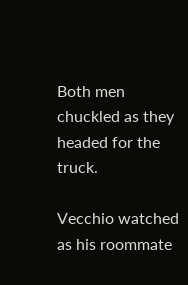Both men chuckled as they headed for the truck.

Vecchio watched as his roommate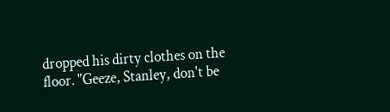dropped his dirty clothes on the floor. "Geeze, Stanley, don't be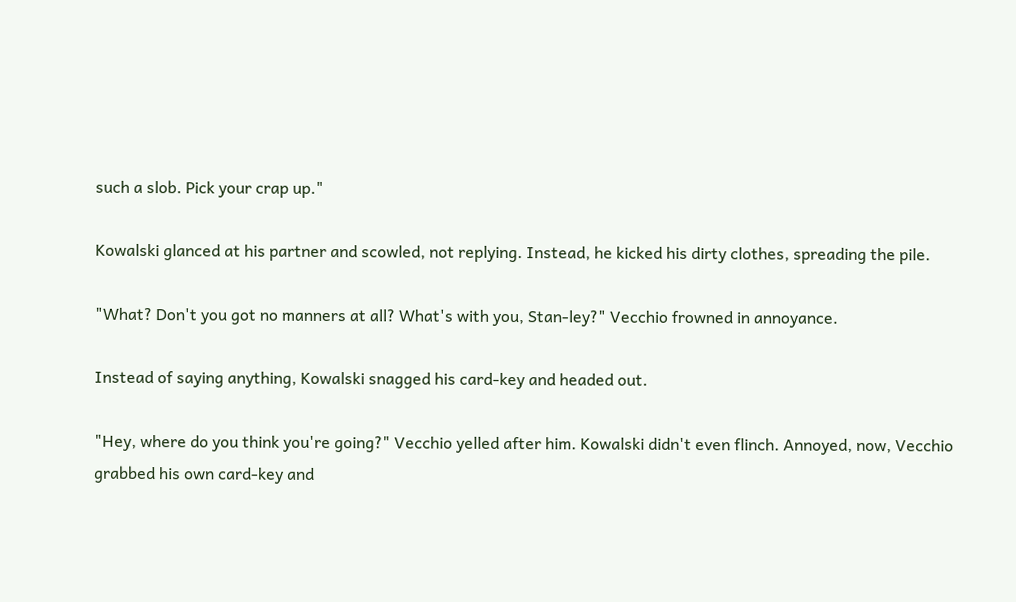such a slob. Pick your crap up."

Kowalski glanced at his partner and scowled, not replying. Instead, he kicked his dirty clothes, spreading the pile.

"What? Don't you got no manners at all? What's with you, Stan-ley?" Vecchio frowned in annoyance.

Instead of saying anything, Kowalski snagged his card-key and headed out.

"Hey, where do you think you're going?" Vecchio yelled after him. Kowalski didn't even flinch. Annoyed, now, Vecchio grabbed his own card-key and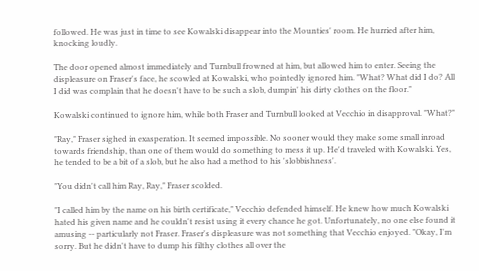followed. He was just in time to see Kowalski disappear into the Mounties' room. He hurried after him, knocking loudly.

The door opened almost immediately and Turnbull frowned at him, but allowed him to enter. Seeing the displeasure on Fraser's face, he scowled at Kowalski, who pointedly ignored him. "What? What did I do? All I did was complain that he doesn't have to be such a slob, dumpin' his dirty clothes on the floor."

Kowalski continued to ignore him, while both Fraser and Turnbull looked at Vecchio in disapproval. "What?"

"Ray," Fraser sighed in exasperation. It seemed impossible. No sooner would they make some small inroad towards friendship, than one of them would do something to mess it up. He'd traveled with Kowalski. Yes, he tended to be a bit of a slob, but he also had a method to his 'slobbishness'.

"You didn't call him Ray, Ray," Fraser scolded.

"I called him by the name on his birth certificate," Vecchio defended himself. He knew how much Kowalski hated his given name and he couldn't resist using it every chance he got. Unfortunately, no one else found it amusing -- particularly not Fraser. Fraser's displeasure was not something that Vecchio enjoyed. "Okay, I'm sorry. But he didn't have to dump his filthy clothes all over the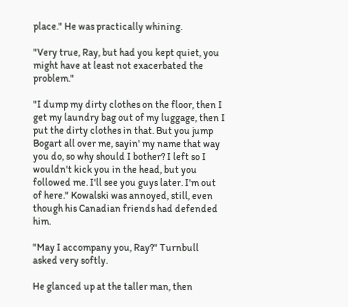place." He was practically whining.

"Very true, Ray, but had you kept quiet, you might have at least not exacerbated the problem."

"I dump my dirty clothes on the floor, then I get my laundry bag out of my luggage, then I put the dirty clothes in that. But you jump Bogart all over me, sayin' my name that way you do, so why should I bother? I left so I wouldn't kick you in the head, but you followed me. I'll see you guys later. I'm out of here." Kowalski was annoyed, still, even though his Canadian friends had defended him.

"May I accompany you, Ray?" Turnbull asked very softly.

He glanced up at the taller man, then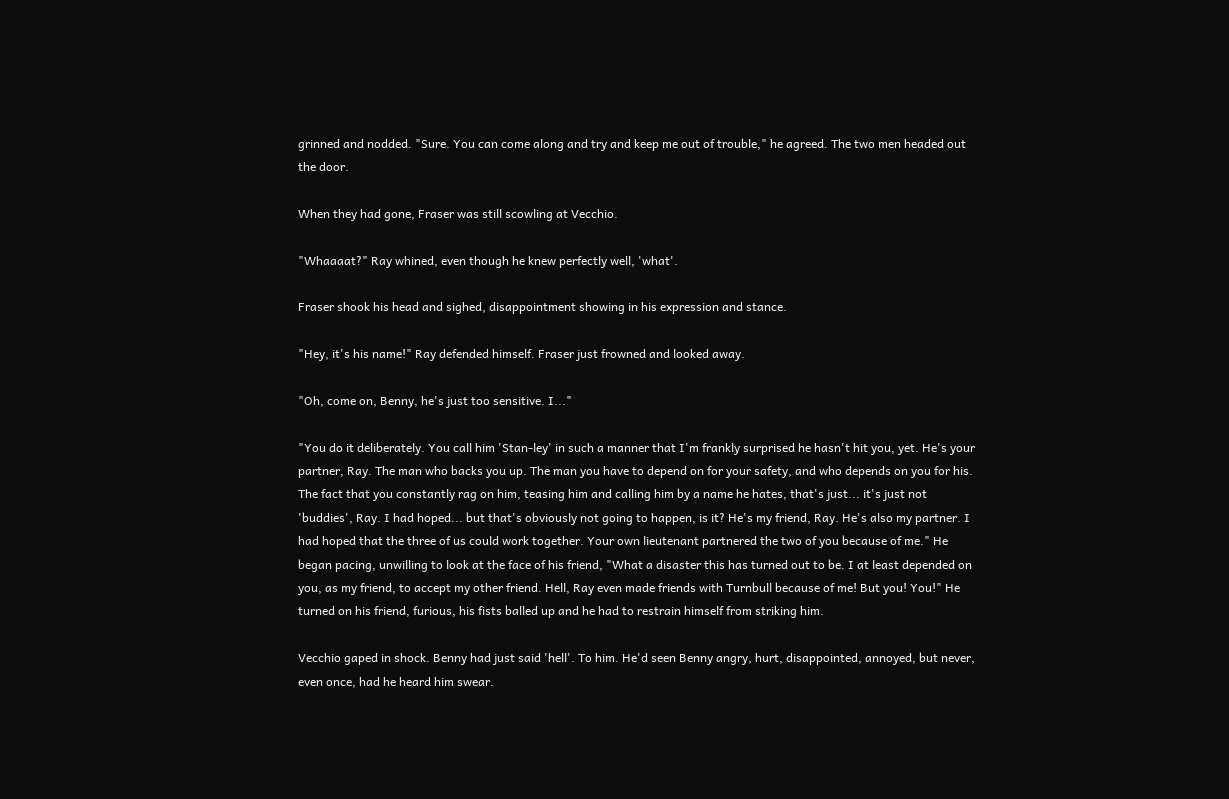grinned and nodded. "Sure. You can come along and try and keep me out of trouble," he agreed. The two men headed out the door.

When they had gone, Fraser was still scowling at Vecchio.

"Whaaaat?" Ray whined, even though he knew perfectly well, 'what'.

Fraser shook his head and sighed, disappointment showing in his expression and stance.

"Hey, it's his name!" Ray defended himself. Fraser just frowned and looked away.

"Oh, come on, Benny, he's just too sensitive. I..."

"You do it deliberately. You call him 'Stan-ley' in such a manner that I'm frankly surprised he hasn't hit you, yet. He's your partner, Ray. The man who backs you up. The man you have to depend on for your safety, and who depends on you for his. The fact that you constantly rag on him, teasing him and calling him by a name he hates, that's just... it's just not 'buddies', Ray. I had hoped... but that's obviously not going to happen, is it? He's my friend, Ray. He's also my partner. I had hoped that the three of us could work together. Your own lieutenant partnered the two of you because of me." He began pacing, unwilling to look at the face of his friend, "What a disaster this has turned out to be. I at least depended on you, as my friend, to accept my other friend. Hell, Ray even made friends with Turnbull because of me! But you! You!" He turned on his friend, furious, his fists balled up and he had to restrain himself from striking him.

Vecchio gaped in shock. Benny had just said 'hell'. To him. He'd seen Benny angry, hurt, disappointed, annoyed, but never, even once, had he heard him swear.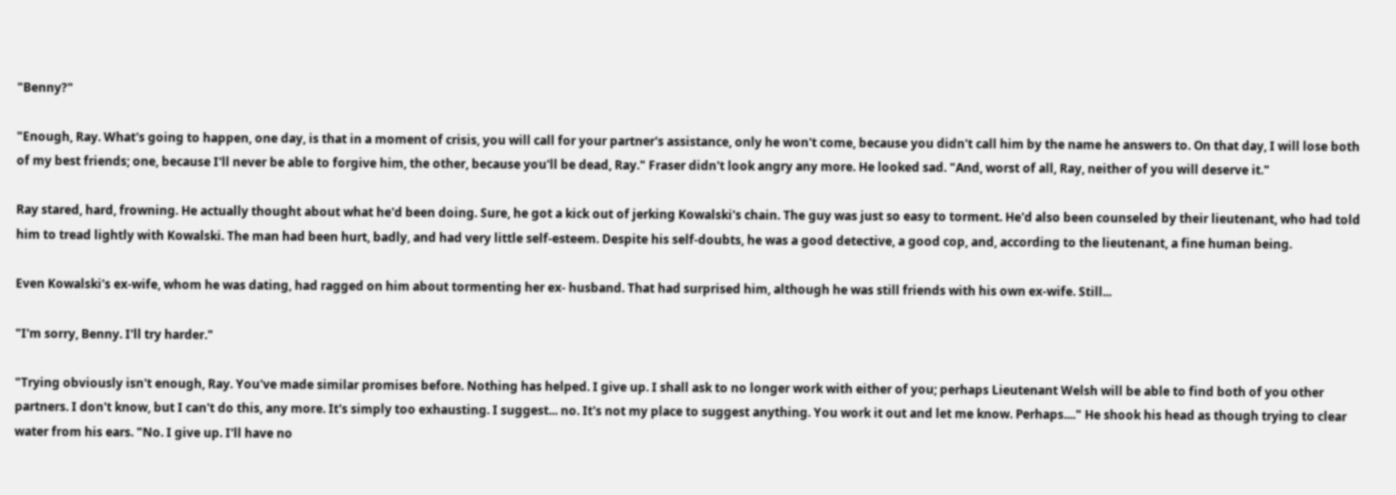"Benny?"

"Enough, Ray. What's going to happen, one day, is that in a moment of crisis, you will call for your partner's assistance, only he won't come, because you didn't call him by the name he answers to. On that day, I will lose both of my best friends; one, because I'll never be able to forgive him, the other, because you'll be dead, Ray." Fraser didn't look angry any more. He looked sad. "And, worst of all, Ray, neither of you will deserve it."

Ray stared, hard, frowning. He actually thought about what he'd been doing. Sure, he got a kick out of jerking Kowalski's chain. The guy was just so easy to torment. He'd also been counseled by their lieutenant, who had told him to tread lightly with Kowalski. The man had been hurt, badly, and had very little self-esteem. Despite his self-doubts, he was a good detective, a good cop, and, according to the lieutenant, a fine human being.

Even Kowalski's ex-wife, whom he was dating, had ragged on him about tormenting her ex- husband. That had surprised him, although he was still friends with his own ex-wife. Still...

"I'm sorry, Benny. I'll try harder."

"Trying obviously isn't enough, Ray. You've made similar promises before. Nothing has helped. I give up. I shall ask to no longer work with either of you; perhaps Lieutenant Welsh will be able to find both of you other partners. I don't know, but I can't do this, any more. It's simply too exhausting. I suggest... no. It's not my place to suggest anything. You work it out and let me know. Perhaps...." He shook his head as though trying to clear water from his ears. "No. I give up. I'll have no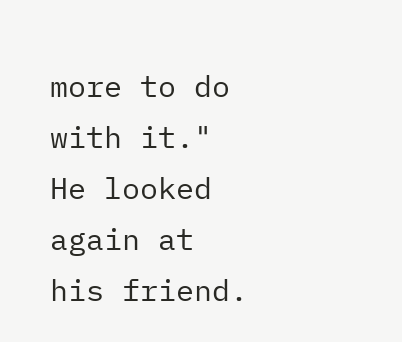more to do with it." He looked again at his friend.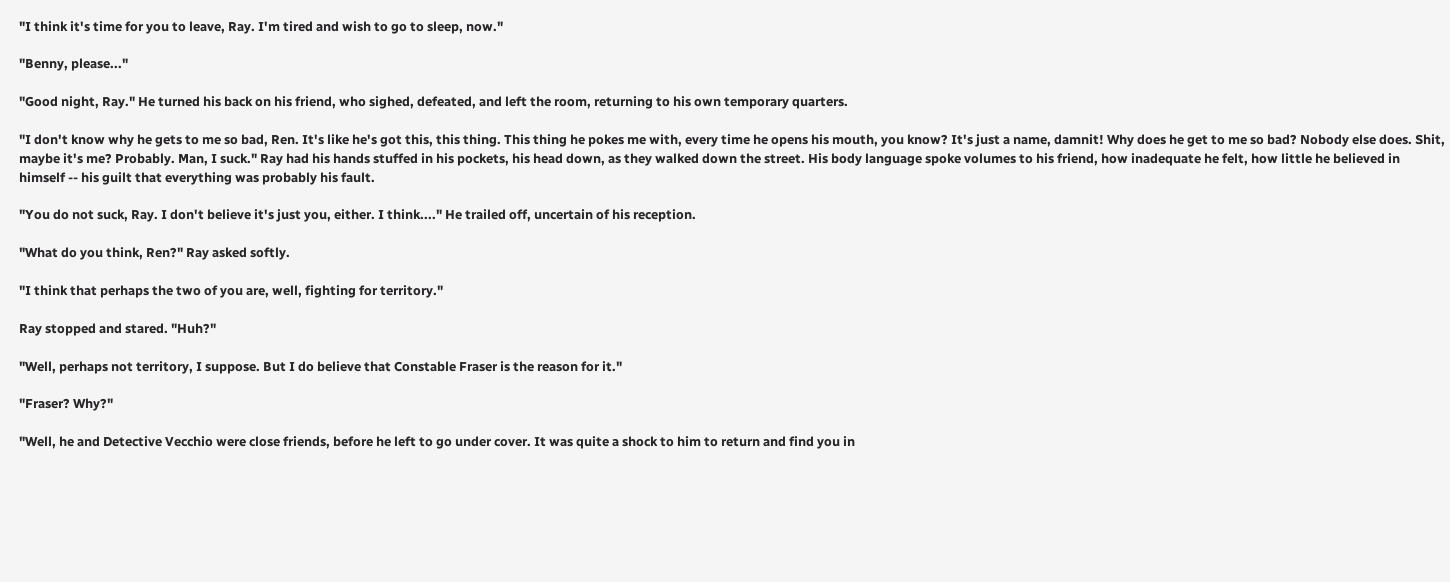"I think it's time for you to leave, Ray. I'm tired and wish to go to sleep, now."

"Benny, please..."

"Good night, Ray." He turned his back on his friend, who sighed, defeated, and left the room, returning to his own temporary quarters.

"I don't know why he gets to me so bad, Ren. It's like he's got this, this thing. This thing he pokes me with, every time he opens his mouth, you know? It's just a name, damnit! Why does he get to me so bad? Nobody else does. Shit, maybe it's me? Probably. Man, I suck." Ray had his hands stuffed in his pockets, his head down, as they walked down the street. His body language spoke volumes to his friend, how inadequate he felt, how little he believed in himself -- his guilt that everything was probably his fault.

"You do not suck, Ray. I don't believe it's just you, either. I think...." He trailed off, uncertain of his reception.

"What do you think, Ren?" Ray asked softly.

"I think that perhaps the two of you are, well, fighting for territory."

Ray stopped and stared. "Huh?"

"Well, perhaps not territory, I suppose. But I do believe that Constable Fraser is the reason for it."

"Fraser? Why?"

"Well, he and Detective Vecchio were close friends, before he left to go under cover. It was quite a shock to him to return and find you in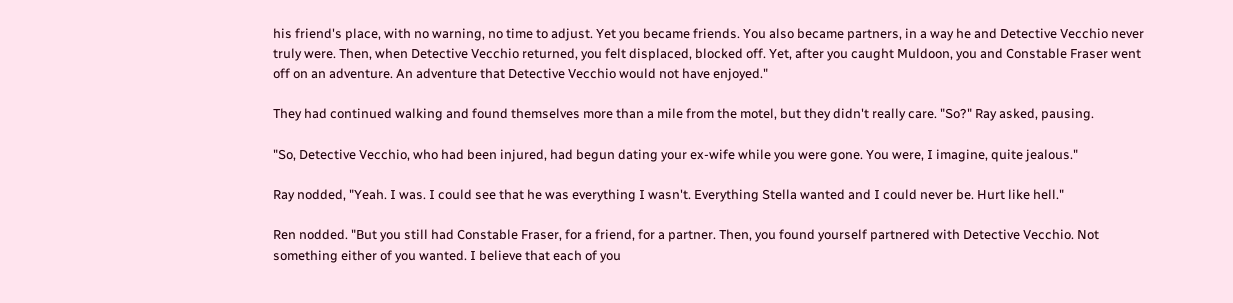his friend's place, with no warning, no time to adjust. Yet you became friends. You also became partners, in a way he and Detective Vecchio never truly were. Then, when Detective Vecchio returned, you felt displaced, blocked off. Yet, after you caught Muldoon, you and Constable Fraser went off on an adventure. An adventure that Detective Vecchio would not have enjoyed."

They had continued walking and found themselves more than a mile from the motel, but they didn't really care. "So?" Ray asked, pausing.

"So, Detective Vecchio, who had been injured, had begun dating your ex-wife while you were gone. You were, I imagine, quite jealous."

Ray nodded, "Yeah. I was. I could see that he was everything I wasn't. Everything Stella wanted and I could never be. Hurt like hell."

Ren nodded. "But you still had Constable Fraser, for a friend, for a partner. Then, you found yourself partnered with Detective Vecchio. Not something either of you wanted. I believe that each of you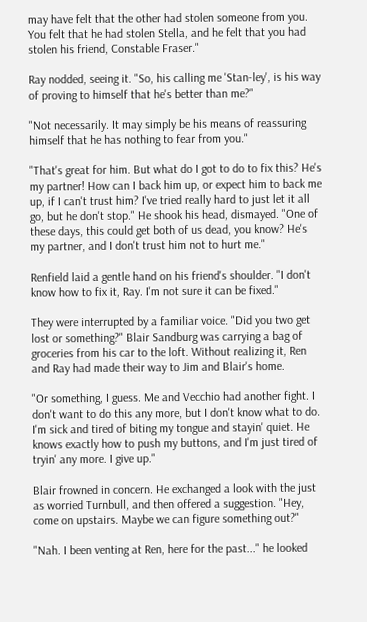may have felt that the other had stolen someone from you. You felt that he had stolen Stella, and he felt that you had stolen his friend, Constable Fraser."

Ray nodded, seeing it. "So, his calling me 'Stan-ley', is his way of proving to himself that he's better than me?"

"Not necessarily. It may simply be his means of reassuring himself that he has nothing to fear from you."

"That's great for him. But what do I got to do to fix this? He's my partner! How can I back him up, or expect him to back me up, if I can't trust him? I've tried really hard to just let it all go, but he don't stop." He shook his head, dismayed. "One of these days, this could get both of us dead, you know? He's my partner, and I don't trust him not to hurt me."

Renfield laid a gentle hand on his friend's shoulder. "I don't know how to fix it, Ray. I'm not sure it can be fixed."

They were interrupted by a familiar voice. "Did you two get lost or something?" Blair Sandburg was carrying a bag of groceries from his car to the loft. Without realizing it, Ren and Ray had made their way to Jim and Blair's home.

"Or something, I guess. Me and Vecchio had another fight. I don't want to do this any more, but I don't know what to do. I'm sick and tired of biting my tongue and stayin' quiet. He knows exactly how to push my buttons, and I'm just tired of tryin' any more. I give up."

Blair frowned in concern. He exchanged a look with the just as worried Turnbull, and then offered a suggestion. "Hey, come on upstairs. Maybe we can figure something out?"

"Nah. I been venting at Ren, here for the past..." he looked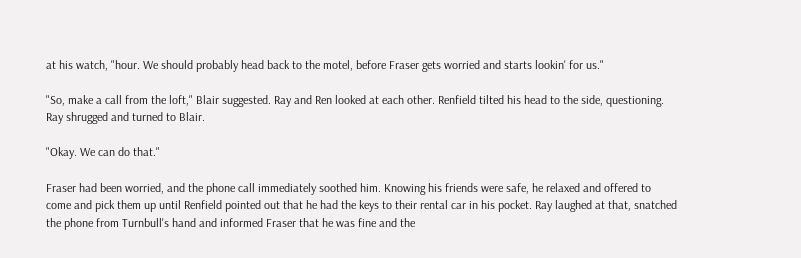at his watch, "hour. We should probably head back to the motel, before Fraser gets worried and starts lookin' for us."

"So, make a call from the loft," Blair suggested. Ray and Ren looked at each other. Renfield tilted his head to the side, questioning. Ray shrugged and turned to Blair.

"Okay. We can do that."

Fraser had been worried, and the phone call immediately soothed him. Knowing his friends were safe, he relaxed and offered to come and pick them up until Renfield pointed out that he had the keys to their rental car in his pocket. Ray laughed at that, snatched the phone from Turnbull's hand and informed Fraser that he was fine and the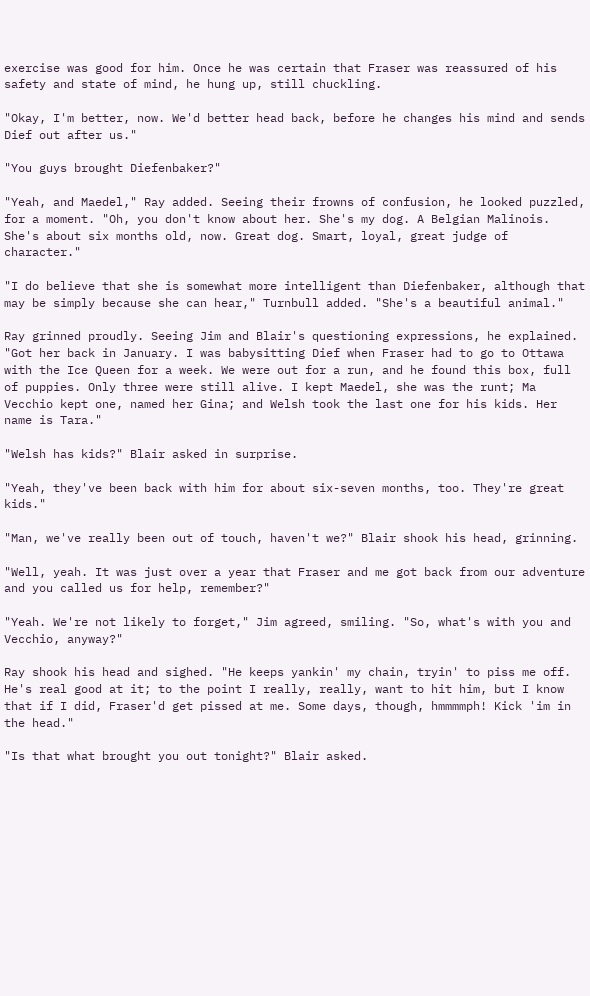exercise was good for him. Once he was certain that Fraser was reassured of his safety and state of mind, he hung up, still chuckling.

"Okay, I'm better, now. We'd better head back, before he changes his mind and sends Dief out after us."

"You guys brought Diefenbaker?"

"Yeah, and Maedel," Ray added. Seeing their frowns of confusion, he looked puzzled, for a moment. "Oh, you don't know about her. She's my dog. A Belgian Malinois. She's about six months old, now. Great dog. Smart, loyal, great judge of character."

"I do believe that she is somewhat more intelligent than Diefenbaker, although that may be simply because she can hear," Turnbull added. "She's a beautiful animal."

Ray grinned proudly. Seeing Jim and Blair's questioning expressions, he explained. "Got her back in January. I was babysitting Dief when Fraser had to go to Ottawa with the Ice Queen for a week. We were out for a run, and he found this box, full of puppies. Only three were still alive. I kept Maedel, she was the runt; Ma Vecchio kept one, named her Gina; and Welsh took the last one for his kids. Her name is Tara."

"Welsh has kids?" Blair asked in surprise.

"Yeah, they've been back with him for about six-seven months, too. They're great kids."

"Man, we've really been out of touch, haven't we?" Blair shook his head, grinning.

"Well, yeah. It was just over a year that Fraser and me got back from our adventure and you called us for help, remember?"

"Yeah. We're not likely to forget," Jim agreed, smiling. "So, what's with you and Vecchio, anyway?"

Ray shook his head and sighed. "He keeps yankin' my chain, tryin' to piss me off. He's real good at it; to the point I really, really, want to hit him, but I know that if I did, Fraser'd get pissed at me. Some days, though, hmmmmph! Kick 'im in the head."

"Is that what brought you out tonight?" Blair asked.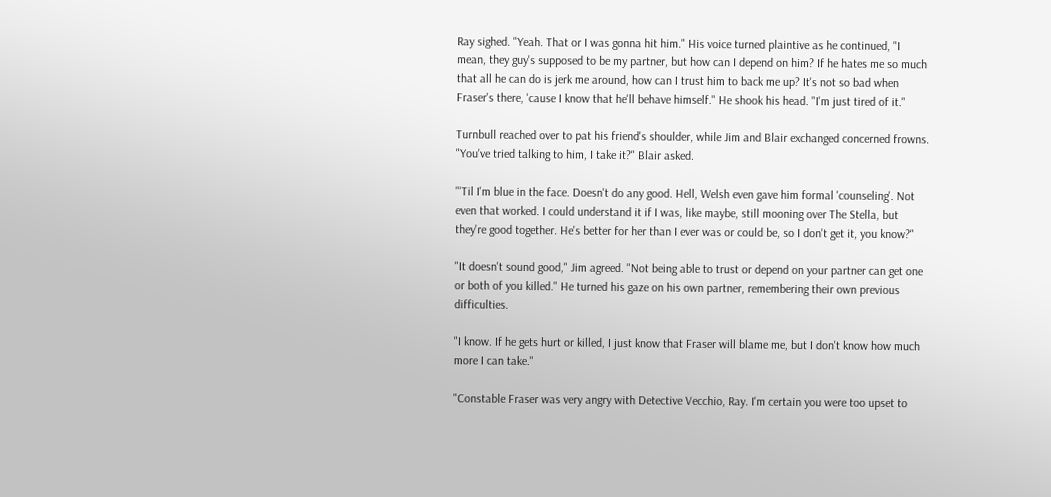Ray sighed. "Yeah. That or I was gonna hit him." His voice turned plaintive as he continued, "I mean, they guy's supposed to be my partner, but how can I depend on him? If he hates me so much that all he can do is jerk me around, how can I trust him to back me up? It's not so bad when Fraser's there, 'cause I know that he'll behave himself." He shook his head. "I'm just tired of it."

Turnbull reached over to pat his friend's shoulder, while Jim and Blair exchanged concerned frowns. "You've tried talking to him, I take it?" Blair asked.

"'Til I'm blue in the face. Doesn't do any good. Hell, Welsh even gave him formal 'counseling'. Not even that worked. I could understand it if I was, like maybe, still mooning over The Stella, but they're good together. He's better for her than I ever was or could be, so I don't get it, you know?"

"It doesn't sound good," Jim agreed. "Not being able to trust or depend on your partner can get one or both of you killed." He turned his gaze on his own partner, remembering their own previous difficulties.

"I know. If he gets hurt or killed, I just know that Fraser will blame me, but I don't know how much more I can take."

"Constable Fraser was very angry with Detective Vecchio, Ray. I'm certain you were too upset to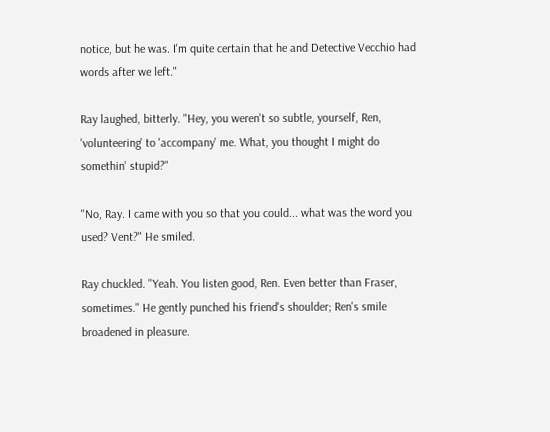notice, but he was. I'm quite certain that he and Detective Vecchio had words after we left."

Ray laughed, bitterly. "Hey, you weren't so subtle, yourself, Ren, 'volunteering' to 'accompany' me. What, you thought I might do somethin' stupid?"

"No, Ray. I came with you so that you could... what was the word you used? Vent?" He smiled.

Ray chuckled. "Yeah. You listen good, Ren. Even better than Fraser, sometimes." He gently punched his friend's shoulder; Ren's smile broadened in pleasure.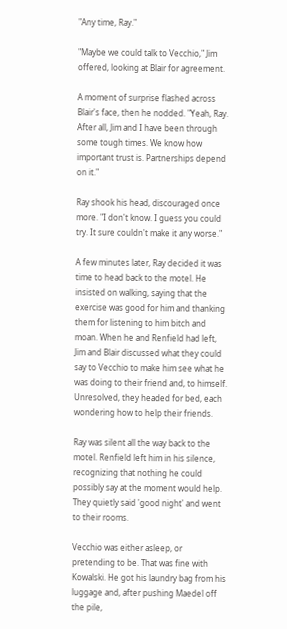"Any time, Ray."

"Maybe we could talk to Vecchio," Jim offered, looking at Blair for agreement.

A moment of surprise flashed across Blair's face, then he nodded. "Yeah, Ray. After all, Jim and I have been through some tough times. We know how important trust is. Partnerships depend on it."

Ray shook his head, discouraged once more. "I don't know. I guess you could try. It sure couldn't make it any worse."

A few minutes later, Ray decided it was time to head back to the motel. He insisted on walking, saying that the exercise was good for him and thanking them for listening to him bitch and moan. When he and Renfield had left, Jim and Blair discussed what they could say to Vecchio to make him see what he was doing to their friend and, to himself. Unresolved, they headed for bed, each wondering how to help their friends.

Ray was silent all the way back to the motel. Renfield left him in his silence, recognizing that nothing he could possibly say at the moment would help. They quietly said 'good night' and went to their rooms.

Vecchio was either asleep, or pretending to be. That was fine with Kowalski. He got his laundry bag from his luggage and, after pushing Maedel off the pile,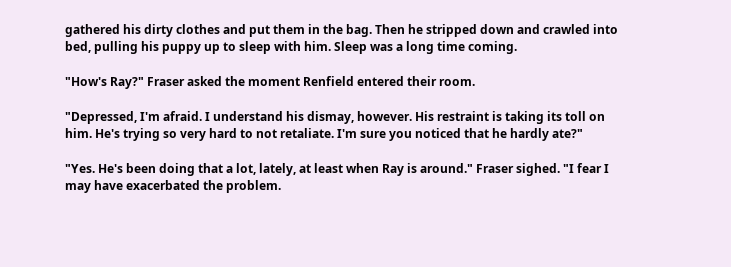gathered his dirty clothes and put them in the bag. Then he stripped down and crawled into bed, pulling his puppy up to sleep with him. Sleep was a long time coming.

"How's Ray?" Fraser asked the moment Renfield entered their room.

"Depressed, I'm afraid. I understand his dismay, however. His restraint is taking its toll on him. He's trying so very hard to not retaliate. I'm sure you noticed that he hardly ate?"

"Yes. He's been doing that a lot, lately, at least when Ray is around." Fraser sighed. "I fear I may have exacerbated the problem.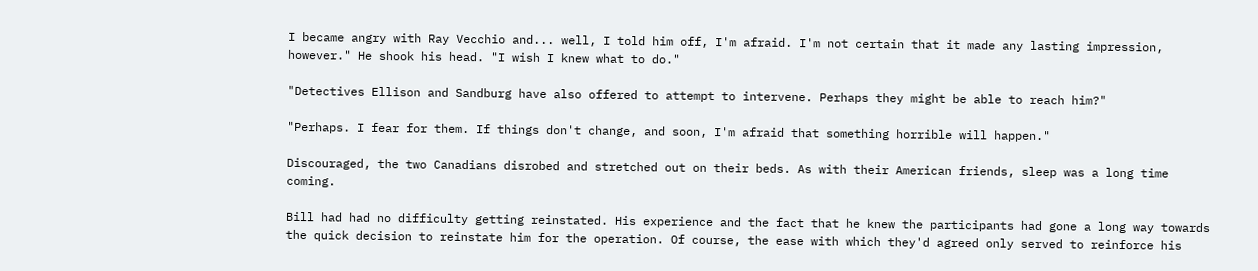I became angry with Ray Vecchio and... well, I told him off, I'm afraid. I'm not certain that it made any lasting impression, however." He shook his head. "I wish I knew what to do."

"Detectives Ellison and Sandburg have also offered to attempt to intervene. Perhaps they might be able to reach him?"

"Perhaps. I fear for them. If things don't change, and soon, I'm afraid that something horrible will happen."

Discouraged, the two Canadians disrobed and stretched out on their beds. As with their American friends, sleep was a long time coming.

Bill had had no difficulty getting reinstated. His experience and the fact that he knew the participants had gone a long way towards the quick decision to reinstate him for the operation. Of course, the ease with which they'd agreed only served to reinforce his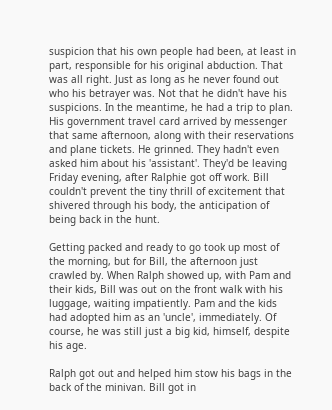suspicion that his own people had been, at least in part, responsible for his original abduction. That was all right. Just as long as he never found out who his betrayer was. Not that he didn't have his suspicions. In the meantime, he had a trip to plan. His government travel card arrived by messenger that same afternoon, along with their reservations and plane tickets. He grinned. They hadn't even asked him about his 'assistant'. They'd be leaving Friday evening, after Ralphie got off work. Bill couldn't prevent the tiny thrill of excitement that shivered through his body, the anticipation of being back in the hunt.

Getting packed and ready to go took up most of the morning, but for Bill, the afternoon just crawled by. When Ralph showed up, with Pam and their kids, Bill was out on the front walk with his luggage, waiting impatiently. Pam and the kids had adopted him as an 'uncle', immediately. Of course, he was still just a big kid, himself, despite his age.

Ralph got out and helped him stow his bags in the back of the minivan. Bill got in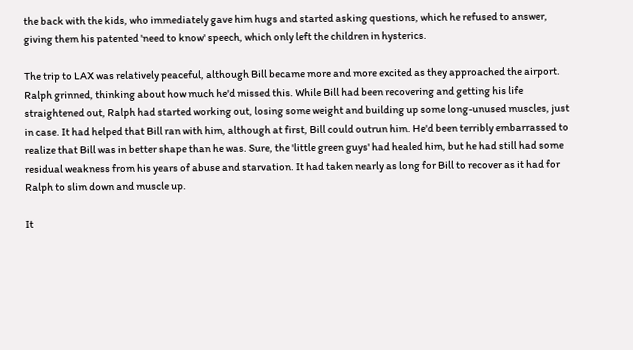the back with the kids, who immediately gave him hugs and started asking questions, which he refused to answer, giving them his patented 'need to know' speech, which only left the children in hysterics.

The trip to LAX was relatively peaceful, although Bill became more and more excited as they approached the airport. Ralph grinned, thinking about how much he'd missed this. While Bill had been recovering and getting his life straightened out, Ralph had started working out, losing some weight and building up some long-unused muscles, just in case. It had helped that Bill ran with him, although at first, Bill could outrun him. He'd been terribly embarrassed to realize that Bill was in better shape than he was. Sure, the 'little green guys' had healed him, but he had still had some residual weakness from his years of abuse and starvation. It had taken nearly as long for Bill to recover as it had for Ralph to slim down and muscle up.

It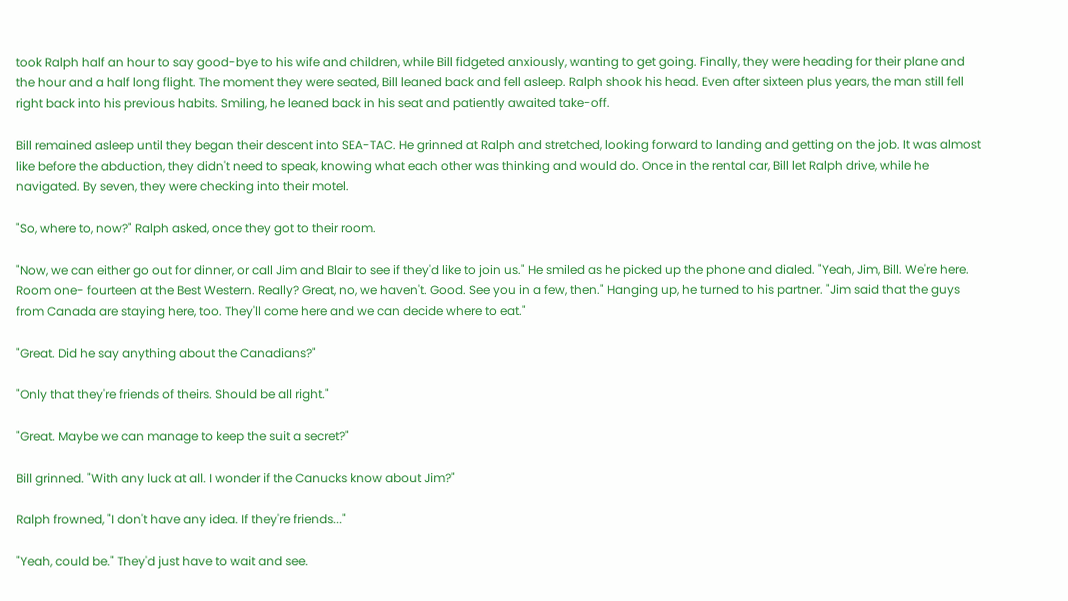took Ralph half an hour to say good-bye to his wife and children, while Bill fidgeted anxiously, wanting to get going. Finally, they were heading for their plane and the hour and a half long flight. The moment they were seated, Bill leaned back and fell asleep. Ralph shook his head. Even after sixteen plus years, the man still fell right back into his previous habits. Smiling, he leaned back in his seat and patiently awaited take-off.

Bill remained asleep until they began their descent into SEA-TAC. He grinned at Ralph and stretched, looking forward to landing and getting on the job. It was almost like before the abduction, they didn't need to speak, knowing what each other was thinking and would do. Once in the rental car, Bill let Ralph drive, while he navigated. By seven, they were checking into their motel.

"So, where to, now?" Ralph asked, once they got to their room.

"Now, we can either go out for dinner, or call Jim and Blair to see if they'd like to join us." He smiled as he picked up the phone and dialed. "Yeah, Jim, Bill. We're here. Room one- fourteen at the Best Western. Really? Great, no, we haven't. Good. See you in a few, then." Hanging up, he turned to his partner. "Jim said that the guys from Canada are staying here, too. They'll come here and we can decide where to eat."

"Great. Did he say anything about the Canadians?"

"Only that they're friends of theirs. Should be all right."

"Great. Maybe we can manage to keep the suit a secret?"

Bill grinned. "With any luck at all. I wonder if the Canucks know about Jim?"

Ralph frowned, "I don't have any idea. If they're friends..."

"Yeah, could be." They'd just have to wait and see.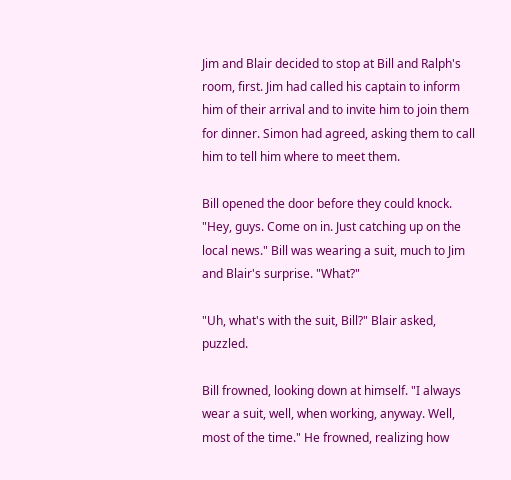Jim and Blair decided to stop at Bill and Ralph's room, first. Jim had called his captain to inform him of their arrival and to invite him to join them for dinner. Simon had agreed, asking them to call him to tell him where to meet them.

Bill opened the door before they could knock. "Hey, guys. Come on in. Just catching up on the local news." Bill was wearing a suit, much to Jim and Blair's surprise. "What?"

"Uh, what's with the suit, Bill?" Blair asked, puzzled.

Bill frowned, looking down at himself. "I always wear a suit, well, when working, anyway. Well, most of the time." He frowned, realizing how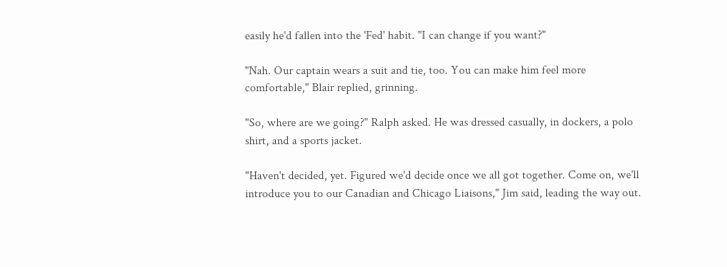easily he'd fallen into the 'Fed' habit. "I can change if you want?"

"Nah. Our captain wears a suit and tie, too. You can make him feel more comfortable," Blair replied, grinning.

"So, where are we going?" Ralph asked. He was dressed casually, in dockers, a polo shirt, and a sports jacket.

"Haven't decided, yet. Figured we'd decide once we all got together. Come on, we'll introduce you to our Canadian and Chicago Liaisons," Jim said, leading the way out.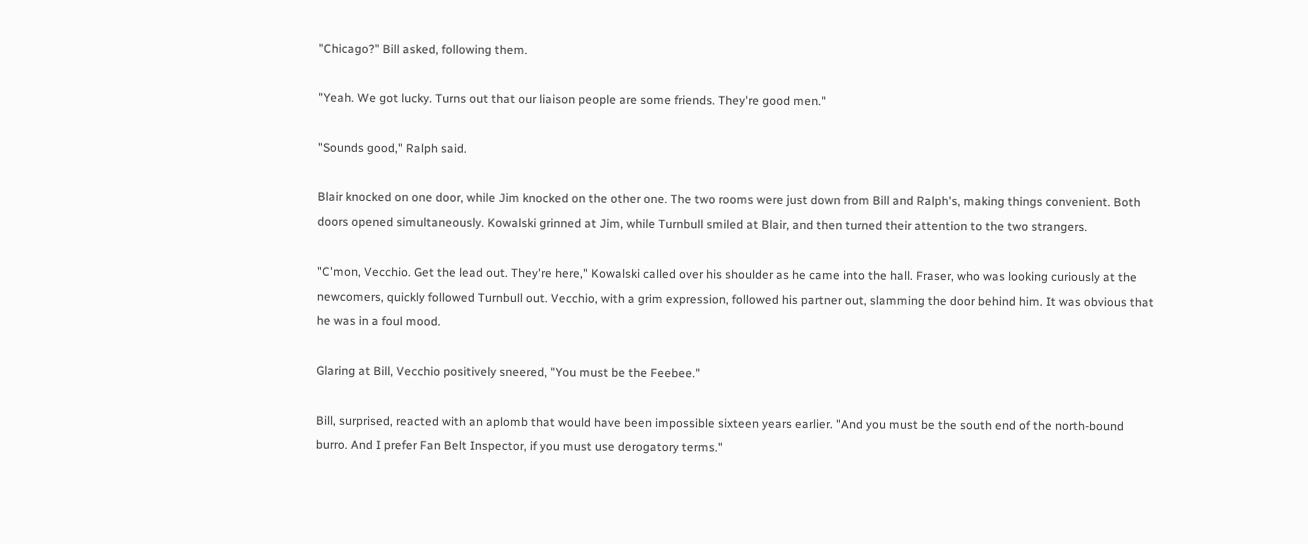"Chicago?" Bill asked, following them.

"Yeah. We got lucky. Turns out that our liaison people are some friends. They're good men."

"Sounds good," Ralph said.

Blair knocked on one door, while Jim knocked on the other one. The two rooms were just down from Bill and Ralph's, making things convenient. Both doors opened simultaneously. Kowalski grinned at Jim, while Turnbull smiled at Blair, and then turned their attention to the two strangers.

"C'mon, Vecchio. Get the lead out. They're here," Kowalski called over his shoulder as he came into the hall. Fraser, who was looking curiously at the newcomers, quickly followed Turnbull out. Vecchio, with a grim expression, followed his partner out, slamming the door behind him. It was obvious that he was in a foul mood.

Glaring at Bill, Vecchio positively sneered, "You must be the Feebee."

Bill, surprised, reacted with an aplomb that would have been impossible sixteen years earlier. "And you must be the south end of the north-bound burro. And I prefer Fan Belt Inspector, if you must use derogatory terms."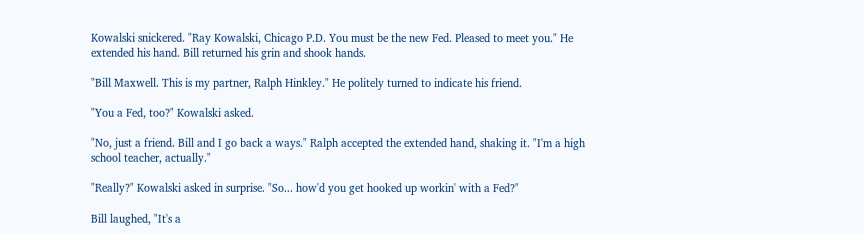Kowalski snickered. "Ray Kowalski, Chicago P.D. You must be the new Fed. Pleased to meet you." He extended his hand. Bill returned his grin and shook hands.

"Bill Maxwell. This is my partner, Ralph Hinkley." He politely turned to indicate his friend.

"You a Fed, too?" Kowalski asked.

"No, just a friend. Bill and I go back a ways." Ralph accepted the extended hand, shaking it. "I'm a high school teacher, actually."

"Really?" Kowalski asked in surprise. "So... how'd you get hooked up workin' with a Fed?"

Bill laughed, "It's a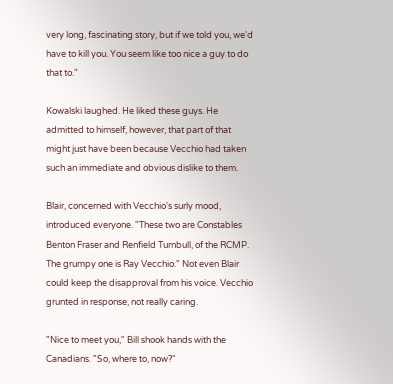very long, fascinating story, but if we told you, we'd have to kill you. You seem like too nice a guy to do that to."

Kowalski laughed. He liked these guys. He admitted to himself, however, that part of that might just have been because Vecchio had taken such an immediate and obvious dislike to them.

Blair, concerned with Vecchio's surly mood, introduced everyone. "These two are Constables Benton Fraser and Renfield Turnbull, of the RCMP. The grumpy one is Ray Vecchio." Not even Blair could keep the disapproval from his voice. Vecchio grunted in response, not really caring.

"Nice to meet you," Bill shook hands with the Canadians. "So, where to, now?"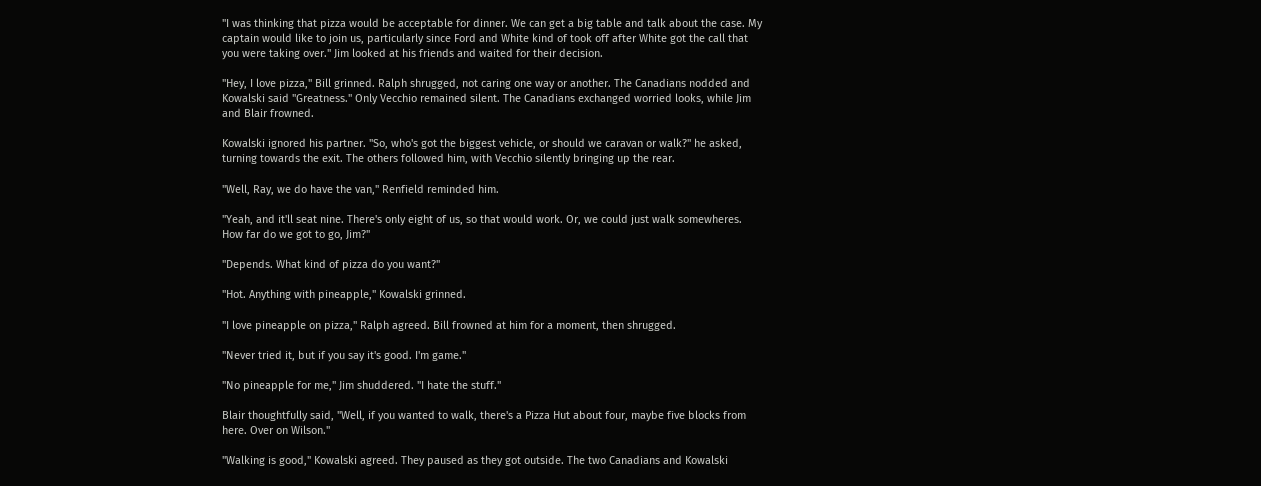"I was thinking that pizza would be acceptable for dinner. We can get a big table and talk about the case. My captain would like to join us, particularly since Ford and White kind of took off after White got the call that you were taking over." Jim looked at his friends and waited for their decision.

"Hey, I love pizza," Bill grinned. Ralph shrugged, not caring one way or another. The Canadians nodded and Kowalski said "Greatness." Only Vecchio remained silent. The Canadians exchanged worried looks, while Jim and Blair frowned.

Kowalski ignored his partner. "So, who's got the biggest vehicle, or should we caravan or walk?" he asked, turning towards the exit. The others followed him, with Vecchio silently bringing up the rear.

"Well, Ray, we do have the van," Renfield reminded him.

"Yeah, and it'll seat nine. There's only eight of us, so that would work. Or, we could just walk somewheres. How far do we got to go, Jim?"

"Depends. What kind of pizza do you want?"

"Hot. Anything with pineapple," Kowalski grinned.

"I love pineapple on pizza," Ralph agreed. Bill frowned at him for a moment, then shrugged.

"Never tried it, but if you say it's good. I'm game."

"No pineapple for me," Jim shuddered. "I hate the stuff."

Blair thoughtfully said, "Well, if you wanted to walk, there's a Pizza Hut about four, maybe five blocks from here. Over on Wilson."

"Walking is good," Kowalski agreed. They paused as they got outside. The two Canadians and Kowalski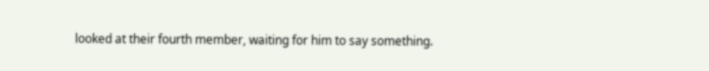looked at their fourth member, waiting for him to say something.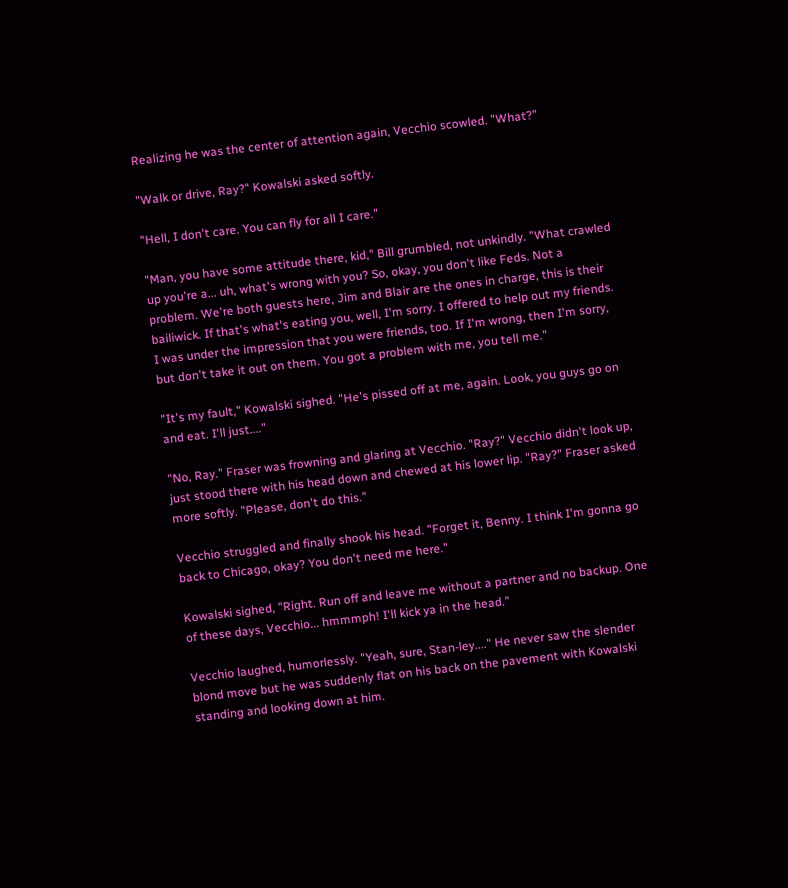Realizing he was the center of attention again, Vecchio scowled. "What?"

"Walk or drive, Ray?" Kowalski asked softly.

"Hell, I don't care. You can fly for all I care."

"Man, you have some attitude there, kid," Bill grumbled, not unkindly. "What crawled up you're a... uh, what's wrong with you? So, okay, you don't like Feds. Not a problem. We're both guests here, Jim and Blair are the ones in charge, this is their bailiwick. If that's what's eating you, well, I'm sorry. I offered to help out my friends. I was under the impression that you were friends, too. If I'm wrong, then I'm sorry, but don't take it out on them. You got a problem with me, you tell me."

"It's my fault," Kowalski sighed. "He's pissed off at me, again. Look, you guys go on and eat. I'll just...."

"No, Ray." Fraser was frowning and glaring at Vecchio. "Ray?" Vecchio didn't look up, just stood there with his head down and chewed at his lower lip. "Ray?" Fraser asked more softly. "Please, don't do this."

Vecchio struggled and finally shook his head. "Forget it, Benny. I think I'm gonna go back to Chicago, okay? You don't need me here."

Kowalski sighed, "Right. Run off and leave me without a partner and no backup. One of these days, Vecchio... hmmmph! I'll kick ya in the head."

Vecchio laughed, humorlessly. "Yeah, sure, Stan-ley...." He never saw the slender blond move but he was suddenly flat on his back on the pavement with Kowalski standing and looking down at him.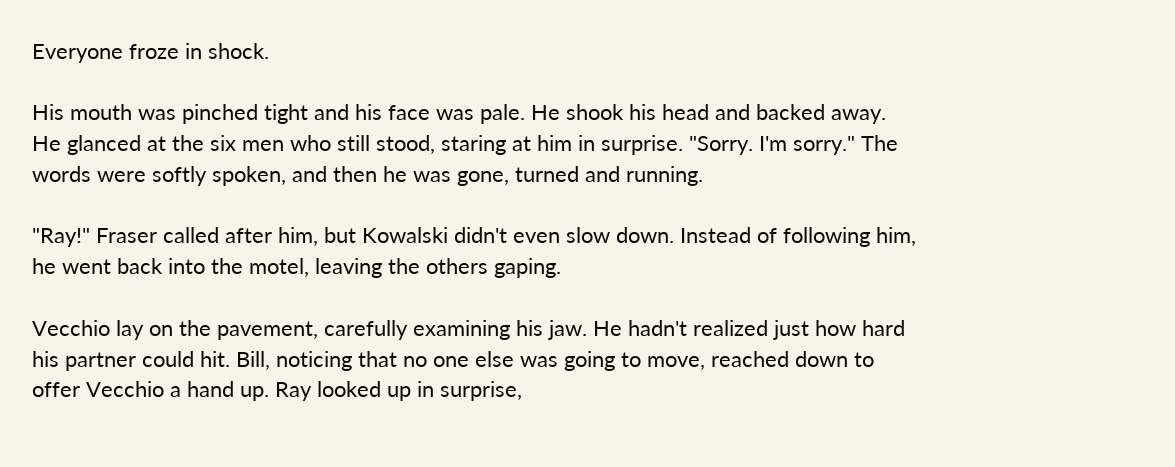Everyone froze in shock.

His mouth was pinched tight and his face was pale. He shook his head and backed away. He glanced at the six men who still stood, staring at him in surprise. "Sorry. I'm sorry." The words were softly spoken, and then he was gone, turned and running.

"Ray!" Fraser called after him, but Kowalski didn't even slow down. Instead of following him, he went back into the motel, leaving the others gaping.

Vecchio lay on the pavement, carefully examining his jaw. He hadn't realized just how hard his partner could hit. Bill, noticing that no one else was going to move, reached down to offer Vecchio a hand up. Ray looked up in surprise,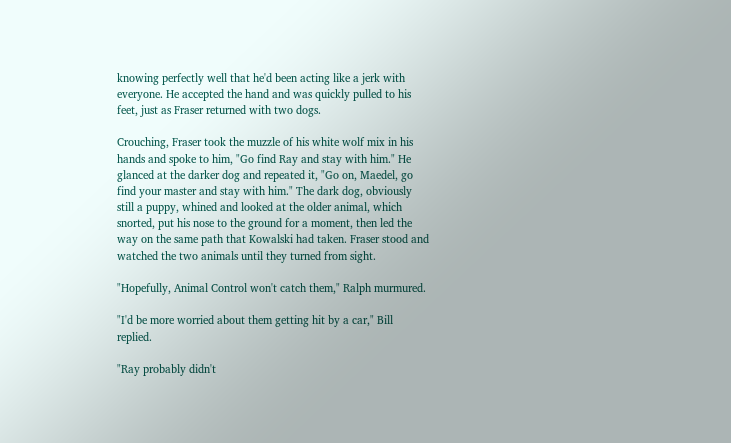knowing perfectly well that he'd been acting like a jerk with everyone. He accepted the hand and was quickly pulled to his feet, just as Fraser returned with two dogs.

Crouching, Fraser took the muzzle of his white wolf mix in his hands and spoke to him, "Go find Ray and stay with him." He glanced at the darker dog and repeated it, "Go on, Maedel, go find your master and stay with him." The dark dog, obviously still a puppy, whined and looked at the older animal, which snorted, put his nose to the ground for a moment, then led the way on the same path that Kowalski had taken. Fraser stood and watched the two animals until they turned from sight.

"Hopefully, Animal Control won't catch them," Ralph murmured.

"I'd be more worried about them getting hit by a car," Bill replied.

"Ray probably didn't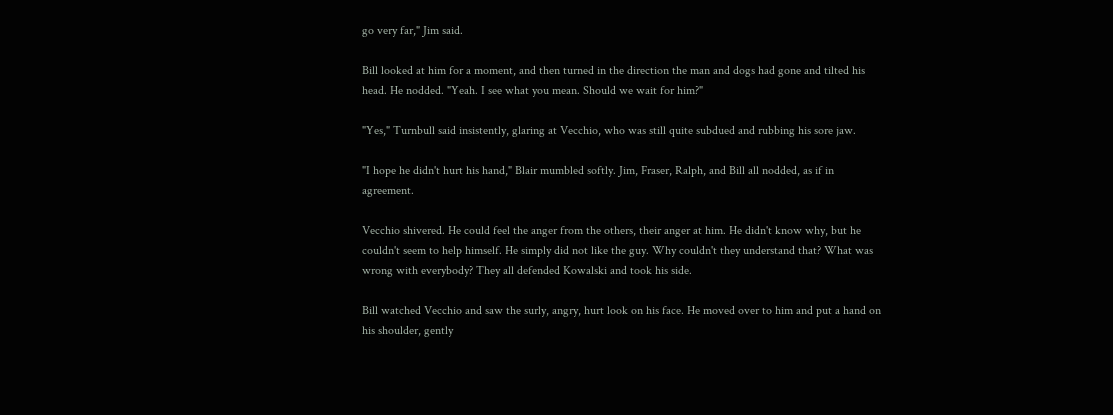go very far," Jim said.

Bill looked at him for a moment, and then turned in the direction the man and dogs had gone and tilted his head. He nodded. "Yeah. I see what you mean. Should we wait for him?"

"Yes," Turnbull said insistently, glaring at Vecchio, who was still quite subdued and rubbing his sore jaw.

"I hope he didn't hurt his hand," Blair mumbled softly. Jim, Fraser, Ralph, and Bill all nodded, as if in agreement.

Vecchio shivered. He could feel the anger from the others, their anger at him. He didn't know why, but he couldn't seem to help himself. He simply did not like the guy. Why couldn't they understand that? What was wrong with everybody? They all defended Kowalski and took his side.

Bill watched Vecchio and saw the surly, angry, hurt look on his face. He moved over to him and put a hand on his shoulder, gently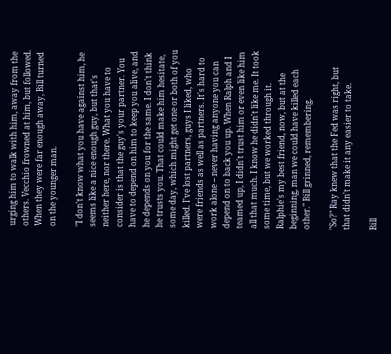urging him to walk with him, away from the others. Vecchio frowned at him, but followed. When they were far enough away, Bill turned on the younger man.

"I don't know what you have against him, he seems like a nice enough guy, but that's neither here, nor there. What you have to consider is that the guy's your partner. You have to depend on him to keep you alive, and he depends on you for the same. I don't think he trusts you. That could make him hesitate, some day, which might get one or both of you killed. I've lost partners, guys I liked, who were friends as well as partners. It's hard to work alone -- never having anyone you can depend on to back you up. When Ralph and I teamed up, I didn't trust him or even like him all that much. I know he didn't like me. It took some time, but we worked through it. Ralphie's my best friend, now, but at the beginning, man we could have killed each other." Bill grinned, remembering.

"So?" Ray knew that the Fed was right, but that didn't make it any easier to take.

Bill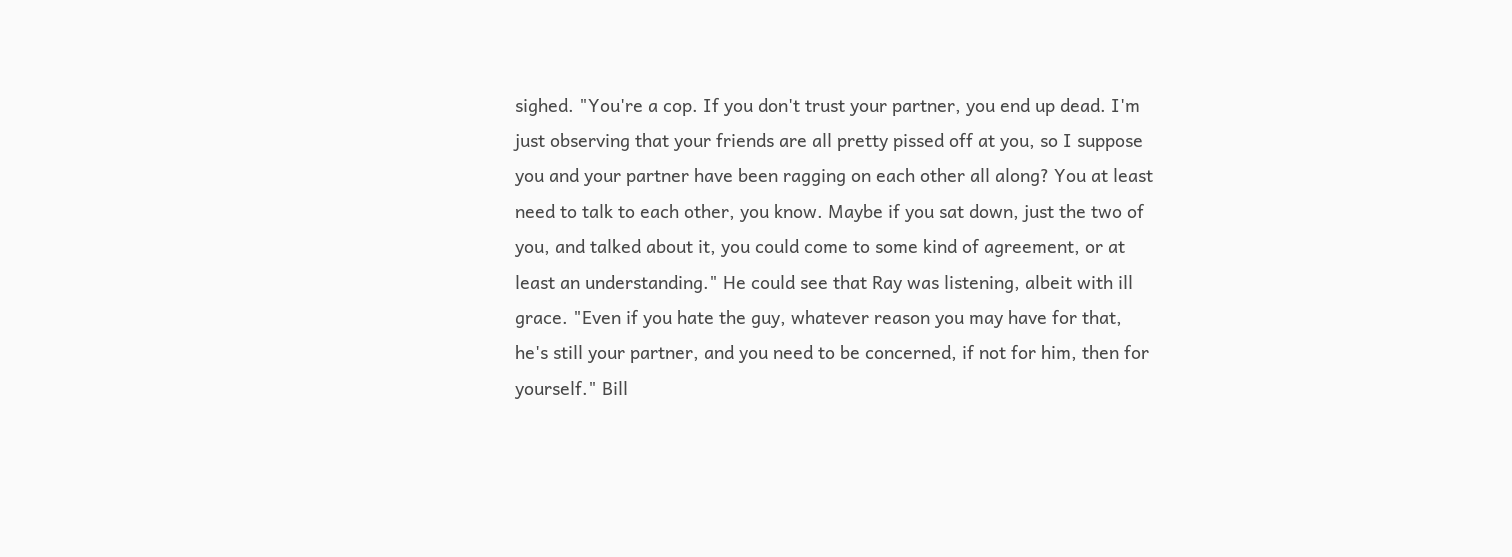sighed. "You're a cop. If you don't trust your partner, you end up dead. I'm just observing that your friends are all pretty pissed off at you, so I suppose you and your partner have been ragging on each other all along? You at least need to talk to each other, you know. Maybe if you sat down, just the two of you, and talked about it, you could come to some kind of agreement, or at least an understanding." He could see that Ray was listening, albeit with ill grace. "Even if you hate the guy, whatever reason you may have for that, he's still your partner, and you need to be concerned, if not for him, then for yourself." Bill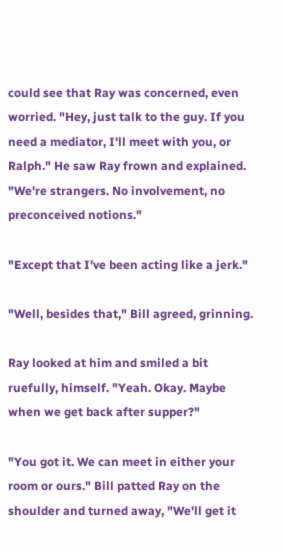could see that Ray was concerned, even worried. "Hey, just talk to the guy. If you need a mediator, I'll meet with you, or Ralph." He saw Ray frown and explained. "We're strangers. No involvement, no preconceived notions."

"Except that I've been acting like a jerk."

"Well, besides that," Bill agreed, grinning.

Ray looked at him and smiled a bit ruefully, himself. "Yeah. Okay. Maybe when we get back after supper?"

"You got it. We can meet in either your room or ours." Bill patted Ray on the shoulder and turned away, "We'll get it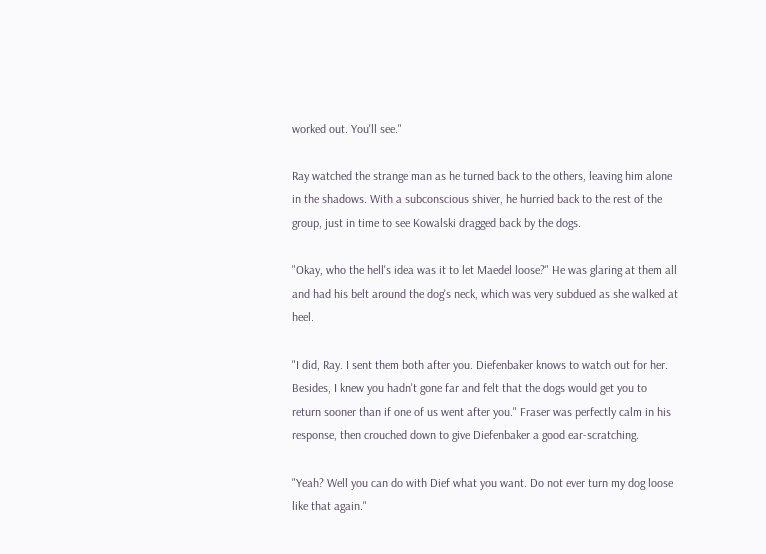worked out. You'll see."

Ray watched the strange man as he turned back to the others, leaving him alone in the shadows. With a subconscious shiver, he hurried back to the rest of the group, just in time to see Kowalski dragged back by the dogs.

"Okay, who the hell's idea was it to let Maedel loose?" He was glaring at them all and had his belt around the dog's neck, which was very subdued as she walked at heel.

"I did, Ray. I sent them both after you. Diefenbaker knows to watch out for her. Besides, I knew you hadn't gone far and felt that the dogs would get you to return sooner than if one of us went after you." Fraser was perfectly calm in his response, then crouched down to give Diefenbaker a good ear-scratching.

"Yeah? Well you can do with Dief what you want. Do not ever turn my dog loose like that again."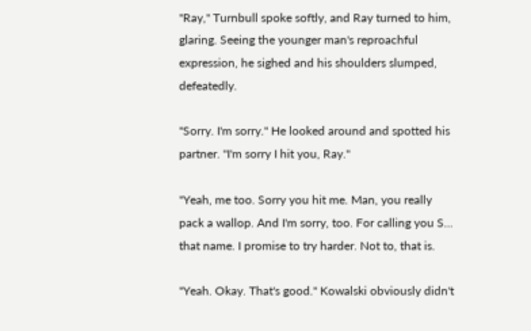"Ray," Turnbull spoke softly, and Ray turned to him, glaring. Seeing the younger man's reproachful expression, he sighed and his shoulders slumped, defeatedly.

"Sorry. I'm sorry." He looked around and spotted his partner. "I'm sorry I hit you, Ray."

"Yeah, me too. Sorry you hit me. Man, you really pack a wallop. And I'm sorry, too. For calling you S... that name. I promise to try harder. Not to, that is.

"Yeah. Okay. That's good." Kowalski obviously didn't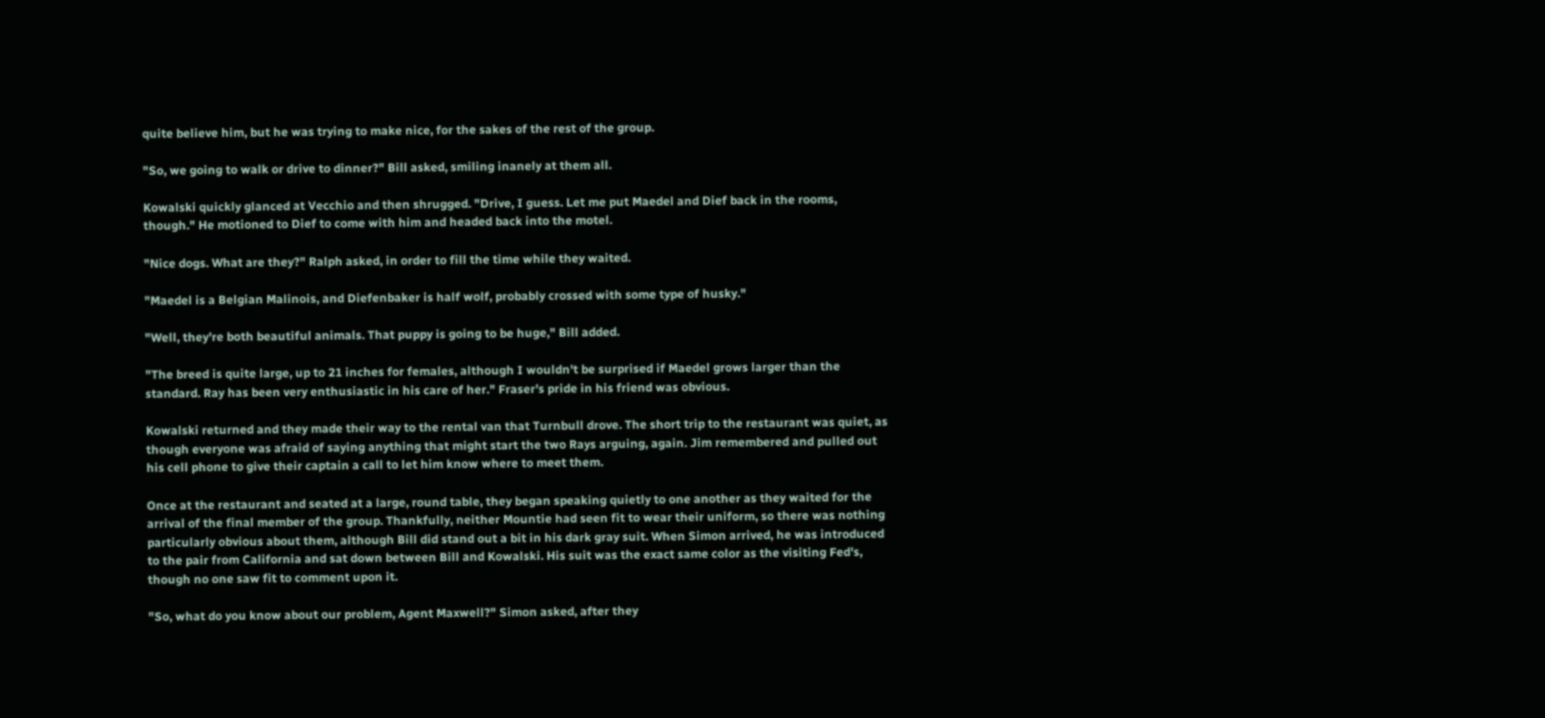quite believe him, but he was trying to make nice, for the sakes of the rest of the group.

"So, we going to walk or drive to dinner?" Bill asked, smiling inanely at them all.

Kowalski quickly glanced at Vecchio and then shrugged. "Drive, I guess. Let me put Maedel and Dief back in the rooms, though." He motioned to Dief to come with him and headed back into the motel.

"Nice dogs. What are they?" Ralph asked, in order to fill the time while they waited.

"Maedel is a Belgian Malinois, and Diefenbaker is half wolf, probably crossed with some type of husky."

"Well, they're both beautiful animals. That puppy is going to be huge," Bill added.

"The breed is quite large, up to 21 inches for females, although I wouldn't be surprised if Maedel grows larger than the standard. Ray has been very enthusiastic in his care of her." Fraser's pride in his friend was obvious.

Kowalski returned and they made their way to the rental van that Turnbull drove. The short trip to the restaurant was quiet, as though everyone was afraid of saying anything that might start the two Rays arguing, again. Jim remembered and pulled out his cell phone to give their captain a call to let him know where to meet them.

Once at the restaurant and seated at a large, round table, they began speaking quietly to one another as they waited for the arrival of the final member of the group. Thankfully, neither Mountie had seen fit to wear their uniform, so there was nothing particularly obvious about them, although Bill did stand out a bit in his dark gray suit. When Simon arrived, he was introduced to the pair from California and sat down between Bill and Kowalski. His suit was the exact same color as the visiting Fed's, though no one saw fit to comment upon it.

"So, what do you know about our problem, Agent Maxwell?" Simon asked, after they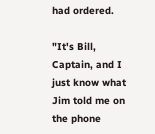had ordered.

"It's Bill, Captain, and I just know what Jim told me on the phone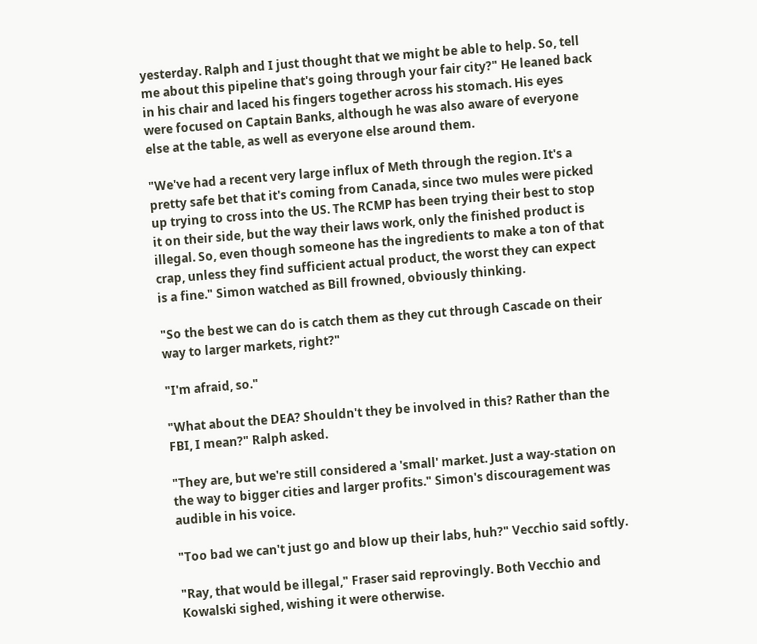yesterday. Ralph and I just thought that we might be able to help. So, tell me about this pipeline that's going through your fair city?" He leaned back in his chair and laced his fingers together across his stomach. His eyes were focused on Captain Banks, although he was also aware of everyone else at the table, as well as everyone else around them.

"We've had a recent very large influx of Meth through the region. It's a pretty safe bet that it's coming from Canada, since two mules were picked up trying to cross into the US. The RCMP has been trying their best to stop it on their side, but the way their laws work, only the finished product is illegal. So, even though someone has the ingredients to make a ton of that crap, unless they find sufficient actual product, the worst they can expect is a fine." Simon watched as Bill frowned, obviously thinking.

"So the best we can do is catch them as they cut through Cascade on their way to larger markets, right?"

"I'm afraid, so."

"What about the DEA? Shouldn't they be involved in this? Rather than the FBI, I mean?" Ralph asked.

"They are, but we're still considered a 'small' market. Just a way-station on the way to bigger cities and larger profits." Simon's discouragement was audible in his voice.

"Too bad we can't just go and blow up their labs, huh?" Vecchio said softly.

"Ray, that would be illegal," Fraser said reprovingly. Both Vecchio and Kowalski sighed, wishing it were otherwise.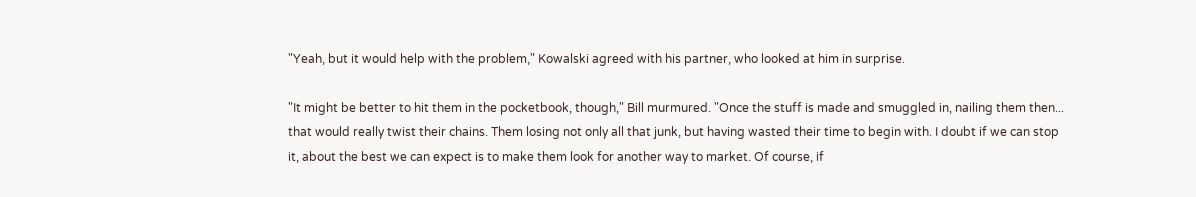"Yeah, but it would help with the problem," Kowalski agreed with his partner, who looked at him in surprise.

"It might be better to hit them in the pocketbook, though," Bill murmured. "Once the stuff is made and smuggled in, nailing them then... that would really twist their chains. Them losing not only all that junk, but having wasted their time to begin with. I doubt if we can stop it, about the best we can expect is to make them look for another way to market. Of course, if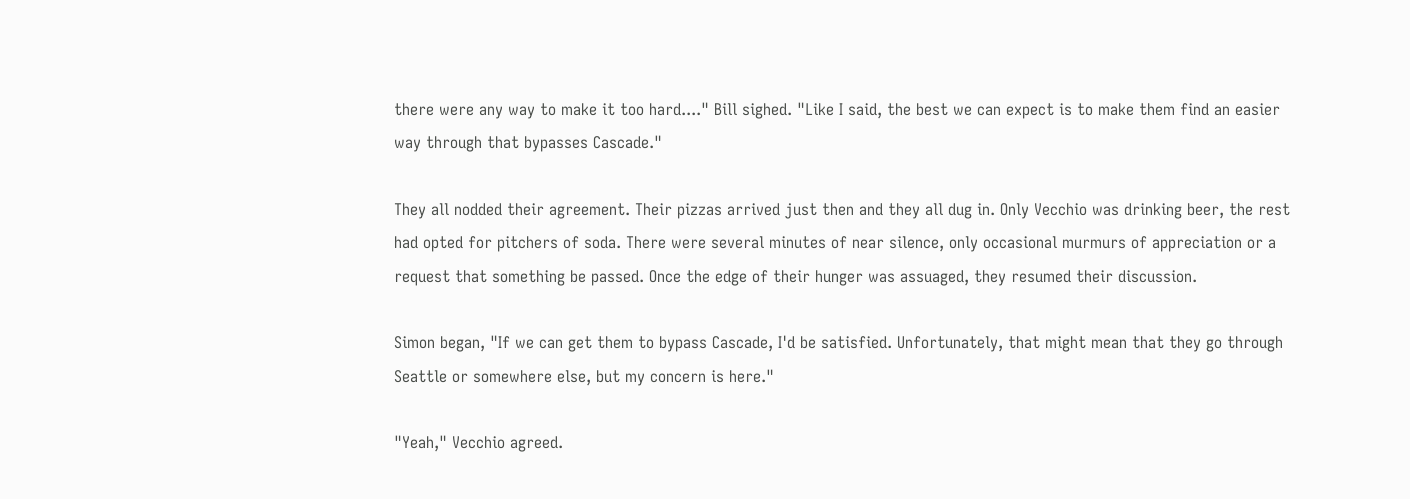there were any way to make it too hard...." Bill sighed. "Like I said, the best we can expect is to make them find an easier way through that bypasses Cascade."

They all nodded their agreement. Their pizzas arrived just then and they all dug in. Only Vecchio was drinking beer, the rest had opted for pitchers of soda. There were several minutes of near silence, only occasional murmurs of appreciation or a request that something be passed. Once the edge of their hunger was assuaged, they resumed their discussion.

Simon began, "If we can get them to bypass Cascade, I'd be satisfied. Unfortunately, that might mean that they go through Seattle or somewhere else, but my concern is here."

"Yeah," Vecchio agreed.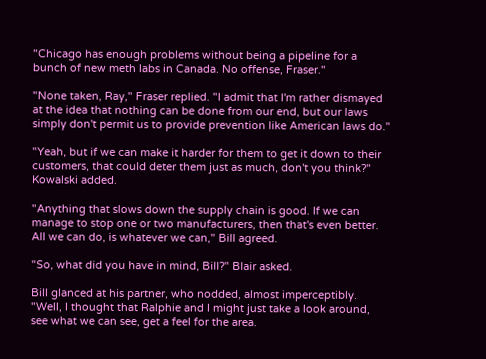"Chicago has enough problems without being a pipeline for a bunch of new meth labs in Canada. No offense, Fraser."

"None taken, Ray," Fraser replied. "I admit that I'm rather dismayed at the idea that nothing can be done from our end, but our laws simply don't permit us to provide prevention like American laws do."

"Yeah, but if we can make it harder for them to get it down to their customers, that could deter them just as much, don't you think?" Kowalski added.

"Anything that slows down the supply chain is good. If we can manage to stop one or two manufacturers, then that's even better. All we can do, is whatever we can," Bill agreed.

"So, what did you have in mind, Bill?" Blair asked.

Bill glanced at his partner, who nodded, almost imperceptibly. "Well, I thought that Ralphie and I might just take a look around, see what we can see, get a feel for the area.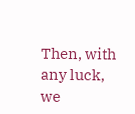Then, with any luck, we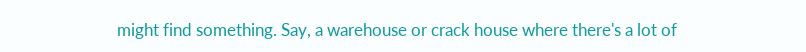might find something. Say, a warehouse or crack house where there's a lot of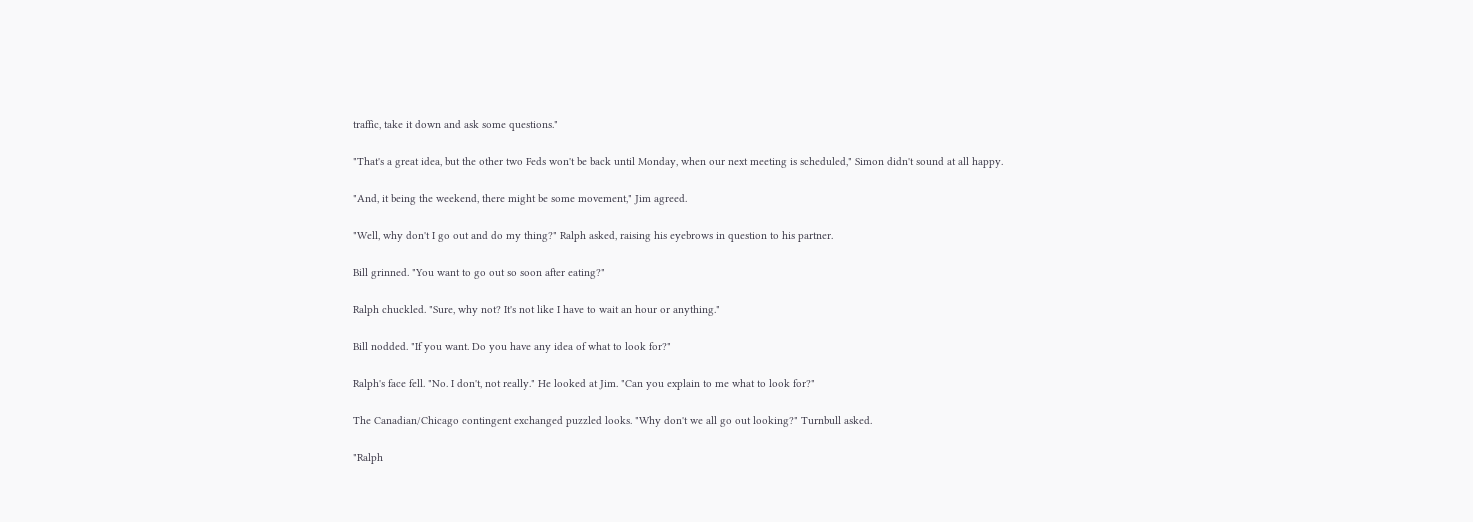traffic, take it down and ask some questions."

"That's a great idea, but the other two Feds won't be back until Monday, when our next meeting is scheduled," Simon didn't sound at all happy.

"And, it being the weekend, there might be some movement," Jim agreed.

"Well, why don't I go out and do my thing?" Ralph asked, raising his eyebrows in question to his partner.

Bill grinned. "You want to go out so soon after eating?"

Ralph chuckled. "Sure, why not? It's not like I have to wait an hour or anything."

Bill nodded. "If you want. Do you have any idea of what to look for?"

Ralph's face fell. "No. I don't, not really." He looked at Jim. "Can you explain to me what to look for?"

The Canadian/Chicago contingent exchanged puzzled looks. "Why don't we all go out looking?" Turnbull asked.

"Ralph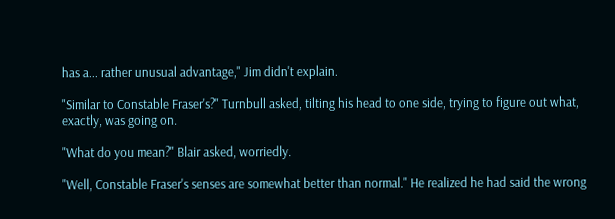has a... rather unusual advantage," Jim didn't explain.

"Similar to Constable Fraser's?" Turnbull asked, tilting his head to one side, trying to figure out what, exactly, was going on.

"What do you mean?" Blair asked, worriedly.

"Well, Constable Fraser's senses are somewhat better than normal." He realized he had said the wrong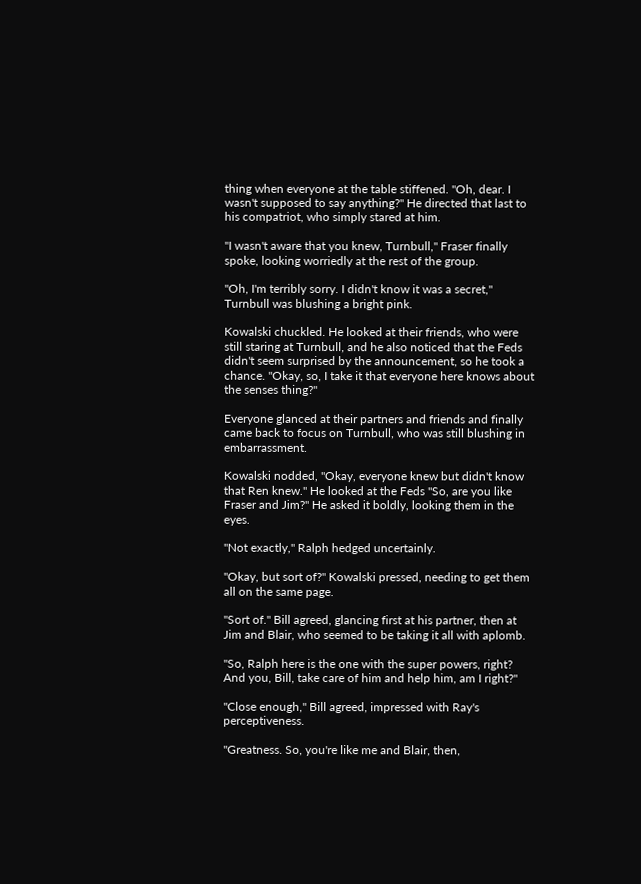thing when everyone at the table stiffened. "Oh, dear. I wasn't supposed to say anything?" He directed that last to his compatriot, who simply stared at him.

"I wasn't aware that you knew, Turnbull," Fraser finally spoke, looking worriedly at the rest of the group.

"Oh, I'm terribly sorry. I didn't know it was a secret," Turnbull was blushing a bright pink.

Kowalski chuckled. He looked at their friends, who were still staring at Turnbull, and he also noticed that the Feds didn't seem surprised by the announcement, so he took a chance. "Okay, so, I take it that everyone here knows about the senses thing?"

Everyone glanced at their partners and friends and finally came back to focus on Turnbull, who was still blushing in embarrassment.

Kowalski nodded, "Okay, everyone knew but didn't know that Ren knew." He looked at the Feds "So, are you like Fraser and Jim?" He asked it boldly, looking them in the eyes.

"Not exactly," Ralph hedged uncertainly.

"Okay, but sort of?" Kowalski pressed, needing to get them all on the same page.

"Sort of." Bill agreed, glancing first at his partner, then at Jim and Blair, who seemed to be taking it all with aplomb.

"So, Ralph here is the one with the super powers, right? And you, Bill, take care of him and help him, am I right?"

"Close enough," Bill agreed, impressed with Ray's perceptiveness.

"Greatness. So, you're like me and Blair, then,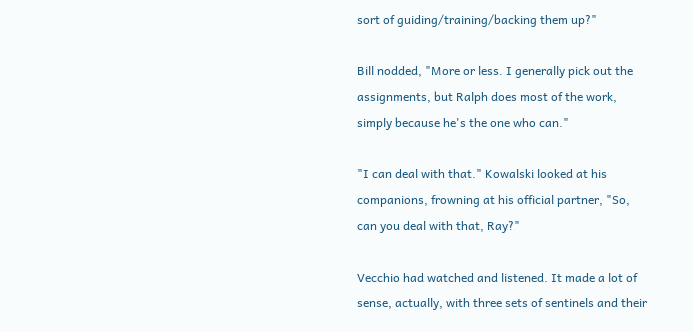sort of guiding/training/backing them up?"

Bill nodded, "More or less. I generally pick out the assignments, but Ralph does most of the work, simply because he's the one who can."

"I can deal with that." Kowalski looked at his companions, frowning at his official partner, "So, can you deal with that, Ray?"

Vecchio had watched and listened. It made a lot of sense, actually, with three sets of sentinels and their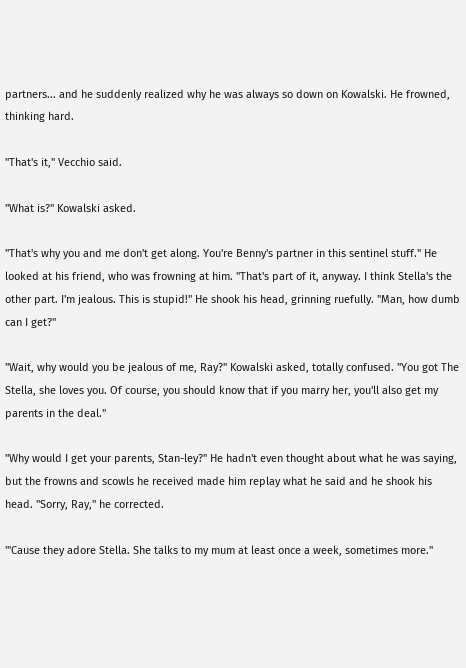partners... and he suddenly realized why he was always so down on Kowalski. He frowned, thinking hard.

"That's it," Vecchio said.

"What is?" Kowalski asked.

"That's why you and me don't get along. You're Benny's partner in this sentinel stuff." He looked at his friend, who was frowning at him. "That's part of it, anyway. I think Stella's the other part. I'm jealous. This is stupid!" He shook his head, grinning ruefully. "Man, how dumb can I get?"

"Wait, why would you be jealous of me, Ray?" Kowalski asked, totally confused. "You got The Stella, she loves you. Of course, you should know that if you marry her, you'll also get my parents in the deal."

"Why would I get your parents, Stan-ley?" He hadn't even thought about what he was saying, but the frowns and scowls he received made him replay what he said and he shook his head. "Sorry, Ray," he corrected.

"'Cause they adore Stella. She talks to my mum at least once a week, sometimes more."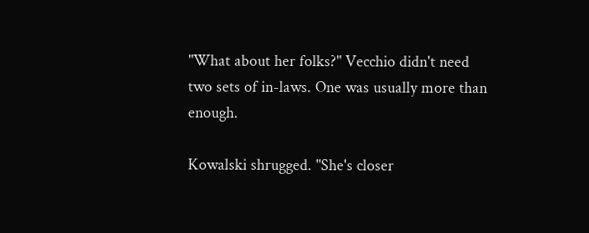"What about her folks?" Vecchio didn't need two sets of in-laws. One was usually more than enough.

Kowalski shrugged. "She's closer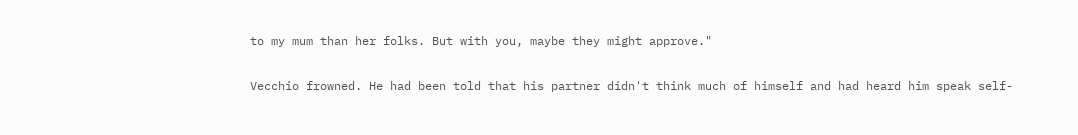to my mum than her folks. But with you, maybe they might approve."

Vecchio frowned. He had been told that his partner didn't think much of himself and had heard him speak self-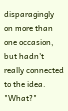disparagingly on more than one occasion, but hadn't really connected to the idea. "What?"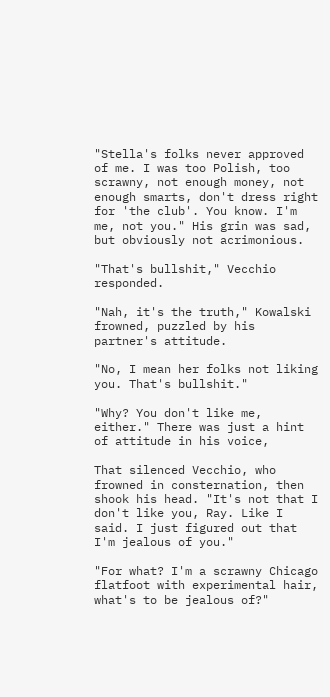"Stella's folks never approved of me. I was too Polish, too scrawny, not enough money, not enough smarts, don't dress right for 'the club'. You know. I'm me, not you." His grin was sad, but obviously not acrimonious.

"That's bullshit," Vecchio responded.

"Nah, it's the truth," Kowalski frowned, puzzled by his partner's attitude.

"No, I mean her folks not liking you. That's bullshit."

"Why? You don't like me, either." There was just a hint of attitude in his voice,

That silenced Vecchio, who frowned in consternation, then shook his head. "It's not that I don't like you, Ray. Like I said. I just figured out that I'm jealous of you."

"For what? I'm a scrawny Chicago flatfoot with experimental hair, what's to be jealous of?"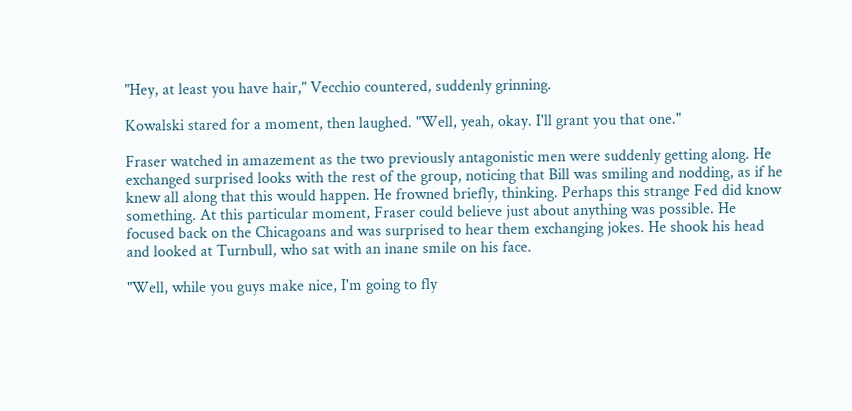"Hey, at least you have hair," Vecchio countered, suddenly grinning.

Kowalski stared for a moment, then laughed. "Well, yeah, okay. I'll grant you that one."

Fraser watched in amazement as the two previously antagonistic men were suddenly getting along. He exchanged surprised looks with the rest of the group, noticing that Bill was smiling and nodding, as if he knew all along that this would happen. He frowned briefly, thinking. Perhaps this strange Fed did know something. At this particular moment, Fraser could believe just about anything was possible. He focused back on the Chicagoans and was surprised to hear them exchanging jokes. He shook his head and looked at Turnbull, who sat with an inane smile on his face.

"Well, while you guys make nice, I'm going to fly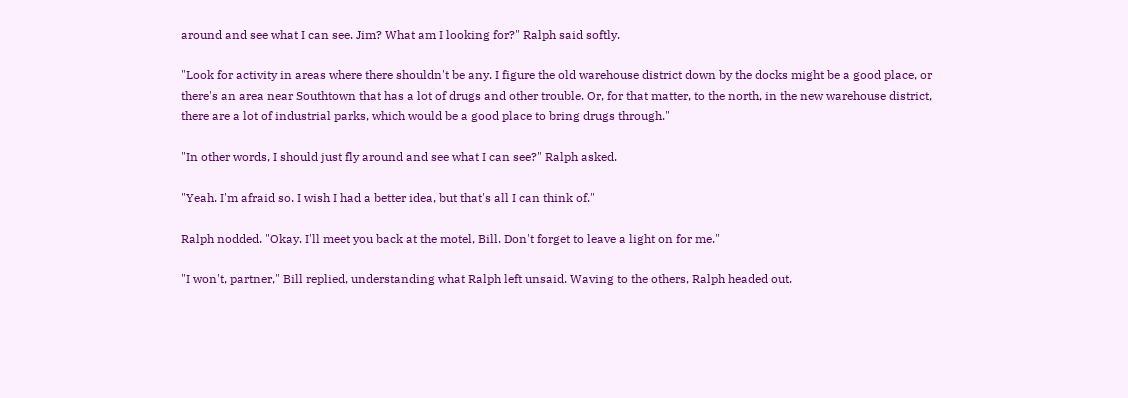around and see what I can see. Jim? What am I looking for?" Ralph said softly.

"Look for activity in areas where there shouldn't be any. I figure the old warehouse district down by the docks might be a good place, or there's an area near Southtown that has a lot of drugs and other trouble. Or, for that matter, to the north, in the new warehouse district, there are a lot of industrial parks, which would be a good place to bring drugs through."

"In other words, I should just fly around and see what I can see?" Ralph asked.

"Yeah. I'm afraid so. I wish I had a better idea, but that's all I can think of."

Ralph nodded. "Okay. I'll meet you back at the motel, Bill. Don't forget to leave a light on for me."

"I won't, partner," Bill replied, understanding what Ralph left unsaid. Waving to the others, Ralph headed out.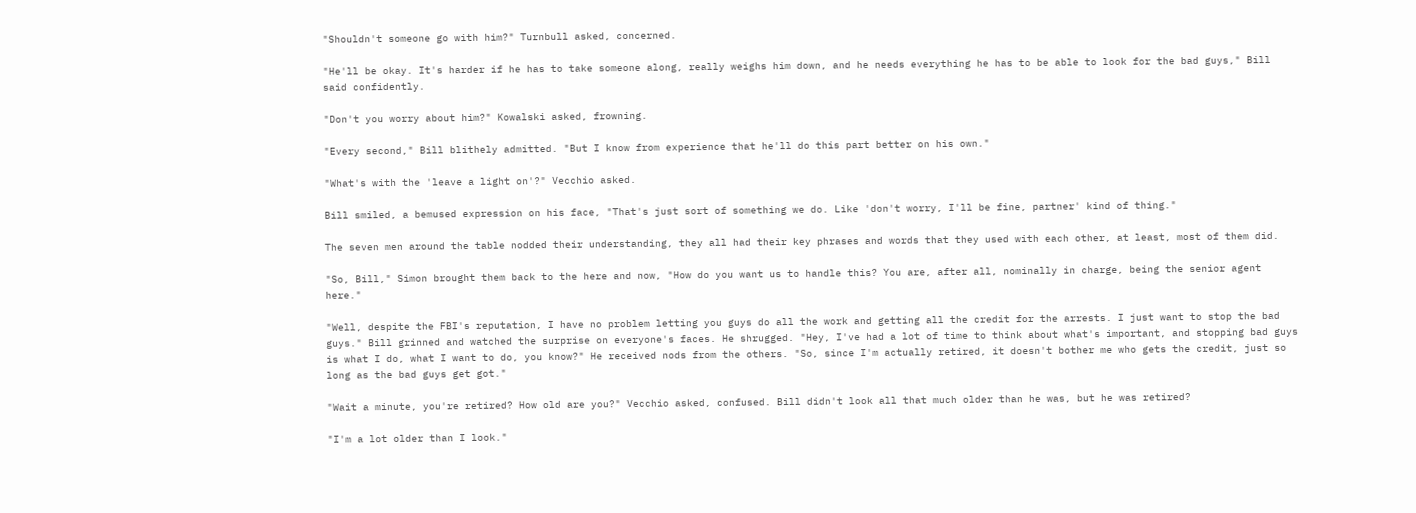"Shouldn't someone go with him?" Turnbull asked, concerned.

"He'll be okay. It's harder if he has to take someone along, really weighs him down, and he needs everything he has to be able to look for the bad guys," Bill said confidently.

"Don't you worry about him?" Kowalski asked, frowning.

"Every second," Bill blithely admitted. "But I know from experience that he'll do this part better on his own."

"What's with the 'leave a light on'?" Vecchio asked.

Bill smiled, a bemused expression on his face, "That's just sort of something we do. Like 'don't worry, I'll be fine, partner' kind of thing."

The seven men around the table nodded their understanding, they all had their key phrases and words that they used with each other, at least, most of them did.

"So, Bill," Simon brought them back to the here and now, "How do you want us to handle this? You are, after all, nominally in charge, being the senior agent here."

"Well, despite the FBI's reputation, I have no problem letting you guys do all the work and getting all the credit for the arrests. I just want to stop the bad guys." Bill grinned and watched the surprise on everyone's faces. He shrugged. "Hey, I've had a lot of time to think about what's important, and stopping bad guys is what I do, what I want to do, you know?" He received nods from the others. "So, since I'm actually retired, it doesn't bother me who gets the credit, just so long as the bad guys get got."

"Wait a minute, you're retired? How old are you?" Vecchio asked, confused. Bill didn't look all that much older than he was, but he was retired?

"I'm a lot older than I look."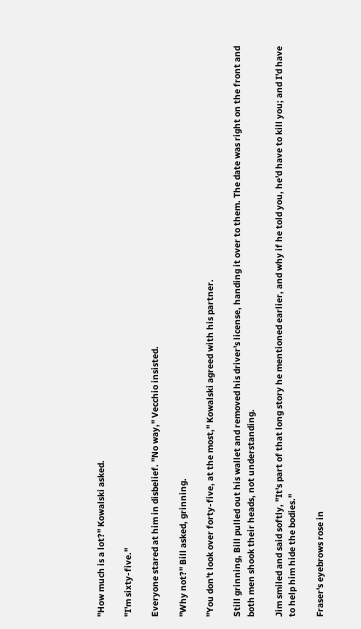"How much is a lot?" Kowalski asked.

"I'm sixty-five."

Everyone stared at him in disbelief. "No way," Vecchio insisted.

"Why not?" Bill asked, grinning.

"You don't look over forty-five, at the most," Kowalski agreed with his partner.

Still grinning, Bill pulled out his wallet and removed his driver's license, handing it over to them. The date was right on the front and both men shook their heads, not understanding.

Jim smiled and said softly, "It's part of that long story he mentioned earlier, and why if he told you, he'd have to kill you; and I'd have to help him hide the bodies."

Fraser's eyebrows rose in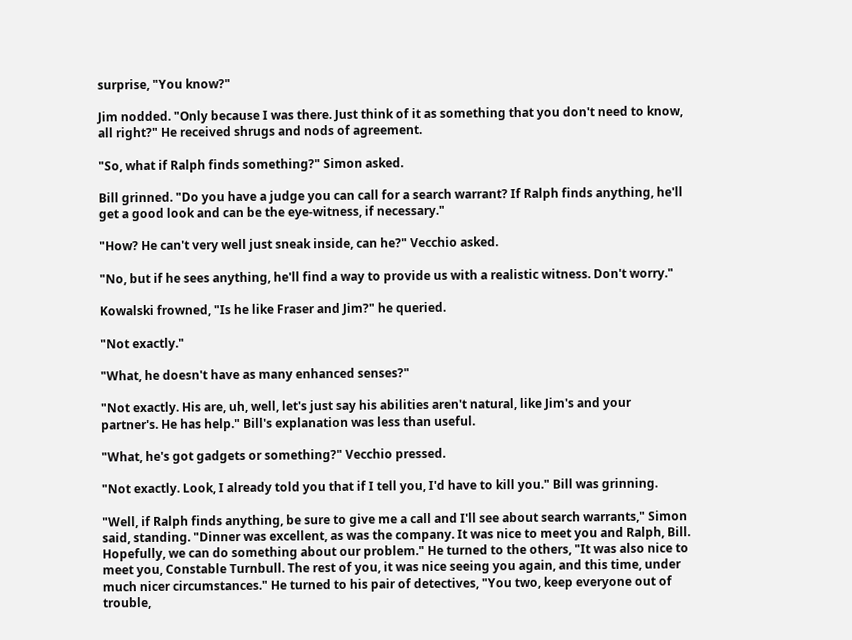surprise, "You know?"

Jim nodded. "Only because I was there. Just think of it as something that you don't need to know, all right?" He received shrugs and nods of agreement.

"So, what if Ralph finds something?" Simon asked.

Bill grinned. "Do you have a judge you can call for a search warrant? If Ralph finds anything, he'll get a good look and can be the eye-witness, if necessary."

"How? He can't very well just sneak inside, can he?" Vecchio asked.

"No, but if he sees anything, he'll find a way to provide us with a realistic witness. Don't worry."

Kowalski frowned, "Is he like Fraser and Jim?" he queried.

"Not exactly."

"What, he doesn't have as many enhanced senses?"

"Not exactly. His are, uh, well, let's just say his abilities aren't natural, like Jim's and your partner's. He has help." Bill's explanation was less than useful.

"What, he's got gadgets or something?" Vecchio pressed.

"Not exactly. Look, I already told you that if I tell you, I'd have to kill you." Bill was grinning.

"Well, if Ralph finds anything, be sure to give me a call and I'll see about search warrants," Simon said, standing. "Dinner was excellent, as was the company. It was nice to meet you and Ralph, Bill. Hopefully, we can do something about our problem." He turned to the others, "It was also nice to meet you, Constable Turnbull. The rest of you, it was nice seeing you again, and this time, under much nicer circumstances." He turned to his pair of detectives, "You two, keep everyone out of trouble,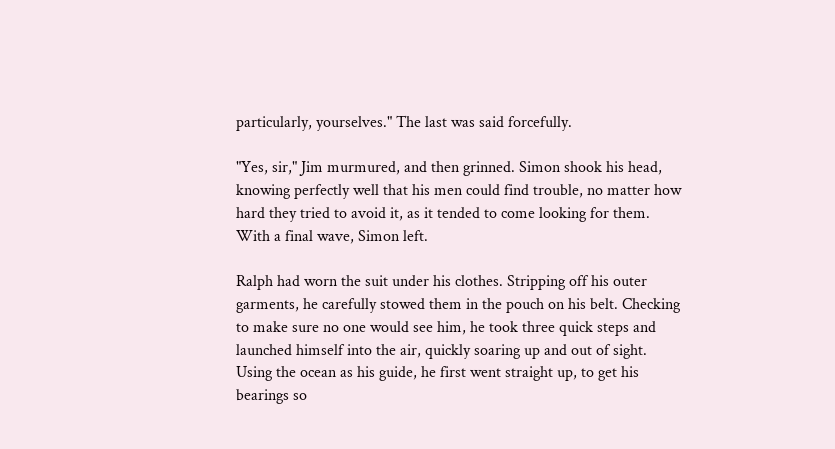particularly, yourselves." The last was said forcefully.

"Yes, sir," Jim murmured, and then grinned. Simon shook his head, knowing perfectly well that his men could find trouble, no matter how hard they tried to avoid it, as it tended to come looking for them. With a final wave, Simon left.

Ralph had worn the suit under his clothes. Stripping off his outer garments, he carefully stowed them in the pouch on his belt. Checking to make sure no one would see him, he took three quick steps and launched himself into the air, quickly soaring up and out of sight. Using the ocean as his guide, he first went straight up, to get his bearings so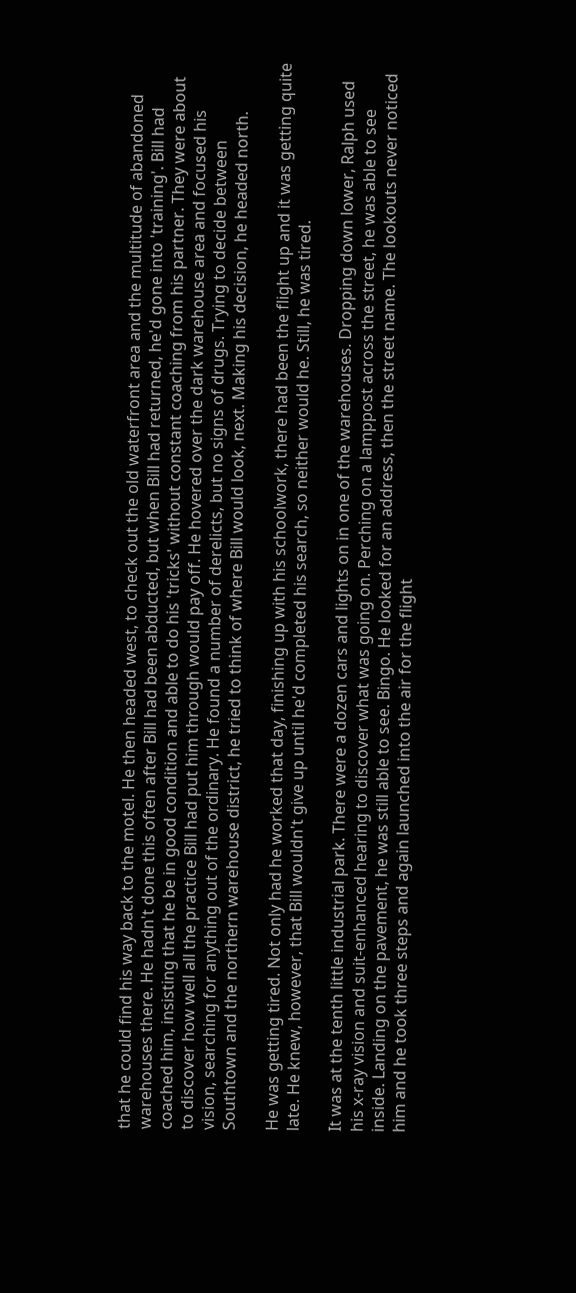that he could find his way back to the motel. He then headed west, to check out the old waterfront area and the multitude of abandoned warehouses there. He hadn't done this often after Bill had been abducted, but when Bill had returned, he'd gone into 'training'. Bill had coached him, insisting that he be in good condition and able to do his 'tricks' without constant coaching from his partner. They were about to discover how well all the practice Bill had put him through would pay off. He hovered over the dark warehouse area and focused his vision, searching for anything out of the ordinary. He found a number of derelicts, but no signs of drugs. Trying to decide between Southtown and the northern warehouse district, he tried to think of where Bill would look, next. Making his decision, he headed north.

He was getting tired. Not only had he worked that day, finishing up with his schoolwork, there had been the flight up and it was getting quite late. He knew, however, that Bill wouldn't give up until he'd completed his search, so neither would he. Still, he was tired.

It was at the tenth little industrial park. There were a dozen cars and lights on in one of the warehouses. Dropping down lower, Ralph used his x-ray vision and suit-enhanced hearing to discover what was going on. Perching on a lamppost across the street, he was able to see inside. Landing on the pavement, he was still able to see. Bingo. He looked for an address, then the street name. The lookouts never noticed him and he took three steps and again launched into the air for the flight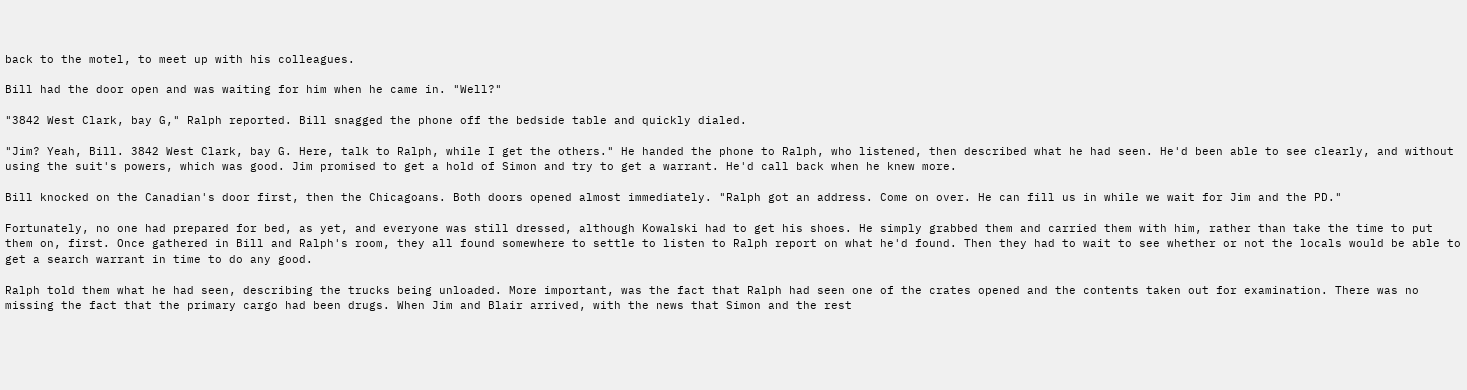back to the motel, to meet up with his colleagues.

Bill had the door open and was waiting for him when he came in. "Well?"

"3842 West Clark, bay G," Ralph reported. Bill snagged the phone off the bedside table and quickly dialed.

"Jim? Yeah, Bill. 3842 West Clark, bay G. Here, talk to Ralph, while I get the others." He handed the phone to Ralph, who listened, then described what he had seen. He'd been able to see clearly, and without using the suit's powers, which was good. Jim promised to get a hold of Simon and try to get a warrant. He'd call back when he knew more.

Bill knocked on the Canadian's door first, then the Chicagoans. Both doors opened almost immediately. "Ralph got an address. Come on over. He can fill us in while we wait for Jim and the PD."

Fortunately, no one had prepared for bed, as yet, and everyone was still dressed, although Kowalski had to get his shoes. He simply grabbed them and carried them with him, rather than take the time to put them on, first. Once gathered in Bill and Ralph's room, they all found somewhere to settle to listen to Ralph report on what he'd found. Then they had to wait to see whether or not the locals would be able to get a search warrant in time to do any good.

Ralph told them what he had seen, describing the trucks being unloaded. More important, was the fact that Ralph had seen one of the crates opened and the contents taken out for examination. There was no missing the fact that the primary cargo had been drugs. When Jim and Blair arrived, with the news that Simon and the rest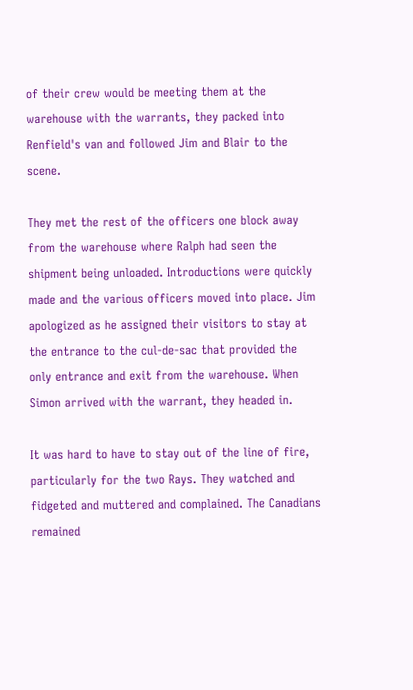of their crew would be meeting them at the warehouse with the warrants, they packed into Renfield's van and followed Jim and Blair to the scene.

They met the rest of the officers one block away from the warehouse where Ralph had seen the shipment being unloaded. Introductions were quickly made and the various officers moved into place. Jim apologized as he assigned their visitors to stay at the entrance to the cul-de-sac that provided the only entrance and exit from the warehouse. When Simon arrived with the warrant, they headed in.

It was hard to have to stay out of the line of fire, particularly for the two Rays. They watched and fidgeted and muttered and complained. The Canadians remained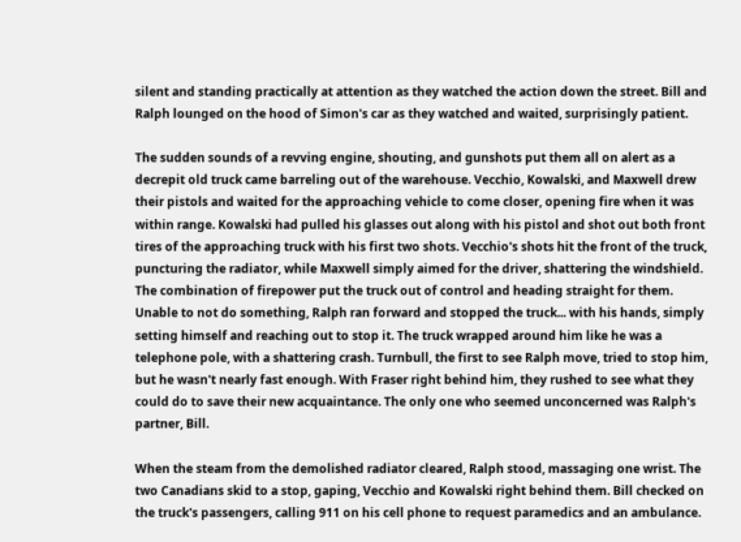silent and standing practically at attention as they watched the action down the street. Bill and Ralph lounged on the hood of Simon's car as they watched and waited, surprisingly patient.

The sudden sounds of a revving engine, shouting, and gunshots put them all on alert as a decrepit old truck came barreling out of the warehouse. Vecchio, Kowalski, and Maxwell drew their pistols and waited for the approaching vehicle to come closer, opening fire when it was within range. Kowalski had pulled his glasses out along with his pistol and shot out both front tires of the approaching truck with his first two shots. Vecchio's shots hit the front of the truck, puncturing the radiator, while Maxwell simply aimed for the driver, shattering the windshield. The combination of firepower put the truck out of control and heading straight for them. Unable to not do something, Ralph ran forward and stopped the truck... with his hands, simply setting himself and reaching out to stop it. The truck wrapped around him like he was a telephone pole, with a shattering crash. Turnbull, the first to see Ralph move, tried to stop him, but he wasn't nearly fast enough. With Fraser right behind him, they rushed to see what they could do to save their new acquaintance. The only one who seemed unconcerned was Ralph's partner, Bill.

When the steam from the demolished radiator cleared, Ralph stood, massaging one wrist. The two Canadians skid to a stop, gaping, Vecchio and Kowalski right behind them. Bill checked on the truck's passengers, calling 911 on his cell phone to request paramedics and an ambulance.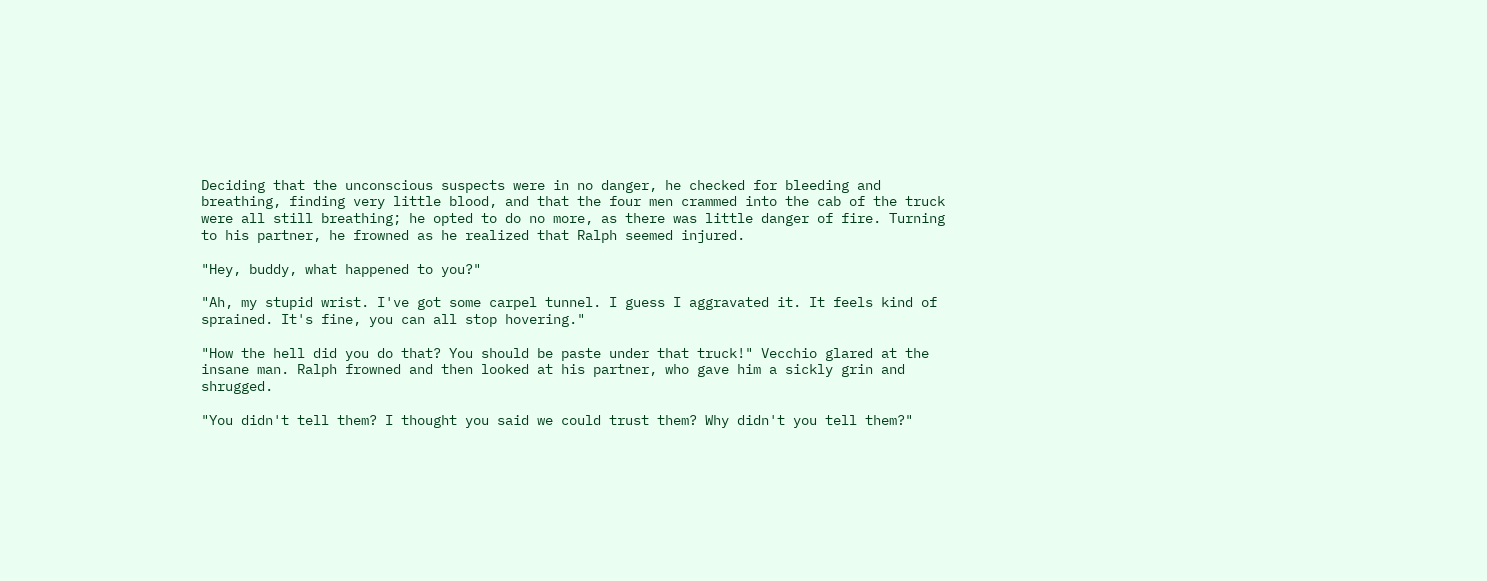Deciding that the unconscious suspects were in no danger, he checked for bleeding and breathing, finding very little blood, and that the four men crammed into the cab of the truck were all still breathing; he opted to do no more, as there was little danger of fire. Turning to his partner, he frowned as he realized that Ralph seemed injured.

"Hey, buddy, what happened to you?"

"Ah, my stupid wrist. I've got some carpel tunnel. I guess I aggravated it. It feels kind of sprained. It's fine, you can all stop hovering."

"How the hell did you do that? You should be paste under that truck!" Vecchio glared at the insane man. Ralph frowned and then looked at his partner, who gave him a sickly grin and shrugged.

"You didn't tell them? I thought you said we could trust them? Why didn't you tell them?"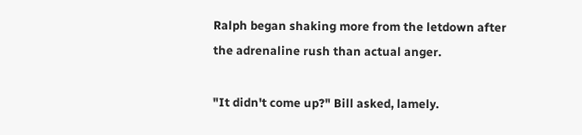Ralph began shaking more from the letdown after the adrenaline rush than actual anger.

"It didn't come up?" Bill asked, lamely.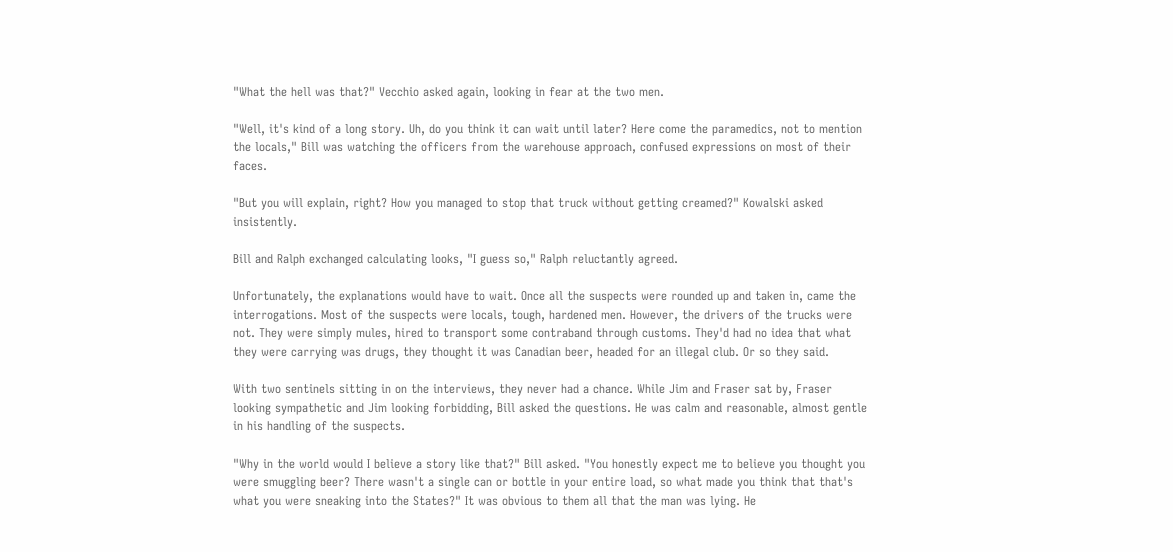"What the hell was that?" Vecchio asked again, looking in fear at the two men.

"Well, it's kind of a long story. Uh, do you think it can wait until later? Here come the paramedics, not to mention the locals," Bill was watching the officers from the warehouse approach, confused expressions on most of their faces.

"But you will explain, right? How you managed to stop that truck without getting creamed?" Kowalski asked insistently.

Bill and Ralph exchanged calculating looks, "I guess so," Ralph reluctantly agreed.

Unfortunately, the explanations would have to wait. Once all the suspects were rounded up and taken in, came the interrogations. Most of the suspects were locals, tough, hardened men. However, the drivers of the trucks were not. They were simply mules, hired to transport some contraband through customs. They'd had no idea that what they were carrying was drugs, they thought it was Canadian beer, headed for an illegal club. Or so they said.

With two sentinels sitting in on the interviews, they never had a chance. While Jim and Fraser sat by, Fraser looking sympathetic and Jim looking forbidding, Bill asked the questions. He was calm and reasonable, almost gentle in his handling of the suspects.

"Why in the world would I believe a story like that?" Bill asked. "You honestly expect me to believe you thought you were smuggling beer? There wasn't a single can or bottle in your entire load, so what made you think that that's what you were sneaking into the States?" It was obvious to them all that the man was lying. He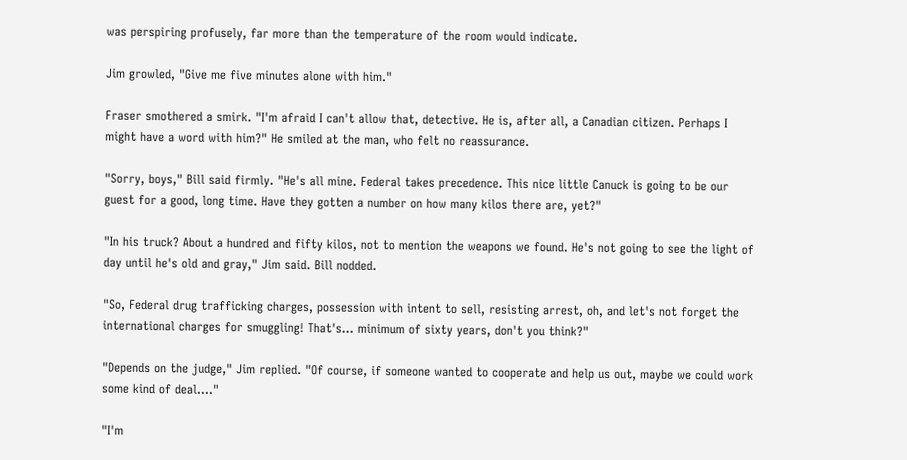was perspiring profusely, far more than the temperature of the room would indicate.

Jim growled, "Give me five minutes alone with him."

Fraser smothered a smirk. "I'm afraid I can't allow that, detective. He is, after all, a Canadian citizen. Perhaps I might have a word with him?" He smiled at the man, who felt no reassurance.

"Sorry, boys," Bill said firmly. "He's all mine. Federal takes precedence. This nice little Canuck is going to be our guest for a good, long time. Have they gotten a number on how many kilos there are, yet?"

"In his truck? About a hundred and fifty kilos, not to mention the weapons we found. He's not going to see the light of day until he's old and gray," Jim said. Bill nodded.

"So, Federal drug trafficking charges, possession with intent to sell, resisting arrest, oh, and let's not forget the international charges for smuggling! That's... minimum of sixty years, don't you think?"

"Depends on the judge," Jim replied. "Of course, if someone wanted to cooperate and help us out, maybe we could work some kind of deal...."

"I'm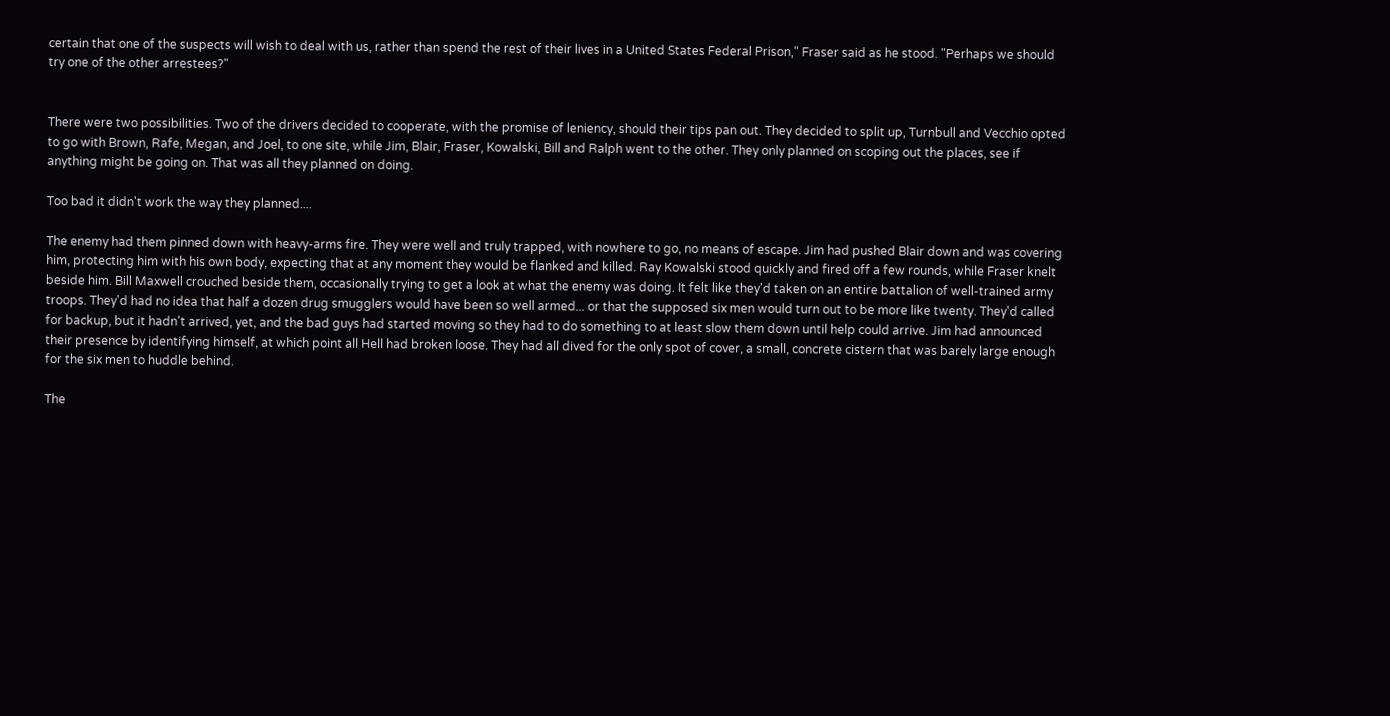certain that one of the suspects will wish to deal with us, rather than spend the rest of their lives in a United States Federal Prison," Fraser said as he stood. "Perhaps we should try one of the other arrestees?"


There were two possibilities. Two of the drivers decided to cooperate, with the promise of leniency, should their tips pan out. They decided to split up, Turnbull and Vecchio opted to go with Brown, Rafe, Megan, and Joel, to one site, while Jim, Blair, Fraser, Kowalski, Bill and Ralph went to the other. They only planned on scoping out the places, see if anything might be going on. That was all they planned on doing.

Too bad it didn't work the way they planned....

The enemy had them pinned down with heavy-arms fire. They were well and truly trapped, with nowhere to go, no means of escape. Jim had pushed Blair down and was covering him, protecting him with his own body, expecting that at any moment they would be flanked and killed. Ray Kowalski stood quickly and fired off a few rounds, while Fraser knelt beside him. Bill Maxwell crouched beside them, occasionally trying to get a look at what the enemy was doing. It felt like they'd taken on an entire battalion of well-trained army troops. They'd had no idea that half a dozen drug smugglers would have been so well armed... or that the supposed six men would turn out to be more like twenty. They'd called for backup, but it hadn't arrived, yet, and the bad guys had started moving so they had to do something to at least slow them down until help could arrive. Jim had announced their presence by identifying himself, at which point all Hell had broken loose. They had all dived for the only spot of cover, a small, concrete cistern that was barely large enough for the six men to huddle behind.

The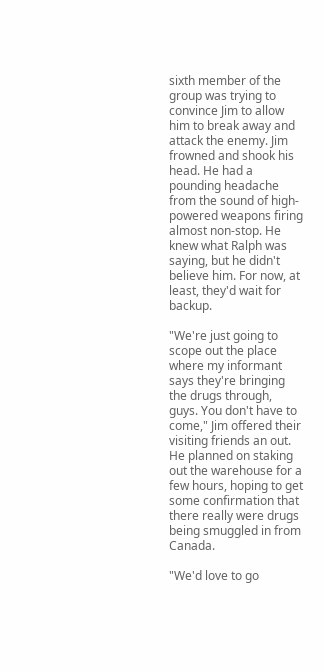sixth member of the group was trying to convince Jim to allow him to break away and attack the enemy. Jim frowned and shook his head. He had a pounding headache from the sound of high-powered weapons firing almost non-stop. He knew what Ralph was saying, but he didn't believe him. For now, at least, they'd wait for backup.

"We're just going to scope out the place where my informant says they're bringing the drugs through, guys. You don't have to come," Jim offered their visiting friends an out. He planned on staking out the warehouse for a few hours, hoping to get some confirmation that there really were drugs being smuggled in from Canada.

"We'd love to go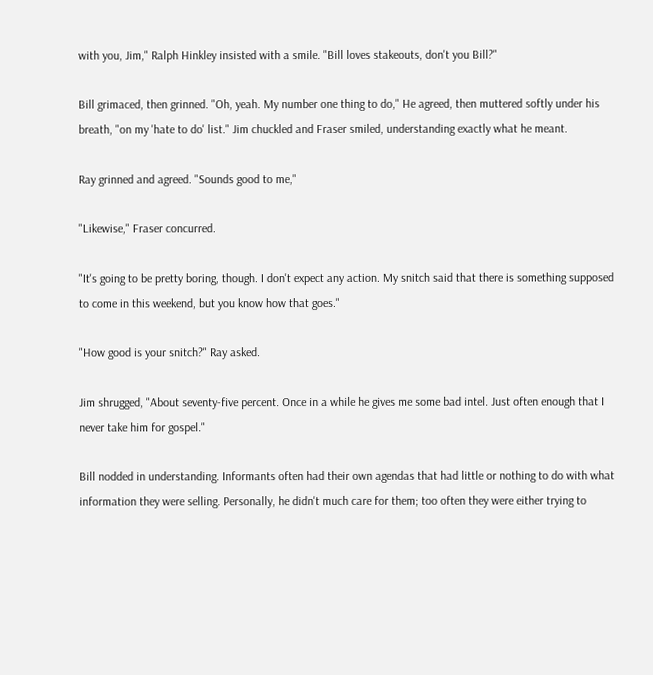with you, Jim," Ralph Hinkley insisted with a smile. "Bill loves stakeouts, don't you Bill?"

Bill grimaced, then grinned. "Oh, yeah. My number one thing to do," He agreed, then muttered softly under his breath, "on my 'hate to do' list." Jim chuckled and Fraser smiled, understanding exactly what he meant.

Ray grinned and agreed. "Sounds good to me,"

"Likewise," Fraser concurred.

"It's going to be pretty boring, though. I don't expect any action. My snitch said that there is something supposed to come in this weekend, but you know how that goes."

"How good is your snitch?" Ray asked.

Jim shrugged, "About seventy-five percent. Once in a while he gives me some bad intel. Just often enough that I never take him for gospel."

Bill nodded in understanding. Informants often had their own agendas that had little or nothing to do with what information they were selling. Personally, he didn't much care for them; too often they were either trying to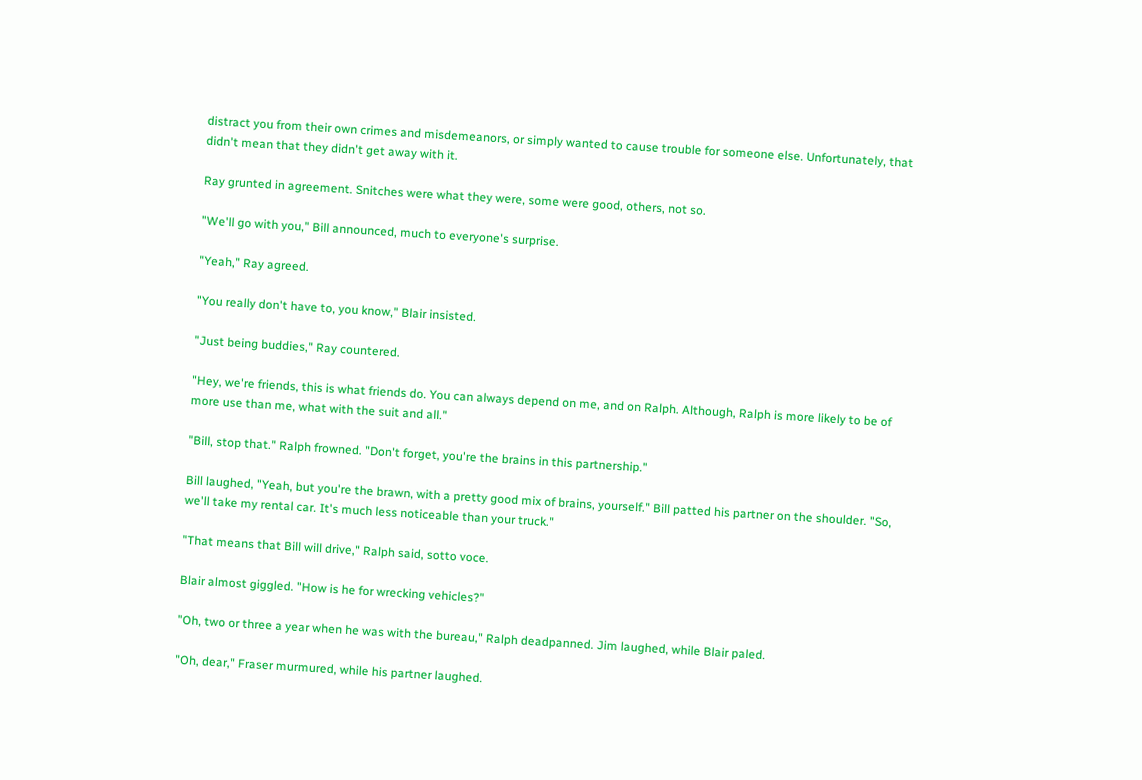distract you from their own crimes and misdemeanors, or simply wanted to cause trouble for someone else. Unfortunately, that didn't mean that they didn't get away with it.

Ray grunted in agreement. Snitches were what they were, some were good, others, not so.

"We'll go with you," Bill announced, much to everyone's surprise.

"Yeah," Ray agreed.

"You really don't have to, you know," Blair insisted.

"Just being buddies," Ray countered.

"Hey, we're friends, this is what friends do. You can always depend on me, and on Ralph. Although, Ralph is more likely to be of more use than me, what with the suit and all."

"Bill, stop that." Ralph frowned. "Don't forget, you're the brains in this partnership."

Bill laughed, "Yeah, but you're the brawn, with a pretty good mix of brains, yourself." Bill patted his partner on the shoulder. "So, we'll take my rental car. It's much less noticeable than your truck."

"That means that Bill will drive," Ralph said, sotto voce.

Blair almost giggled. "How is he for wrecking vehicles?"

"Oh, two or three a year when he was with the bureau," Ralph deadpanned. Jim laughed, while Blair paled.

"Oh, dear," Fraser murmured, while his partner laughed.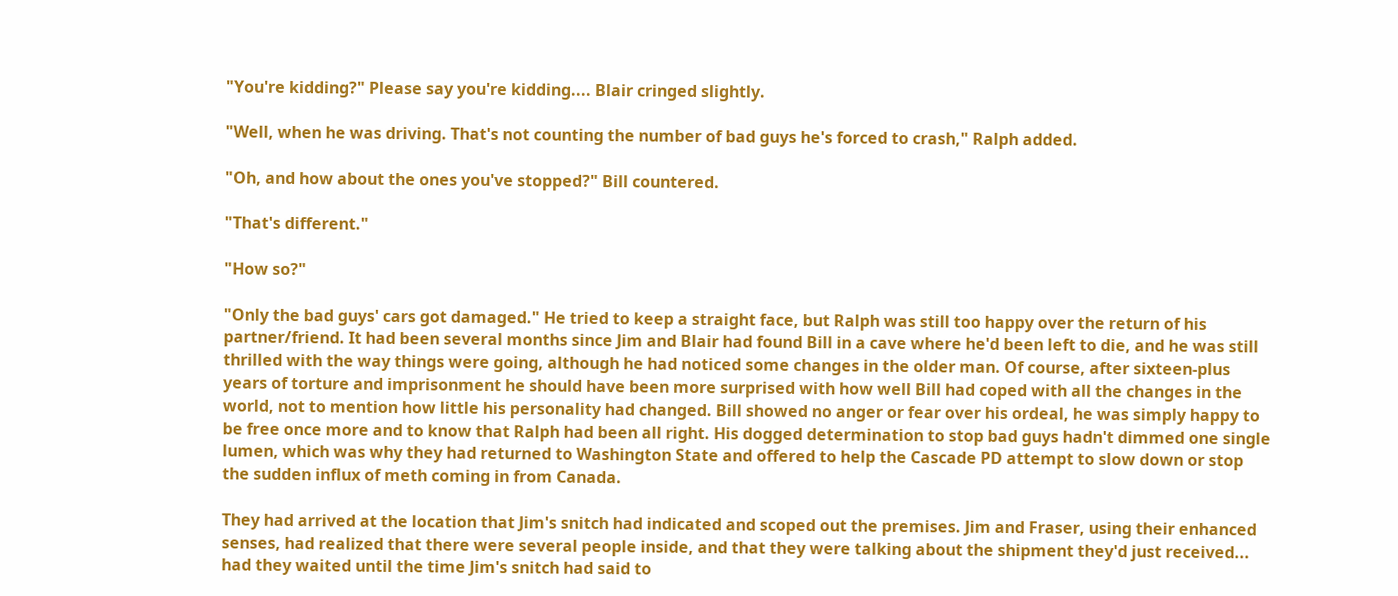"You're kidding?" Please say you're kidding.... Blair cringed slightly.

"Well, when he was driving. That's not counting the number of bad guys he's forced to crash," Ralph added.

"Oh, and how about the ones you've stopped?" Bill countered.

"That's different."

"How so?"

"Only the bad guys' cars got damaged." He tried to keep a straight face, but Ralph was still too happy over the return of his partner/friend. It had been several months since Jim and Blair had found Bill in a cave where he'd been left to die, and he was still thrilled with the way things were going, although he had noticed some changes in the older man. Of course, after sixteen-plus years of torture and imprisonment he should have been more surprised with how well Bill had coped with all the changes in the world, not to mention how little his personality had changed. Bill showed no anger or fear over his ordeal, he was simply happy to be free once more and to know that Ralph had been all right. His dogged determination to stop bad guys hadn't dimmed one single lumen, which was why they had returned to Washington State and offered to help the Cascade PD attempt to slow down or stop the sudden influx of meth coming in from Canada.

They had arrived at the location that Jim's snitch had indicated and scoped out the premises. Jim and Fraser, using their enhanced senses, had realized that there were several people inside, and that they were talking about the shipment they'd just received... had they waited until the time Jim's snitch had said to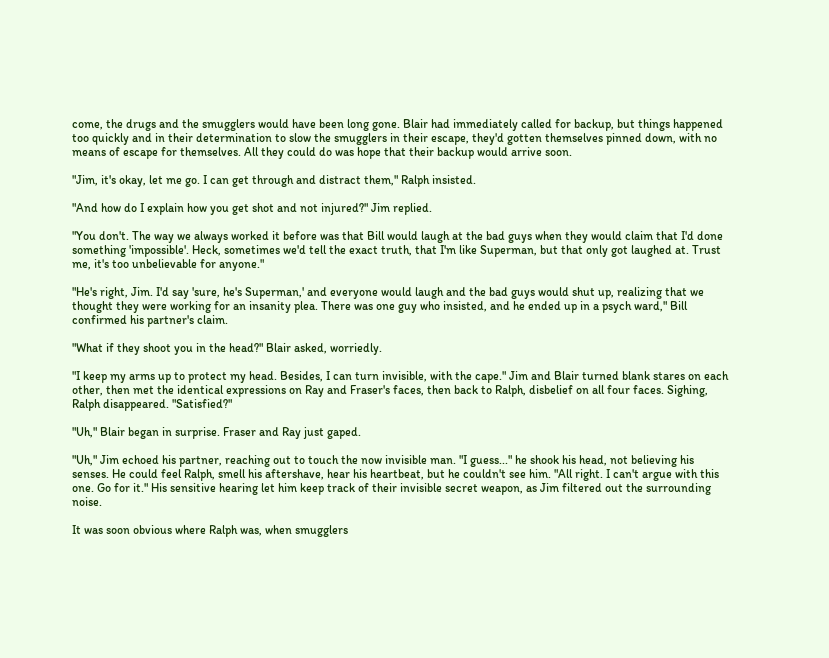come, the drugs and the smugglers would have been long gone. Blair had immediately called for backup, but things happened too quickly and in their determination to slow the smugglers in their escape, they'd gotten themselves pinned down, with no means of escape for themselves. All they could do was hope that their backup would arrive soon.

"Jim, it's okay, let me go. I can get through and distract them," Ralph insisted.

"And how do I explain how you get shot and not injured?" Jim replied.

"You don't. The way we always worked it before was that Bill would laugh at the bad guys when they would claim that I'd done something 'impossible'. Heck, sometimes we'd tell the exact truth, that I'm like Superman, but that only got laughed at. Trust me, it's too unbelievable for anyone."

"He's right, Jim. I'd say 'sure, he's Superman,' and everyone would laugh and the bad guys would shut up, realizing that we thought they were working for an insanity plea. There was one guy who insisted, and he ended up in a psych ward," Bill confirmed his partner's claim.

"What if they shoot you in the head?" Blair asked, worriedly.

"I keep my arms up to protect my head. Besides, I can turn invisible, with the cape." Jim and Blair turned blank stares on each other, then met the identical expressions on Ray and Fraser's faces, then back to Ralph, disbelief on all four faces. Sighing, Ralph disappeared. "Satisfied?"

"Uh," Blair began in surprise. Fraser and Ray just gaped.

"Uh," Jim echoed his partner, reaching out to touch the now invisible man. "I guess..." he shook his head, not believing his senses. He could feel Ralph, smell his aftershave, hear his heartbeat, but he couldn't see him. "All right. I can't argue with this one. Go for it." His sensitive hearing let him keep track of their invisible secret weapon, as Jim filtered out the surrounding noise.

It was soon obvious where Ralph was, when smugglers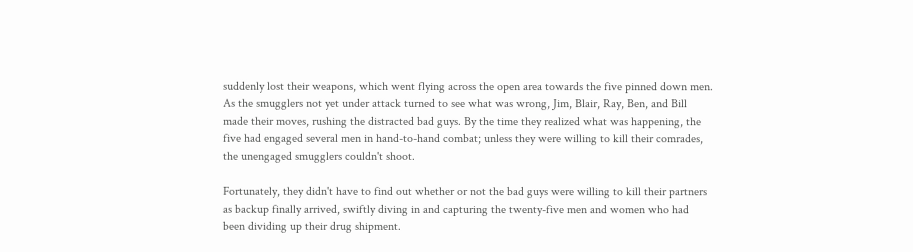suddenly lost their weapons, which went flying across the open area towards the five pinned down men. As the smugglers not yet under attack turned to see what was wrong, Jim, Blair, Ray, Ben, and Bill made their moves, rushing the distracted bad guys. By the time they realized what was happening, the five had engaged several men in hand-to-hand combat; unless they were willing to kill their comrades, the unengaged smugglers couldn't shoot.

Fortunately, they didn't have to find out whether or not the bad guys were willing to kill their partners as backup finally arrived, swiftly diving in and capturing the twenty-five men and women who had been dividing up their drug shipment.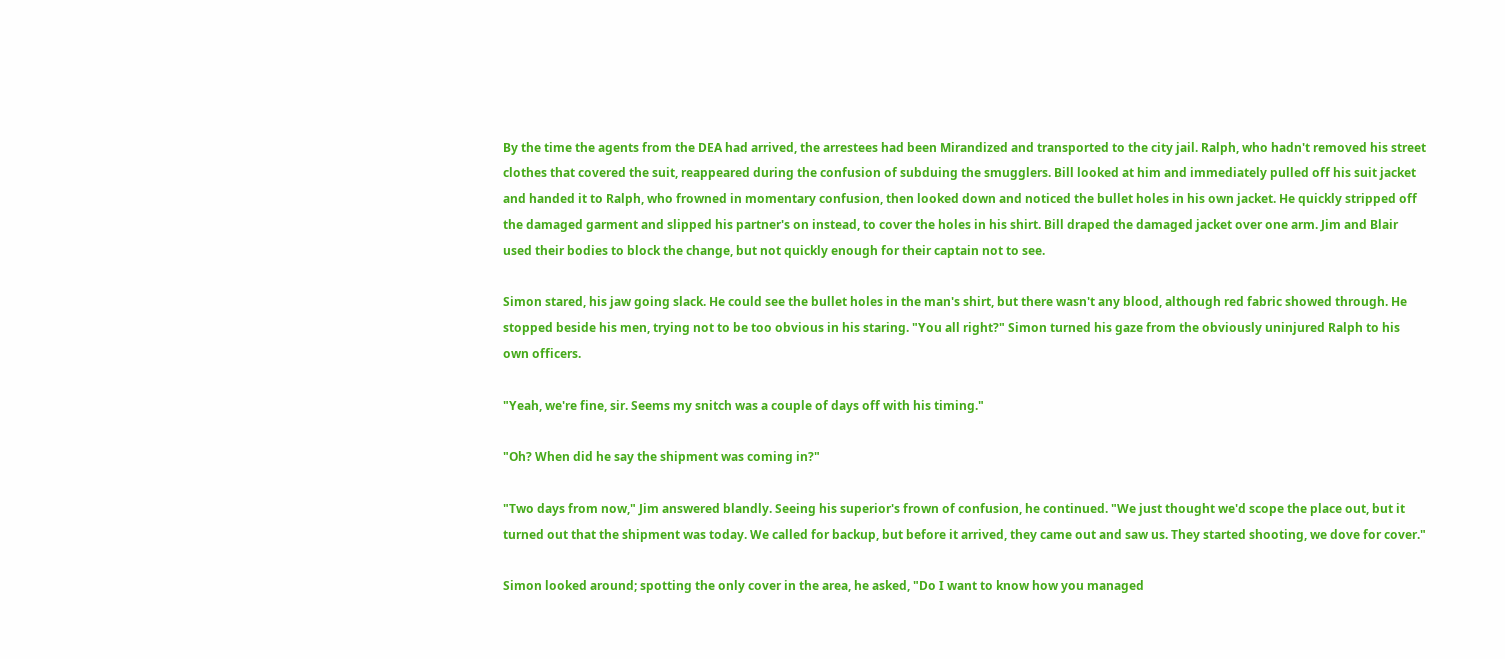By the time the agents from the DEA had arrived, the arrestees had been Mirandized and transported to the city jail. Ralph, who hadn't removed his street clothes that covered the suit, reappeared during the confusion of subduing the smugglers. Bill looked at him and immediately pulled off his suit jacket and handed it to Ralph, who frowned in momentary confusion, then looked down and noticed the bullet holes in his own jacket. He quickly stripped off the damaged garment and slipped his partner's on instead, to cover the holes in his shirt. Bill draped the damaged jacket over one arm. Jim and Blair used their bodies to block the change, but not quickly enough for their captain not to see.

Simon stared, his jaw going slack. He could see the bullet holes in the man's shirt, but there wasn't any blood, although red fabric showed through. He stopped beside his men, trying not to be too obvious in his staring. "You all right?" Simon turned his gaze from the obviously uninjured Ralph to his own officers.

"Yeah, we're fine, sir. Seems my snitch was a couple of days off with his timing."

"Oh? When did he say the shipment was coming in?"

"Two days from now," Jim answered blandly. Seeing his superior's frown of confusion, he continued. "We just thought we'd scope the place out, but it turned out that the shipment was today. We called for backup, but before it arrived, they came out and saw us. They started shooting, we dove for cover."

Simon looked around; spotting the only cover in the area, he asked, "Do I want to know how you managed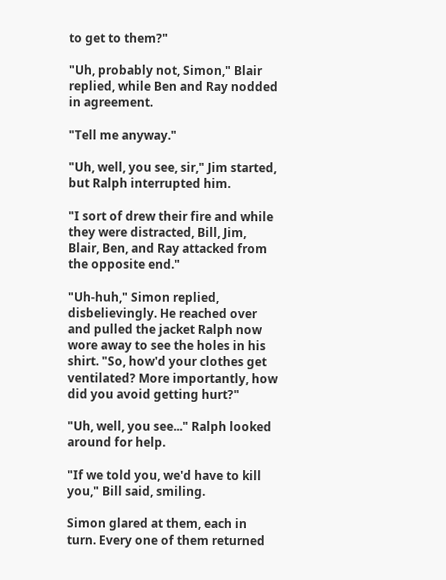to get to them?"

"Uh, probably not, Simon," Blair replied, while Ben and Ray nodded in agreement.

"Tell me anyway."

"Uh, well, you see, sir," Jim started, but Ralph interrupted him.

"I sort of drew their fire and while they were distracted, Bill, Jim, Blair, Ben, and Ray attacked from the opposite end."

"Uh-huh," Simon replied, disbelievingly. He reached over and pulled the jacket Ralph now wore away to see the holes in his shirt. "So, how'd your clothes get ventilated? More importantly, how did you avoid getting hurt?"

"Uh, well, you see..." Ralph looked around for help.

"If we told you, we'd have to kill you," Bill said, smiling.

Simon glared at them, each in turn. Every one of them returned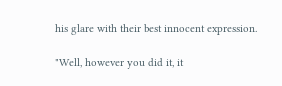his glare with their best innocent expression.

"Well, however you did it, it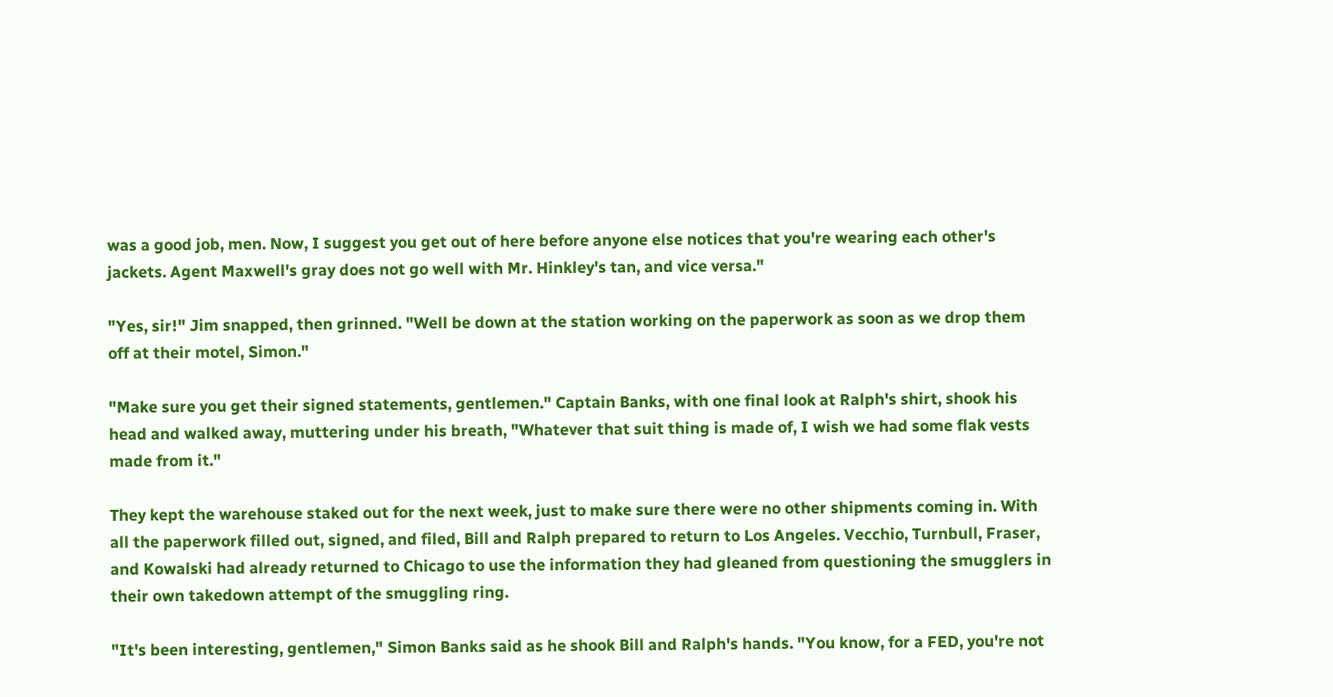was a good job, men. Now, I suggest you get out of here before anyone else notices that you're wearing each other's jackets. Agent Maxwell's gray does not go well with Mr. Hinkley's tan, and vice versa."

"Yes, sir!" Jim snapped, then grinned. "Well be down at the station working on the paperwork as soon as we drop them off at their motel, Simon."

"Make sure you get their signed statements, gentlemen." Captain Banks, with one final look at Ralph's shirt, shook his head and walked away, muttering under his breath, "Whatever that suit thing is made of, I wish we had some flak vests made from it."

They kept the warehouse staked out for the next week, just to make sure there were no other shipments coming in. With all the paperwork filled out, signed, and filed, Bill and Ralph prepared to return to Los Angeles. Vecchio, Turnbull, Fraser, and Kowalski had already returned to Chicago to use the information they had gleaned from questioning the smugglers in their own takedown attempt of the smuggling ring.

"It's been interesting, gentlemen," Simon Banks said as he shook Bill and Ralph's hands. "You know, for a FED, you're not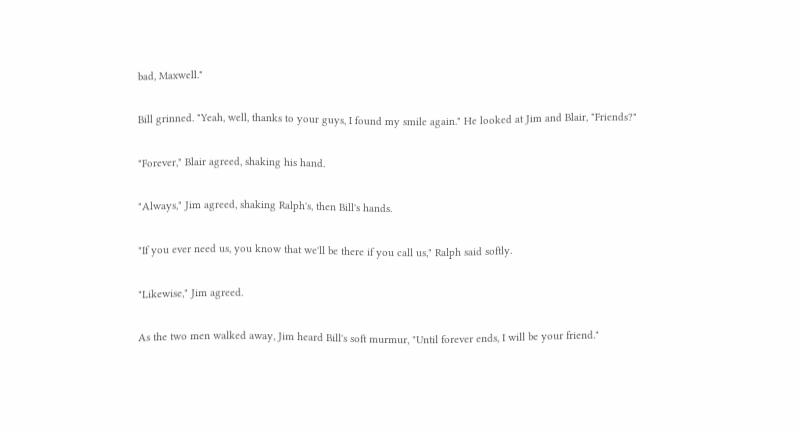bad, Maxwell."

Bill grinned. "Yeah, well, thanks to your guys, I found my smile again." He looked at Jim and Blair, "Friends?"

"Forever," Blair agreed, shaking his hand.

"Always," Jim agreed, shaking Ralph's, then Bill's hands.

"If you ever need us, you know that we'll be there if you call us," Ralph said softly.

"Likewise," Jim agreed.

As the two men walked away, Jim heard Bill's soft murmur, "Until forever ends, I will be your friend."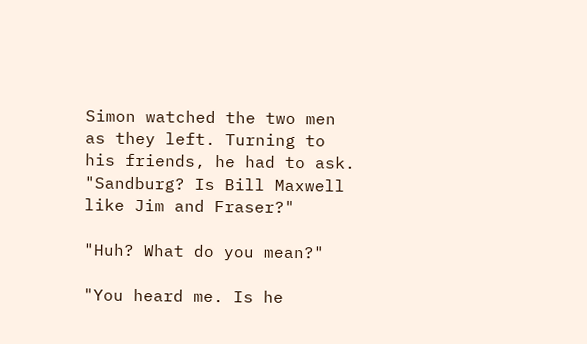Simon watched the two men as they left. Turning to his friends, he had to ask. "Sandburg? Is Bill Maxwell like Jim and Fraser?"

"Huh? What do you mean?"

"You heard me. Is he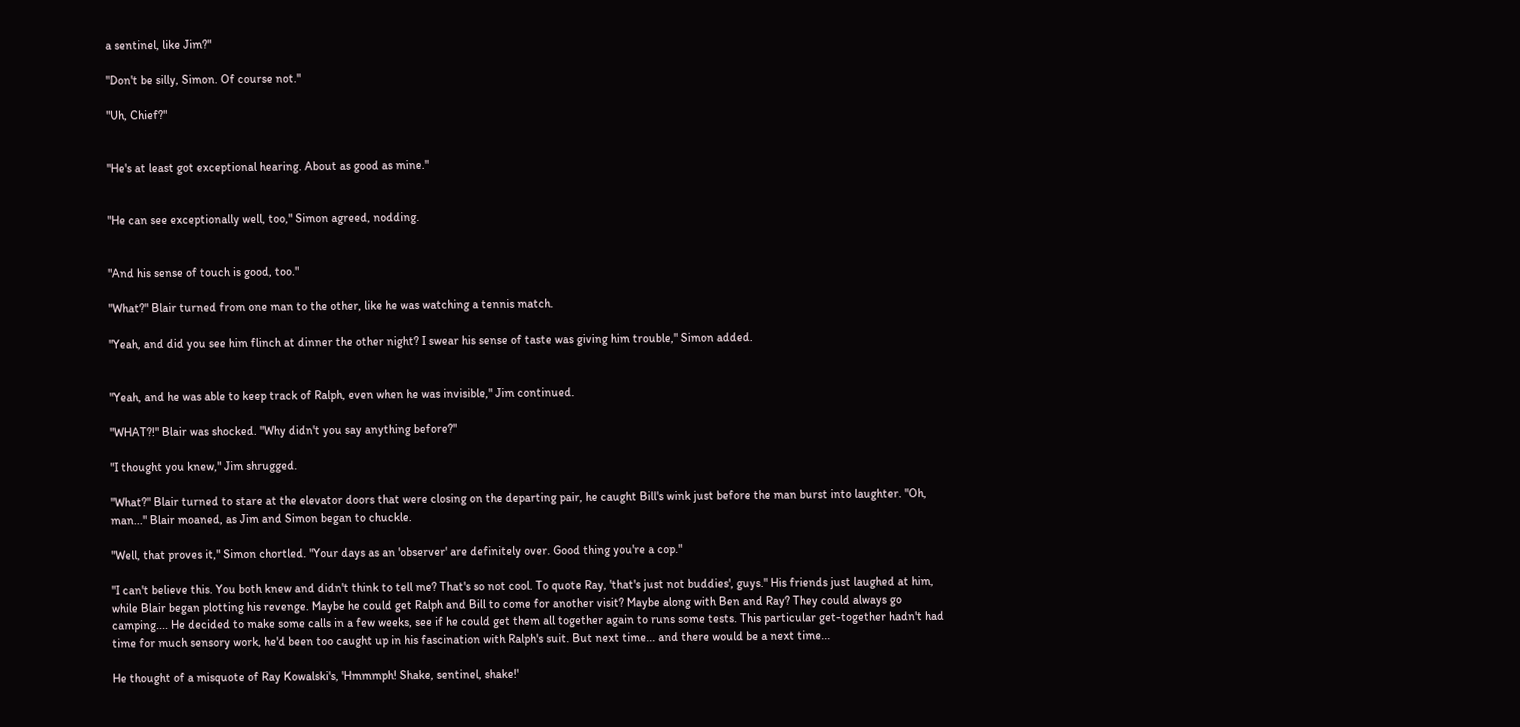a sentinel, like Jim?"

"Don't be silly, Simon. Of course not."

"Uh, Chief?"


"He's at least got exceptional hearing. About as good as mine."


"He can see exceptionally well, too," Simon agreed, nodding.


"And his sense of touch is good, too."

"What?" Blair turned from one man to the other, like he was watching a tennis match.

"Yeah, and did you see him flinch at dinner the other night? I swear his sense of taste was giving him trouble," Simon added.


"Yeah, and he was able to keep track of Ralph, even when he was invisible," Jim continued.

"WHAT?!" Blair was shocked. "Why didn't you say anything before?"

"I thought you knew," Jim shrugged.

"What?" Blair turned to stare at the elevator doors that were closing on the departing pair, he caught Bill's wink just before the man burst into laughter. "Oh, man..." Blair moaned, as Jim and Simon began to chuckle.

"Well, that proves it," Simon chortled. "Your days as an 'observer' are definitely over. Good thing you're a cop."

"I can't believe this. You both knew and didn't think to tell me? That's so not cool. To quote Ray, 'that's just not buddies', guys." His friends just laughed at him, while Blair began plotting his revenge. Maybe he could get Ralph and Bill to come for another visit? Maybe along with Ben and Ray? They could always go camping.... He decided to make some calls in a few weeks, see if he could get them all together again to runs some tests. This particular get-together hadn't had time for much sensory work, he'd been too caught up in his fascination with Ralph's suit. But next time... and there would be a next time...

He thought of a misquote of Ray Kowalski's, 'Hmmmph! Shake, sentinel, shake!'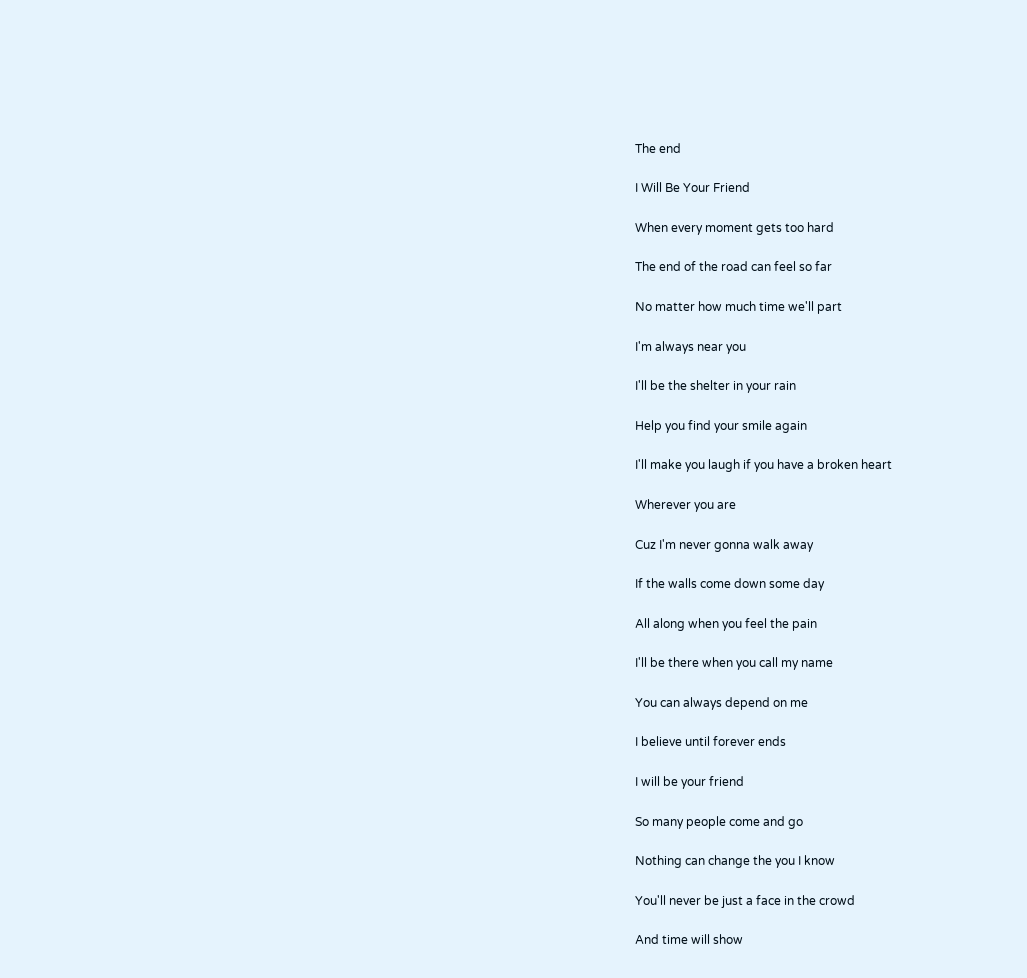The end

I Will Be Your Friend

When every moment gets too hard

The end of the road can feel so far

No matter how much time we'll part

I'm always near you

I'll be the shelter in your rain

Help you find your smile again

I'll make you laugh if you have a broken heart

Wherever you are

Cuz I'm never gonna walk away

If the walls come down some day

All along when you feel the pain

I'll be there when you call my name

You can always depend on me

I believe until forever ends

I will be your friend

So many people come and go

Nothing can change the you I know

You'll never be just a face in the crowd

And time will show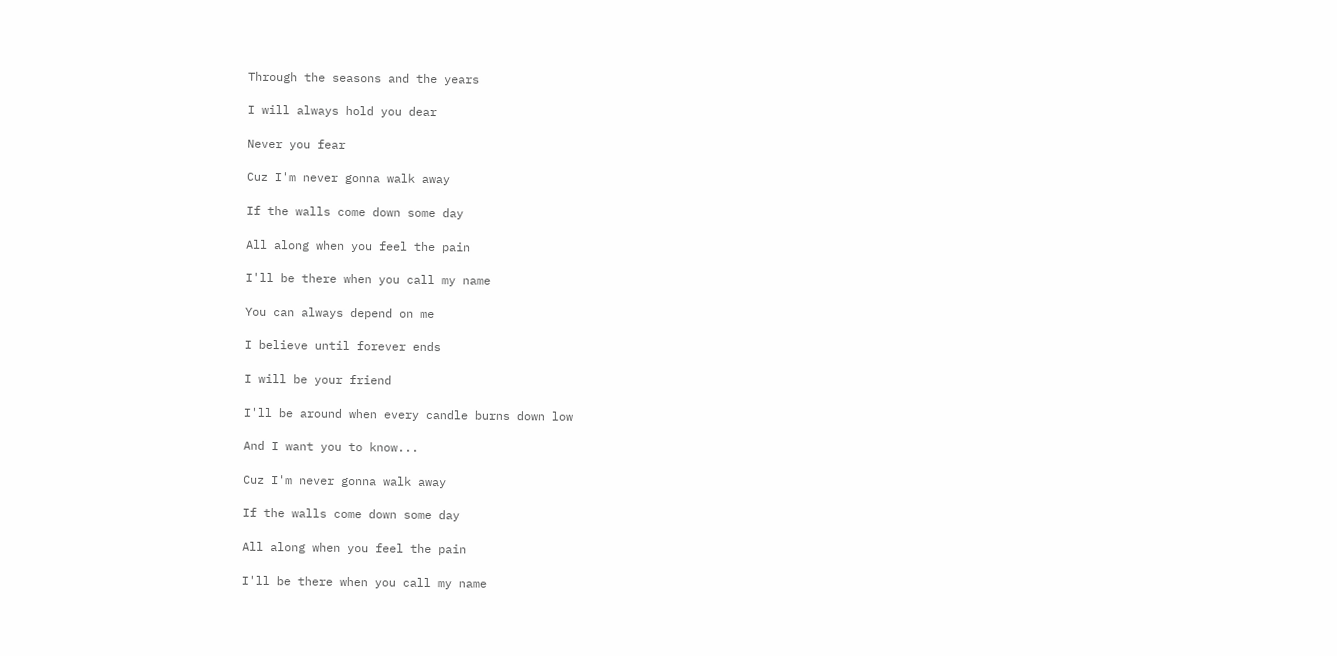Through the seasons and the years

I will always hold you dear

Never you fear

Cuz I'm never gonna walk away

If the walls come down some day

All along when you feel the pain

I'll be there when you call my name

You can always depend on me

I believe until forever ends

I will be your friend

I'll be around when every candle burns down low

And I want you to know...

Cuz I'm never gonna walk away

If the walls come down some day

All along when you feel the pain

I'll be there when you call my name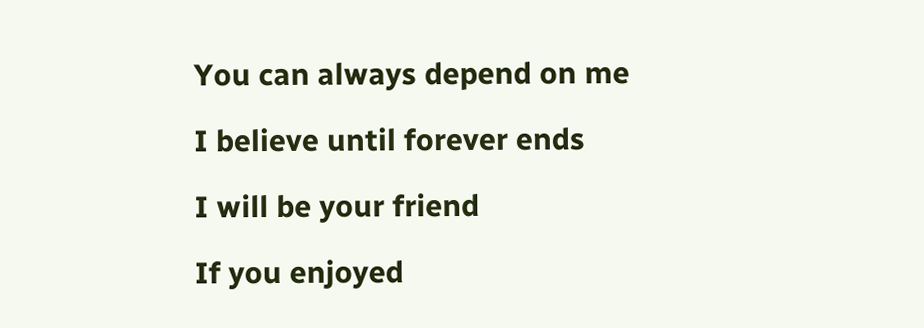You can always depend on me

I believe until forever ends

I will be your friend

If you enjoyed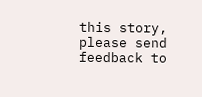this story, please send feedback to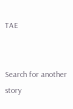TAE


Search for another story